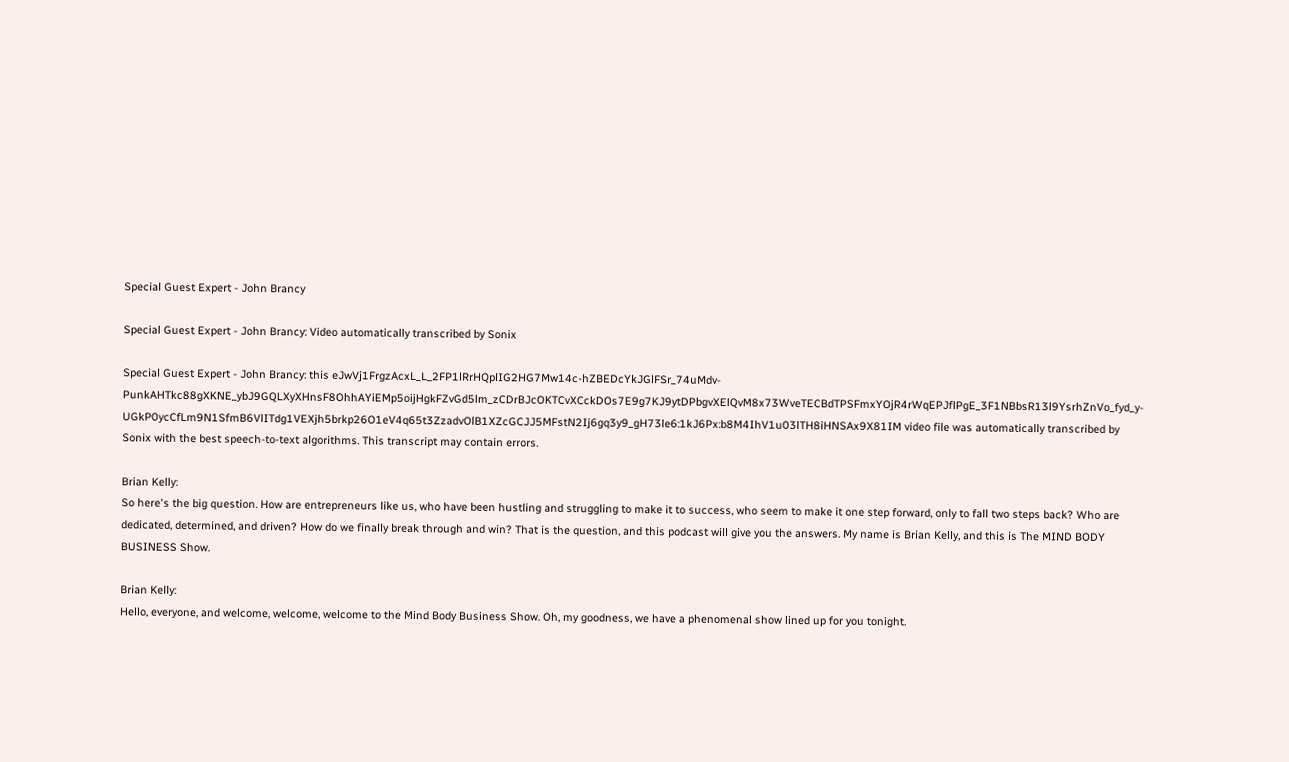Special Guest Expert - John Brancy

Special Guest Expert - John Brancy: Video automatically transcribed by Sonix

Special Guest Expert - John Brancy: this eJwVj1FrgzAcxL_L_2FP1lRrHQplIG2HG7Mw14c-hZBEDcYkJGlFSr_74uMdv-PunkAHTkc88gXKNE_ybJ9GQLXyXHnsF8OhhAYiEMp5oijHgkFZvGd5lm_zCDrBJcOKTCvXCckDOs7E9g7KJ9ytDPbgvXElQvM8x73WveTECBdTPSFmxYOjR4rWqEPJflPgE_3F1NBbsR13l9YsrhZnVo_fyd_y-UGkP0ycCfLm9N1SfmB6VlITdg1VEXjh5brkp26O1eV4q65t3ZzadvOlB1XZcGCJJ5MFstN2Ij6gq3y9_gH73le6:1kJ6Px:b8M4IhV1u03lTH8iHNSAx9X81IM video file was automatically transcribed by Sonix with the best speech-to-text algorithms. This transcript may contain errors.

Brian Kelly:
So here's the big question. How are entrepreneurs like us, who have been hustling and struggling to make it to success, who seem to make it one step forward, only to fall two steps back? Who are dedicated, determined, and driven? How do we finally break through and win? That is the question, and this podcast will give you the answers. My name is Brian Kelly, and this is The MIND BODY BUSINESS Show.

Brian Kelly:
Hello, everyone, and welcome, welcome, welcome to the Mind Body Business Show. Oh, my goodness, we have a phenomenal show lined up for you tonight.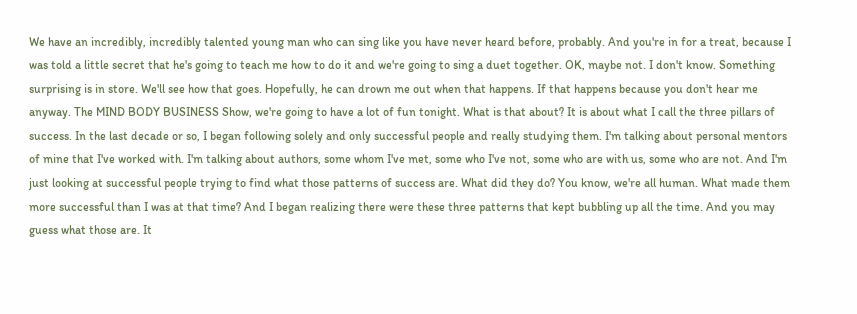We have an incredibly, incredibly talented young man who can sing like you have never heard before, probably. And you're in for a treat, because I was told a little secret that he's going to teach me how to do it and we're going to sing a duet together. OK, maybe not. I don't know. Something surprising is in store. We'll see how that goes. Hopefully, he can drown me out when that happens. If that happens because you don't hear me anyway. The MIND BODY BUSINESS Show, we're going to have a lot of fun tonight. What is that about? It is about what I call the three pillars of success. In the last decade or so, I began following solely and only successful people and really studying them. I'm talking about personal mentors of mine that I've worked with. I'm talking about authors, some whom I've met, some who I've not, some who are with us, some who are not. And I'm just looking at successful people trying to find what those patterns of success are. What did they do? You know, we're all human. What made them more successful than I was at that time? And I began realizing there were these three patterns that kept bubbling up all the time. And you may guess what those are. It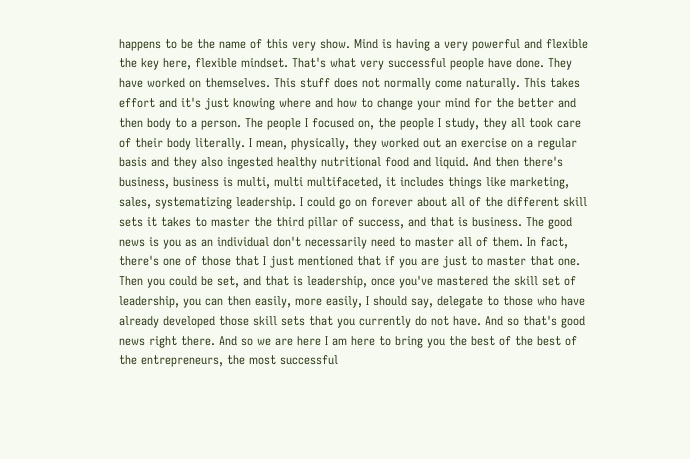happens to be the name of this very show. Mind is having a very powerful and flexible the key here, flexible mindset. That's what very successful people have done. They have worked on themselves. This stuff does not normally come naturally. This takes effort and it's just knowing where and how to change your mind for the better and then body to a person. The people I focused on, the people I study, they all took care of their body literally. I mean, physically, they worked out an exercise on a regular basis and they also ingested healthy nutritional food and liquid. And then there's business, business is multi, multi multifaceted, it includes things like marketing, sales, systematizing leadership. I could go on forever about all of the different skill sets it takes to master the third pillar of success, and that is business. The good news is you as an individual don't necessarily need to master all of them. In fact, there's one of those that I just mentioned that if you are just to master that one. Then you could be set, and that is leadership, once you've mastered the skill set of leadership, you can then easily, more easily, I should say, delegate to those who have already developed those skill sets that you currently do not have. And so that's good news right there. And so we are here I am here to bring you the best of the best of the entrepreneurs, the most successful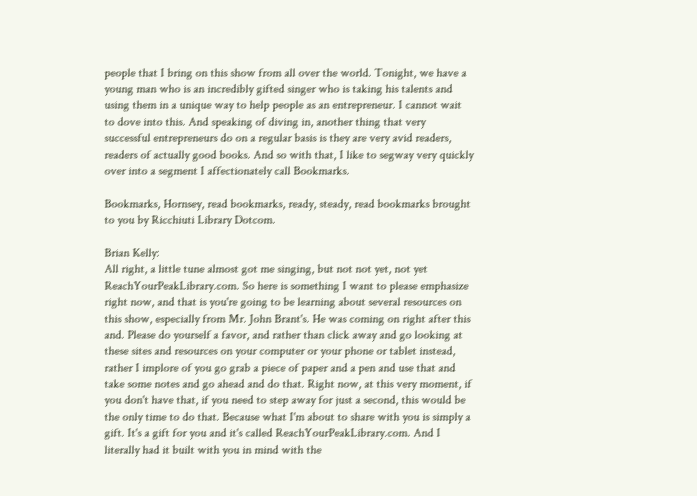people that I bring on this show from all over the world. Tonight, we have a young man who is an incredibly gifted singer who is taking his talents and using them in a unique way to help people as an entrepreneur. I cannot wait to dove into this. And speaking of diving in, another thing that very successful entrepreneurs do on a regular basis is they are very avid readers, readers of actually good books. And so with that, I like to segway very quickly over into a segment I affectionately call Bookmarks.

Bookmarks, Hornsey, read bookmarks, ready, steady, read bookmarks brought to you by Ricchiuti Library Dotcom.

Brian Kelly:
All right, a little tune almost got me singing, but not not yet, not yet ReachYourPeakLibrary.com. So here is something I want to please emphasize right now, and that is you're going to be learning about several resources on this show, especially from Mr. John Brant's. He was coming on right after this and. Please do yourself a favor, and rather than click away and go looking at these sites and resources on your computer or your phone or tablet instead, rather I implore of you go grab a piece of paper and a pen and use that and take some notes and go ahead and do that. Right now, at this very moment, if you don't have that, if you need to step away for just a second, this would be the only time to do that. Because what I'm about to share with you is simply a gift. It's a gift for you and it's called ReachYourPeakLibrary.com. And I literally had it built with you in mind with the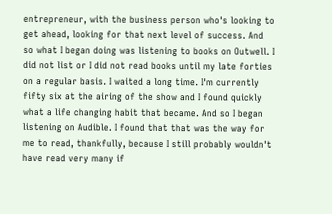entrepreneur, with the business person who's looking to get ahead, looking for that next level of success. And so what I began doing was listening to books on Outwell. I did not list or I did not read books until my late forties on a regular basis. I waited a long time. I'm currently fifty six at the airing of the show and I found quickly what a life changing habit that became. And so I began listening on Audible. I found that that was the way for me to read, thankfully, because I still probably wouldn't have read very many if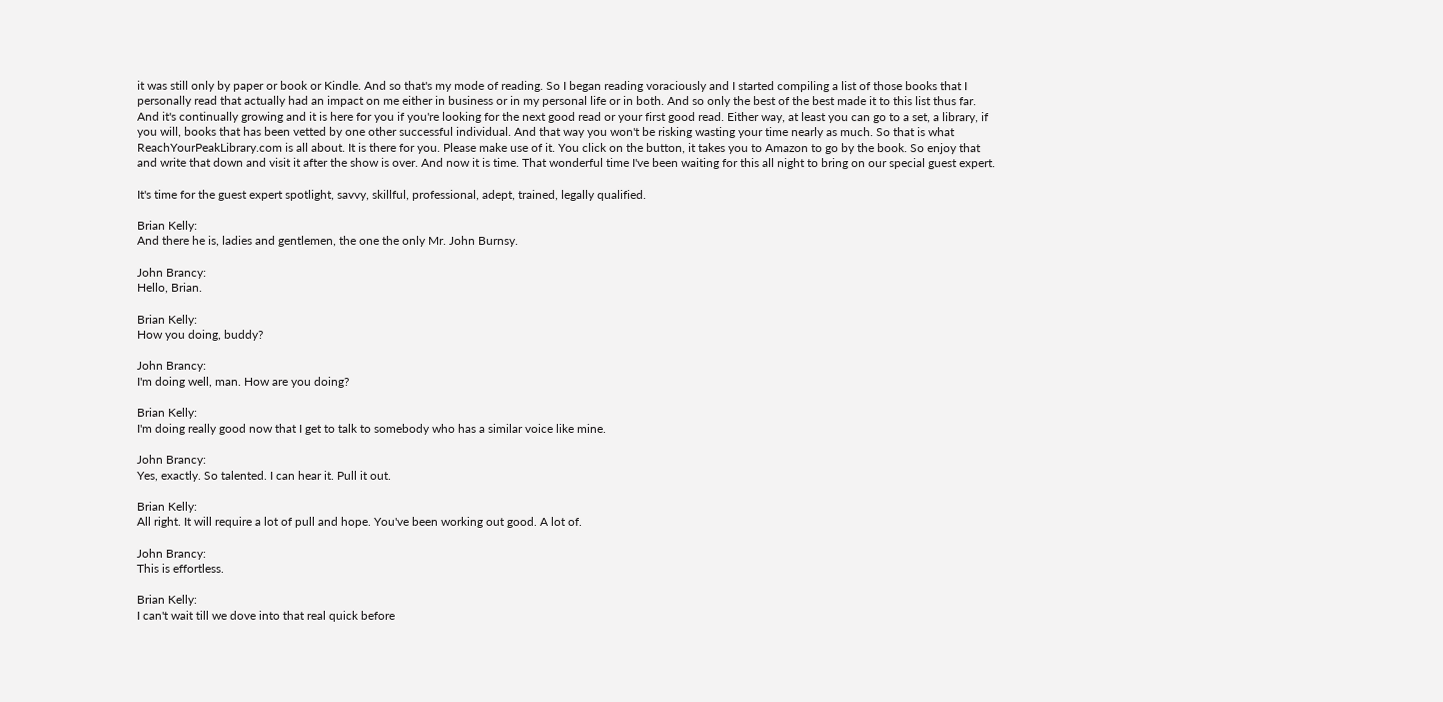it was still only by paper or book or Kindle. And so that's my mode of reading. So I began reading voraciously and I started compiling a list of those books that I personally read that actually had an impact on me either in business or in my personal life or in both. And so only the best of the best made it to this list thus far. And it's continually growing and it is here for you if you're looking for the next good read or your first good read. Either way, at least you can go to a set, a library, if you will, books that has been vetted by one other successful individual. And that way you won't be risking wasting your time nearly as much. So that is what ReachYourPeakLibrary.com is all about. It is there for you. Please make use of it. You click on the button, it takes you to Amazon to go by the book. So enjoy that and write that down and visit it after the show is over. And now it is time. That wonderful time I've been waiting for this all night to bring on our special guest expert.

It's time for the guest expert spotlight, savvy, skillful, professional, adept, trained, legally qualified.

Brian Kelly:
And there he is, ladies and gentlemen, the one the only Mr. John Burnsy.

John Brancy:
Hello, Brian.

Brian Kelly:
How you doing, buddy?

John Brancy:
I'm doing well, man. How are you doing?

Brian Kelly:
I'm doing really good now that I get to talk to somebody who has a similar voice like mine.

John Brancy:
Yes, exactly. So talented. I can hear it. Pull it out.

Brian Kelly:
All right. It will require a lot of pull and hope. You've been working out good. A lot of.

John Brancy:
This is effortless.

Brian Kelly:
I can't wait till we dove into that real quick before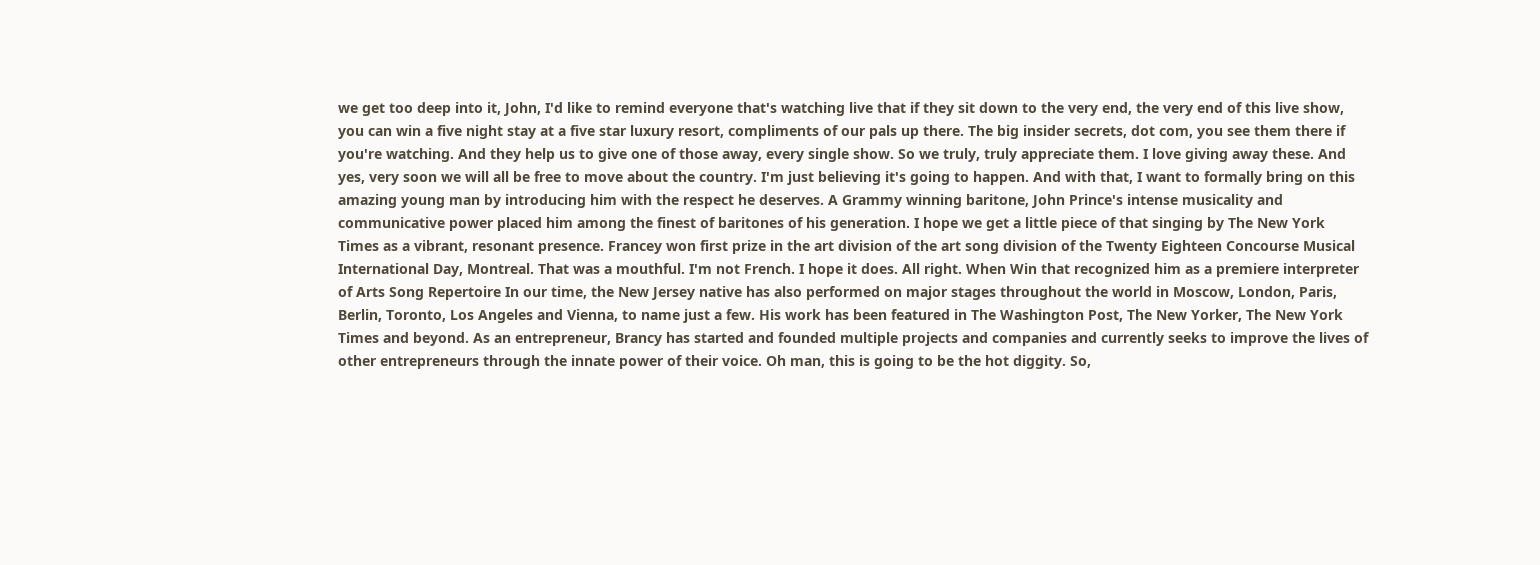we get too deep into it, John, I'd like to remind everyone that's watching live that if they sit down to the very end, the very end of this live show, you can win a five night stay at a five star luxury resort, compliments of our pals up there. The big insider secrets, dot com, you see them there if you're watching. And they help us to give one of those away, every single show. So we truly, truly appreciate them. I love giving away these. And yes, very soon we will all be free to move about the country. I'm just believing it's going to happen. And with that, I want to formally bring on this amazing young man by introducing him with the respect he deserves. A Grammy winning baritone, John Prince's intense musicality and communicative power placed him among the finest of baritones of his generation. I hope we get a little piece of that singing by The New York Times as a vibrant, resonant presence. Francey won first prize in the art division of the art song division of the Twenty Eighteen Concourse Musical International Day, Montreal. That was a mouthful. I'm not French. I hope it does. All right. When Win that recognized him as a premiere interpreter of Arts Song Repertoire In our time, the New Jersey native has also performed on major stages throughout the world in Moscow, London, Paris, Berlin, Toronto, Los Angeles and Vienna, to name just a few. His work has been featured in The Washington Post, The New Yorker, The New York Times and beyond. As an entrepreneur, Brancy has started and founded multiple projects and companies and currently seeks to improve the lives of other entrepreneurs through the innate power of their voice. Oh man, this is going to be the hot diggity. So,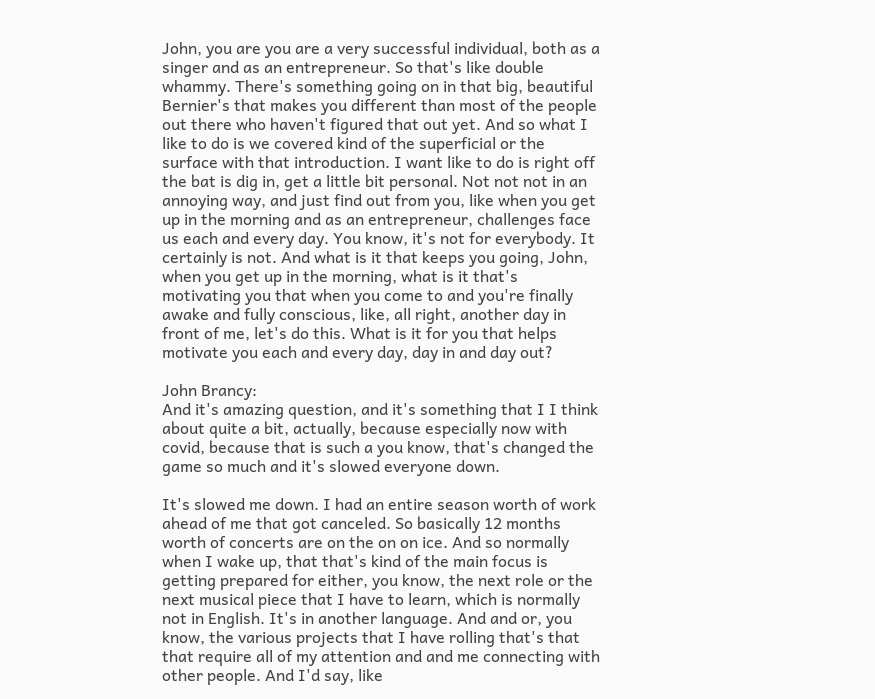John, you are you are a very successful individual, both as a singer and as an entrepreneur. So that's like double whammy. There's something going on in that big, beautiful Bernier's that makes you different than most of the people out there who haven't figured that out yet. And so what I like to do is we covered kind of the superficial or the surface with that introduction. I want like to do is right off the bat is dig in, get a little bit personal. Not not not in an annoying way, and just find out from you, like when you get up in the morning and as an entrepreneur, challenges face us each and every day. You know, it's not for everybody. It certainly is not. And what is it that keeps you going, John, when you get up in the morning, what is it that's motivating you that when you come to and you're finally awake and fully conscious, like, all right, another day in front of me, let's do this. What is it for you that helps motivate you each and every day, day in and day out?

John Brancy:
And it's amazing question, and it's something that I I think about quite a bit, actually, because especially now with covid, because that is such a you know, that's changed the game so much and it's slowed everyone down.

It's slowed me down. I had an entire season worth of work ahead of me that got canceled. So basically 12 months worth of concerts are on the on on ice. And so normally when I wake up, that that's kind of the main focus is getting prepared for either, you know, the next role or the next musical piece that I have to learn, which is normally not in English. It's in another language. And and or, you know, the various projects that I have rolling that's that that require all of my attention and and me connecting with other people. And I'd say, like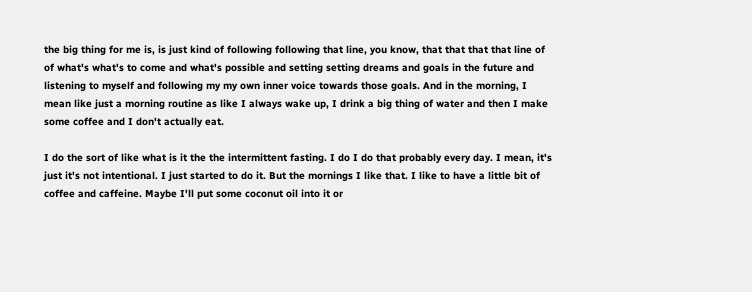the big thing for me is, is just kind of following following that line, you know, that that that that line of of what's what's to come and what's possible and setting setting dreams and goals in the future and listening to myself and following my my own inner voice towards those goals. And in the morning, I mean like just a morning routine as like I always wake up, I drink a big thing of water and then I make some coffee and I don't actually eat.

I do the sort of like what is it the the intermittent fasting. I do I do that probably every day. I mean, it's just it's not intentional. I just started to do it. But the mornings I like that. I like to have a little bit of coffee and caffeine. Maybe I'll put some coconut oil into it or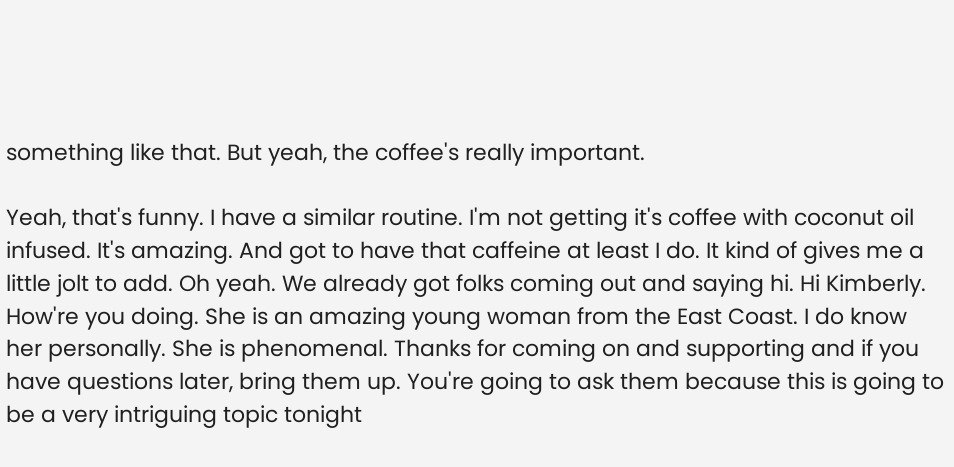something like that. But yeah, the coffee's really important.

Yeah, that's funny. I have a similar routine. I'm not getting it's coffee with coconut oil infused. It's amazing. And got to have that caffeine at least I do. It kind of gives me a little jolt to add. Oh yeah. We already got folks coming out and saying hi. Hi Kimberly. How're you doing. She is an amazing young woman from the East Coast. I do know her personally. She is phenomenal. Thanks for coming on and supporting and if you have questions later, bring them up. You're going to ask them because this is going to be a very intriguing topic tonight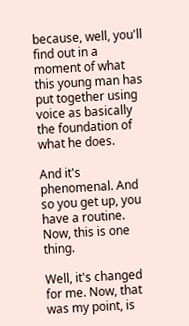because, well, you'll find out in a moment of what this young man has put together using voice as basically the foundation of what he does.

And it's phenomenal. And so you get up, you have a routine. Now, this is one thing.

Well, it's changed for me. Now, that was my point, is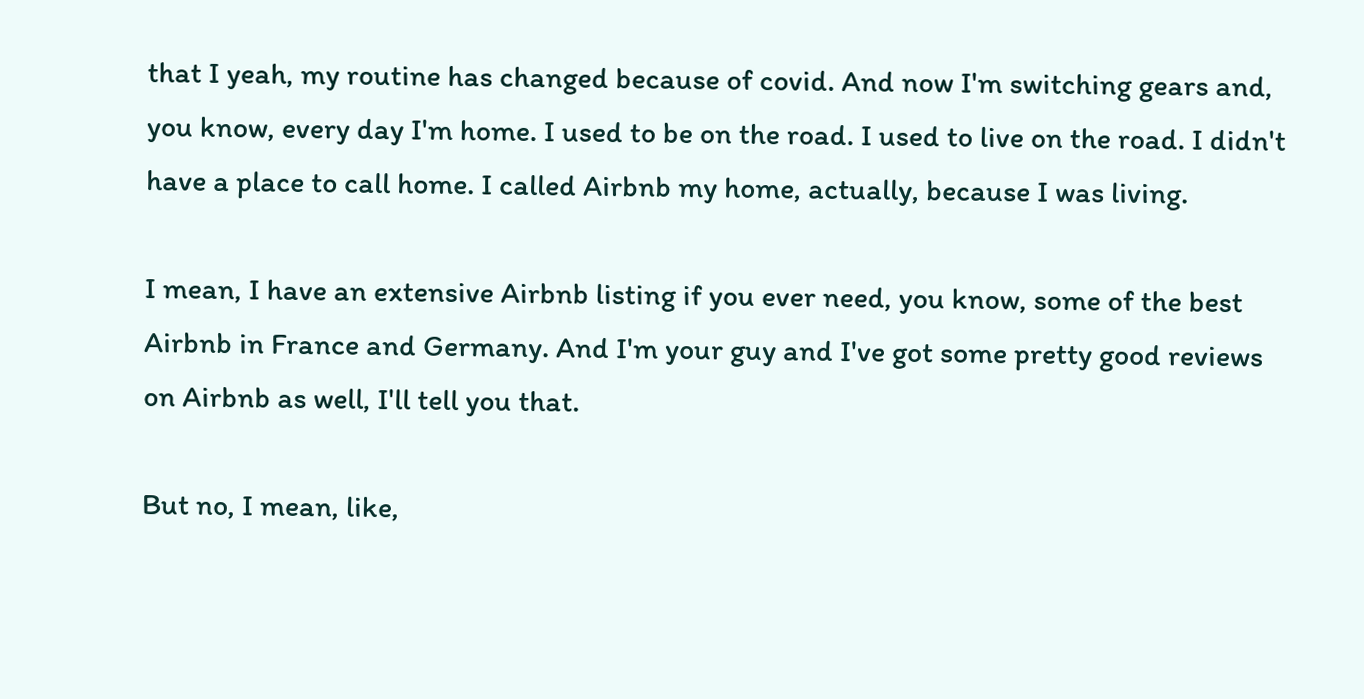that I yeah, my routine has changed because of covid. And now I'm switching gears and, you know, every day I'm home. I used to be on the road. I used to live on the road. I didn't have a place to call home. I called Airbnb my home, actually, because I was living.

I mean, I have an extensive Airbnb listing if you ever need, you know, some of the best Airbnb in France and Germany. And I'm your guy and I've got some pretty good reviews on Airbnb as well, I'll tell you that.

But no, I mean, like,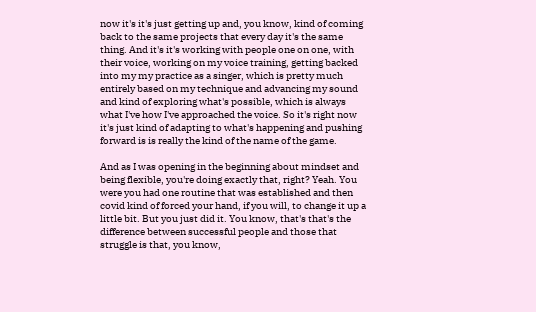now it's it's just getting up and, you know, kind of coming back to the same projects that every day it's the same thing. And it's it's working with people one on one, with their voice, working on my voice training, getting backed into my my practice as a singer, which is pretty much entirely based on my technique and advancing my sound and kind of exploring what's possible, which is always what I've how I've approached the voice. So it's right now it's just kind of adapting to what's happening and pushing forward is is really the kind of the name of the game.

And as I was opening in the beginning about mindset and being flexible, you're doing exactly that, right? Yeah. You were you had one routine that was established and then covid kind of forced your hand, if you will, to change it up a little bit. But you just did it. You know, that's that's the difference between successful people and those that struggle is that, you know,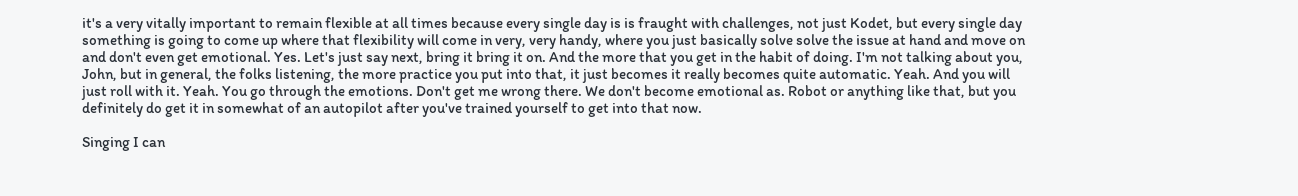it's a very vitally important to remain flexible at all times because every single day is is fraught with challenges, not just Kodet, but every single day something is going to come up where that flexibility will come in very, very handy, where you just basically solve solve the issue at hand and move on and don't even get emotional. Yes. Let's just say next, bring it bring it on. And the more that you get in the habit of doing. I'm not talking about you, John, but in general, the folks listening, the more practice you put into that, it just becomes it really becomes quite automatic. Yeah. And you will just roll with it. Yeah. You go through the emotions. Don't get me wrong there. We don't become emotional as. Robot or anything like that, but you definitely do get it in somewhat of an autopilot after you've trained yourself to get into that now.

Singing I can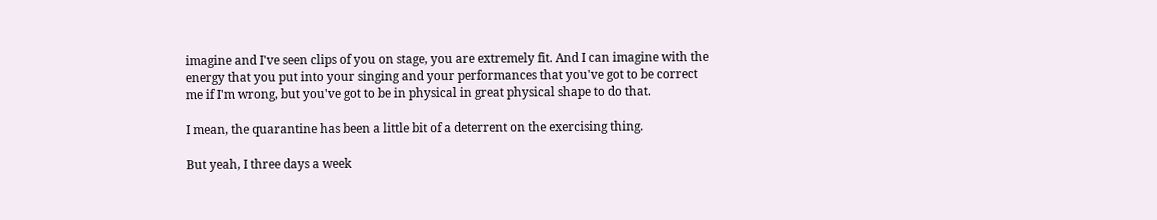imagine and I've seen clips of you on stage, you are extremely fit. And I can imagine with the energy that you put into your singing and your performances that you've got to be correct me if I'm wrong, but you've got to be in physical in great physical shape to do that.

I mean, the quarantine has been a little bit of a deterrent on the exercising thing.

But yeah, I three days a week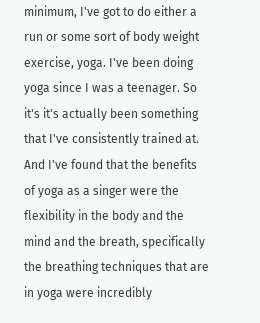minimum, I've got to do either a run or some sort of body weight exercise, yoga. I've been doing yoga since I was a teenager. So it's it's actually been something that I've consistently trained at. And I've found that the benefits of yoga as a singer were the flexibility in the body and the mind and the breath, specifically the breathing techniques that are in yoga were incredibly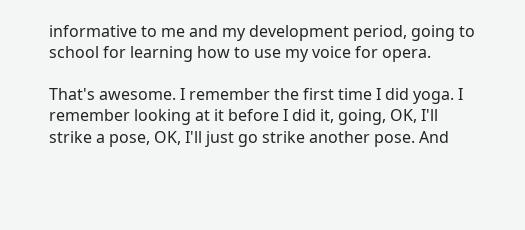informative to me and my development period, going to school for learning how to use my voice for opera.

That's awesome. I remember the first time I did yoga. I remember looking at it before I did it, going, OK, I'll strike a pose, OK, I'll just go strike another pose. And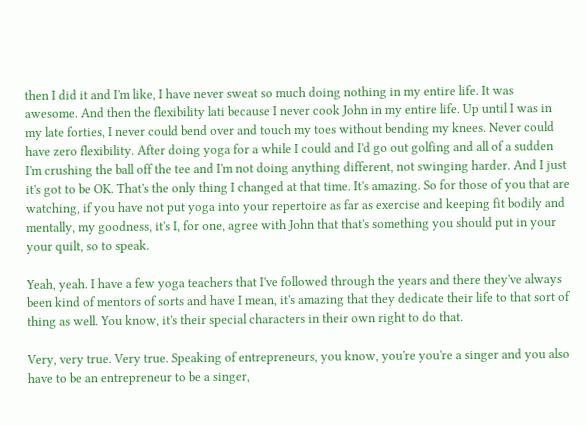then I did it and I'm like, I have never sweat so much doing nothing in my entire life. It was awesome. And then the flexibility lati because I never cook John in my entire life. Up until I was in my late forties, I never could bend over and touch my toes without bending my knees. Never could have zero flexibility. After doing yoga for a while I could and I'd go out golfing and all of a sudden I'm crushing the ball off the tee and I'm not doing anything different, not swinging harder. And I just it's got to be OK. That's the only thing I changed at that time. It's amazing. So for those of you that are watching, if you have not put yoga into your repertoire as far as exercise and keeping fit bodily and mentally, my goodness, it's I, for one, agree with John that that's something you should put in your your quilt, so to speak.

Yeah, yeah. I have a few yoga teachers that I've followed through the years and there they've always been kind of mentors of sorts and have I mean, it's amazing that they dedicate their life to that sort of thing as well. You know, it's their special characters in their own right to do that.

Very, very true. Very true. Speaking of entrepreneurs, you know, you're you're a singer and you also have to be an entrepreneur to be a singer,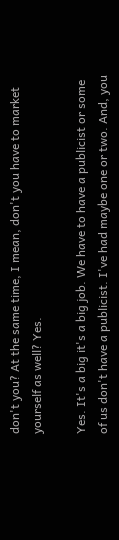don't you? At the same time, I mean, don't you have to market yourself as well? Yes.

Yes. It's a big it's a big job. We have to have a publicist or some of us don't have a publicist. I've had maybe one or two. And, you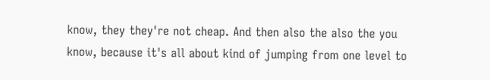know, they they're not cheap. And then also the also the you know, because it's all about kind of jumping from one level to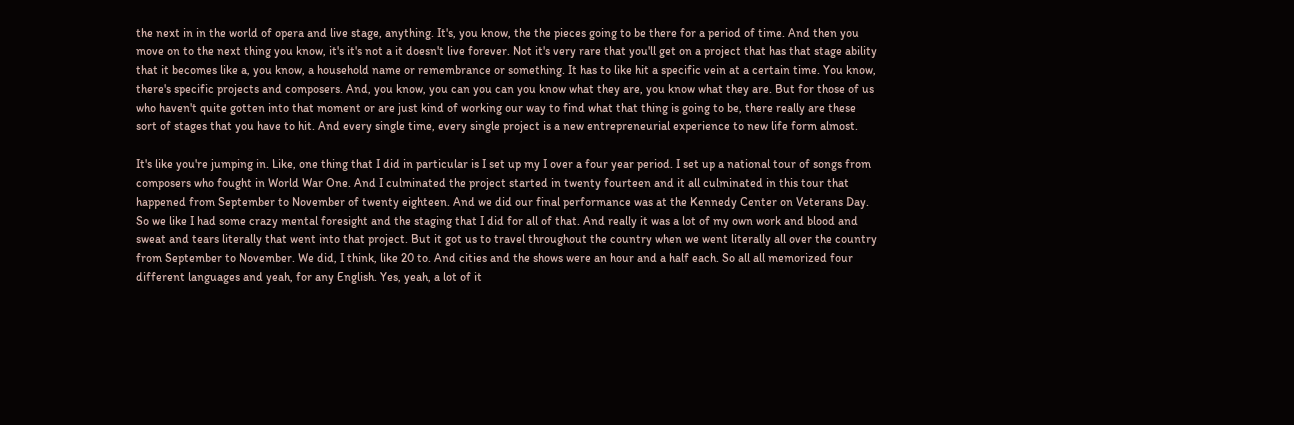the next in in the world of opera and live stage, anything. It's, you know, the the pieces going to be there for a period of time. And then you move on to the next thing you know, it's it's not a it doesn't live forever. Not it's very rare that you'll get on a project that has that stage ability that it becomes like a, you know, a household name or remembrance or something. It has to like hit a specific vein at a certain time. You know, there's specific projects and composers. And, you know, you can you can you know what they are, you know what they are. But for those of us who haven't quite gotten into that moment or are just kind of working our way to find what that thing is going to be, there really are these sort of stages that you have to hit. And every single time, every single project is a new entrepreneurial experience to new life form almost.

It's like you're jumping in. Like, one thing that I did in particular is I set up my I over a four year period. I set up a national tour of songs from composers who fought in World War One. And I culminated the project started in twenty fourteen and it all culminated in this tour that happened from September to November of twenty eighteen. And we did our final performance was at the Kennedy Center on Veterans Day. So we like I had some crazy mental foresight and the staging that I did for all of that. And really it was a lot of my own work and blood and sweat and tears literally that went into that project. But it got us to travel throughout the country when we went literally all over the country from September to November. We did, I think, like 20 to. And cities and the shows were an hour and a half each. So all all memorized four different languages and yeah, for any English. Yes, yeah, a lot of it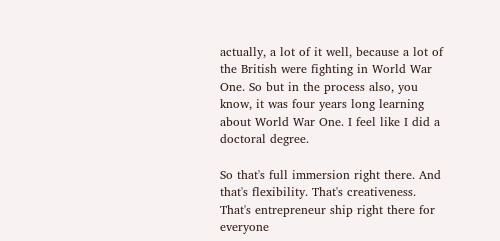actually, a lot of it well, because a lot of the British were fighting in World War One. So but in the process also, you know, it was four years long learning about World War One. I feel like I did a doctoral degree.

So that's full immersion right there. And that's flexibility. That's creativeness. That's entrepreneur ship right there for everyone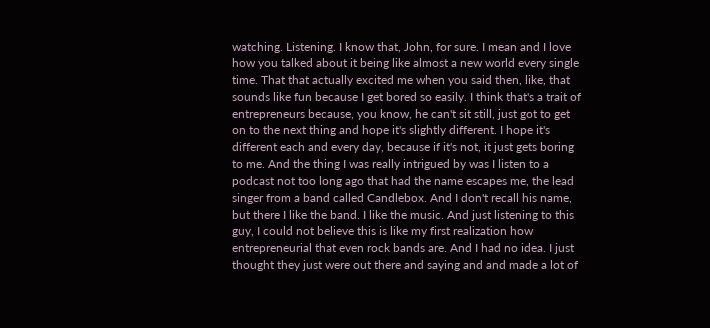watching. Listening. I know that, John, for sure. I mean and I love how you talked about it being like almost a new world every single time. That that actually excited me when you said then, like, that sounds like fun because I get bored so easily. I think that's a trait of entrepreneurs because, you know, he can't sit still, just got to get on to the next thing and hope it's slightly different. I hope it's different each and every day, because if it's not, it just gets boring to me. And the thing I was really intrigued by was I listen to a podcast not too long ago that had the name escapes me, the lead singer from a band called Candlebox. And I don't recall his name, but there I like the band. I like the music. And just listening to this guy, I could not believe this is like my first realization how entrepreneurial that even rock bands are. And I had no idea. I just thought they just were out there and saying and and made a lot of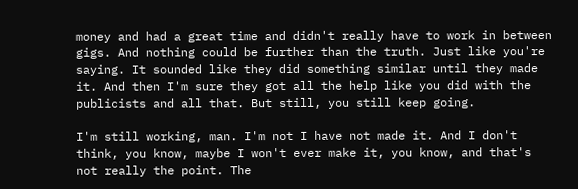money and had a great time and didn't really have to work in between gigs. And nothing could be further than the truth. Just like you're saying. It sounded like they did something similar until they made it. And then I'm sure they got all the help like you did with the publicists and all that. But still, you still keep going.

I'm still working, man. I'm not I have not made it. And I don't think, you know, maybe I won't ever make it, you know, and that's not really the point. The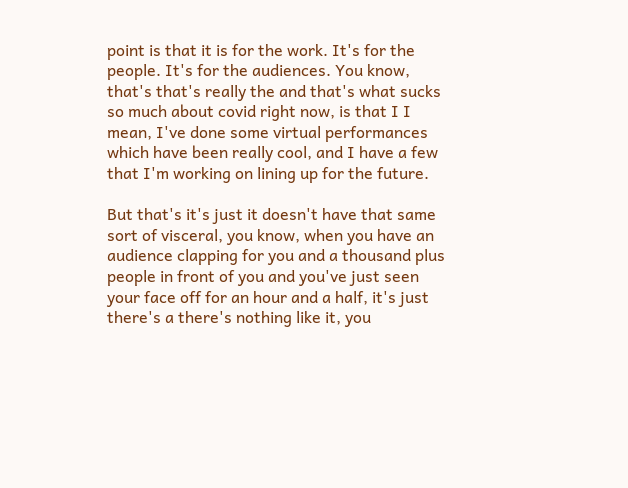point is that it is for the work. It's for the people. It's for the audiences. You know, that's that's really the and that's what sucks so much about covid right now, is that I I mean, I've done some virtual performances which have been really cool, and I have a few that I'm working on lining up for the future.

But that's it's just it doesn't have that same sort of visceral, you know, when you have an audience clapping for you and a thousand plus people in front of you and you've just seen your face off for an hour and a half, it's just there's a there's nothing like it, you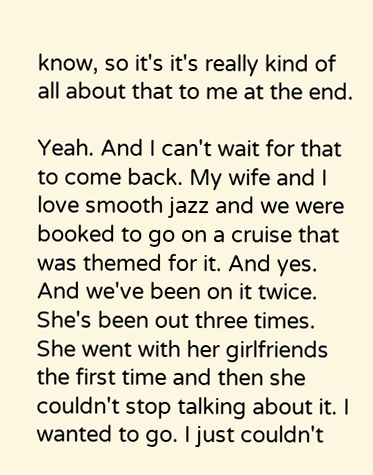know, so it's it's really kind of all about that to me at the end.

Yeah. And I can't wait for that to come back. My wife and I love smooth jazz and we were booked to go on a cruise that was themed for it. And yes. And we've been on it twice. She's been out three times. She went with her girlfriends the first time and then she couldn't stop talking about it. I wanted to go. I just couldn't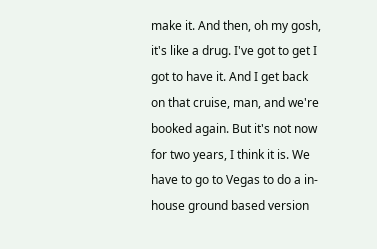make it. And then, oh my gosh, it's like a drug. I've got to get I got to have it. And I get back on that cruise, man, and we're booked again. But it's not now for two years, I think it is. We have to go to Vegas to do a in-house ground based version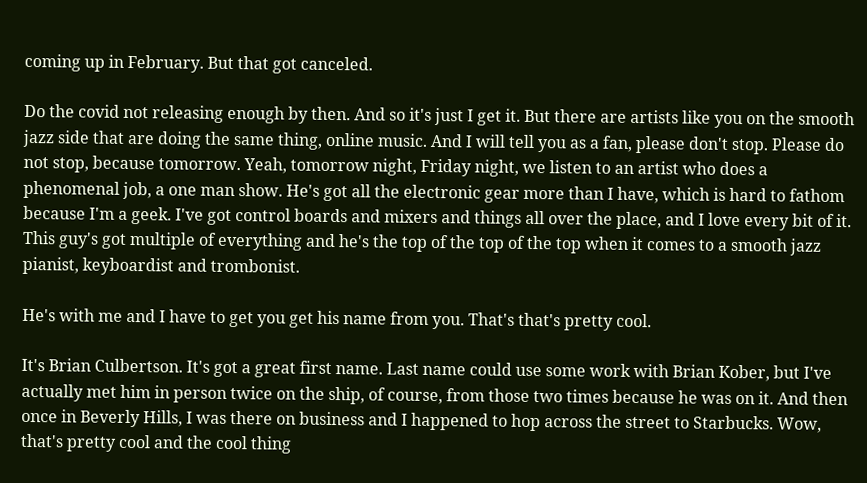coming up in February. But that got canceled.

Do the covid not releasing enough by then. And so it's just I get it. But there are artists like you on the smooth jazz side that are doing the same thing, online music. And I will tell you as a fan, please don't stop. Please do not stop, because tomorrow. Yeah, tomorrow night, Friday night, we listen to an artist who does a phenomenal job, a one man show. He's got all the electronic gear more than I have, which is hard to fathom because I'm a geek. I've got control boards and mixers and things all over the place, and I love every bit of it. This guy's got multiple of everything and he's the top of the top of the top when it comes to a smooth jazz pianist, keyboardist and trombonist.

He's with me and I have to get you get his name from you. That's that's pretty cool.

It's Brian Culbertson. It's got a great first name. Last name could use some work with Brian Kober, but I've actually met him in person twice on the ship, of course, from those two times because he was on it. And then once in Beverly Hills, I was there on business and I happened to hop across the street to Starbucks. Wow, that's pretty cool and the cool thing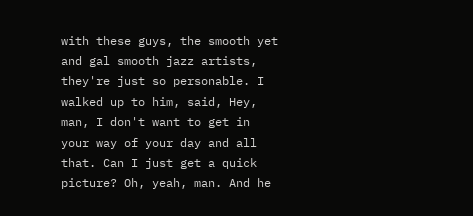with these guys, the smooth yet and gal smooth jazz artists, they're just so personable. I walked up to him, said, Hey, man, I don't want to get in your way of your day and all that. Can I just get a quick picture? Oh, yeah, man. And he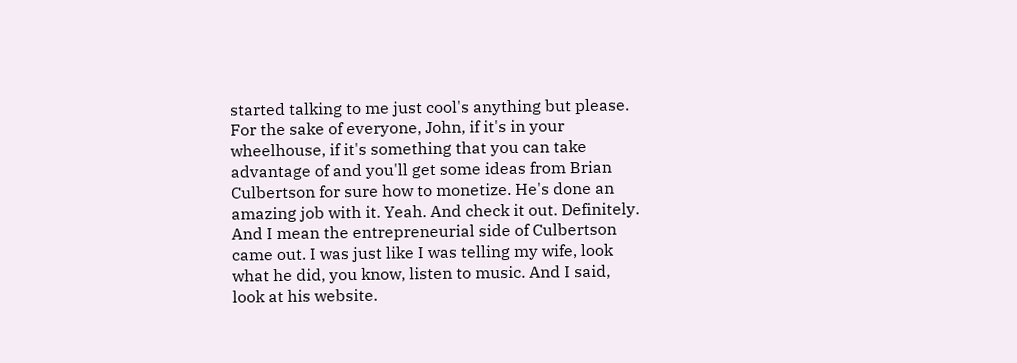started talking to me just cool's anything but please. For the sake of everyone, John, if it's in your wheelhouse, if it's something that you can take advantage of and you'll get some ideas from Brian Culbertson for sure how to monetize. He's done an amazing job with it. Yeah. And check it out. Definitely. And I mean the entrepreneurial side of Culbertson came out. I was just like I was telling my wife, look what he did, you know, listen to music. And I said, look at his website.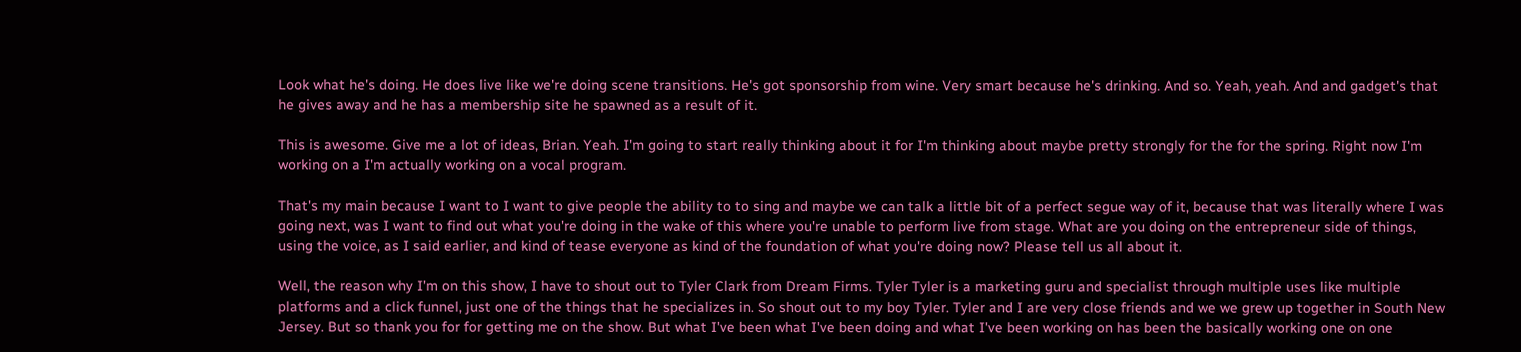Look what he's doing. He does live like we're doing scene transitions. He's got sponsorship from wine. Very smart because he's drinking. And so. Yeah, yeah. And and gadget's that he gives away and he has a membership site he spawned as a result of it.

This is awesome. Give me a lot of ideas, Brian. Yeah. I'm going to start really thinking about it for I'm thinking about maybe pretty strongly for the for the spring. Right now I'm working on a I'm actually working on a vocal program.

That's my main because I want to I want to give people the ability to to sing and maybe we can talk a little bit of a perfect segue way of it, because that was literally where I was going next, was I want to find out what you're doing in the wake of this where you're unable to perform live from stage. What are you doing on the entrepreneur side of things, using the voice, as I said earlier, and kind of tease everyone as kind of the foundation of what you're doing now? Please tell us all about it.

Well, the reason why I'm on this show, I have to shout out to Tyler Clark from Dream Firms. Tyler Tyler is a marketing guru and specialist through multiple uses like multiple platforms and a click funnel, just one of the things that he specializes in. So shout out to my boy Tyler. Tyler and I are very close friends and we we grew up together in South New Jersey. But so thank you for for getting me on the show. But what I've been what I've been doing and what I've been working on has been the basically working one on one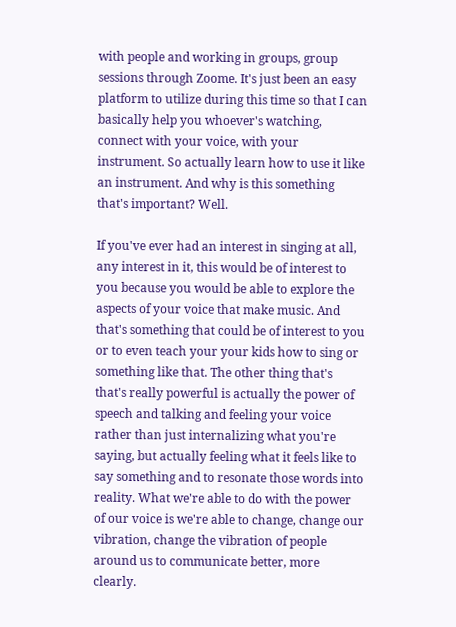with people and working in groups, group sessions through Zoome. It's just been an easy platform to utilize during this time so that I can basically help you whoever's watching, connect with your voice, with your instrument. So actually learn how to use it like an instrument. And why is this something that's important? Well.

If you've ever had an interest in singing at all, any interest in it, this would be of interest to you because you would be able to explore the aspects of your voice that make music. And that's something that could be of interest to you or to even teach your your kids how to sing or something like that. The other thing that's that's really powerful is actually the power of speech and talking and feeling your voice rather than just internalizing what you're saying, but actually feeling what it feels like to say something and to resonate those words into reality. What we're able to do with the power of our voice is we're able to change, change our vibration, change the vibration of people around us to communicate better, more clearly.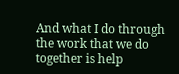And what I do through the work that we do together is help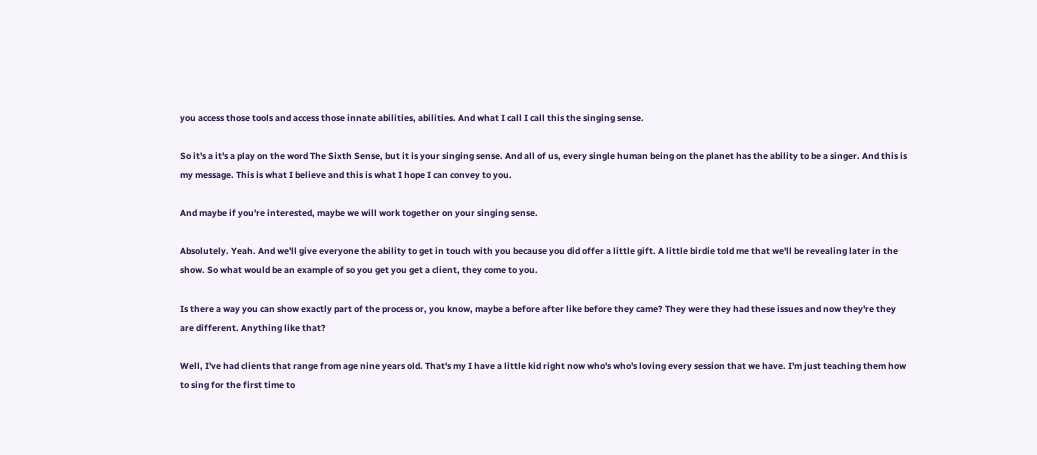you access those tools and access those innate abilities, abilities. And what I call I call this the singing sense.

So it's a it's a play on the word The Sixth Sense, but it is your singing sense. And all of us, every single human being on the planet has the ability to be a singer. And this is my message. This is what I believe and this is what I hope I can convey to you.

And maybe if you're interested, maybe we will work together on your singing sense.

Absolutely. Yeah. And we'll give everyone the ability to get in touch with you because you did offer a little gift. A little birdie told me that we'll be revealing later in the show. So what would be an example of so you get you get a client, they come to you.

Is there a way you can show exactly part of the process or, you know, maybe a before after like before they came? They were they had these issues and now they're they are different. Anything like that?

Well, I've had clients that range from age nine years old. That's my I have a little kid right now who's who's loving every session that we have. I'm just teaching them how to sing for the first time to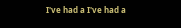I've had a I've had a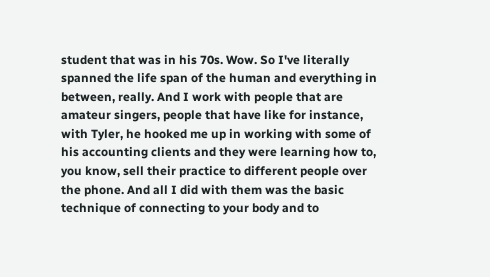student that was in his 70s. Wow. So I've literally spanned the life span of the human and everything in between, really. And I work with people that are amateur singers, people that have like for instance, with Tyler, he hooked me up in working with some of his accounting clients and they were learning how to, you know, sell their practice to different people over the phone. And all I did with them was the basic technique of connecting to your body and to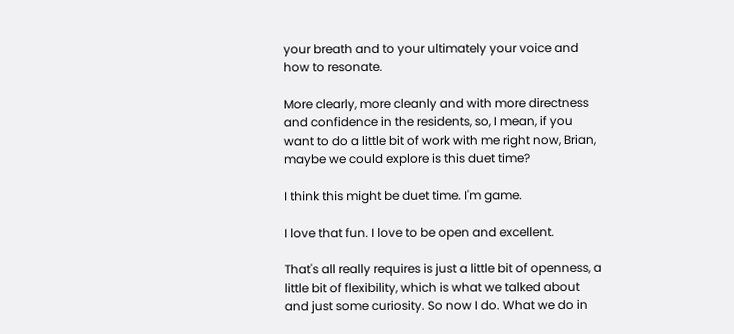your breath and to your ultimately your voice and how to resonate.

More clearly, more cleanly and with more directness and confidence in the residents, so, I mean, if you want to do a little bit of work with me right now, Brian, maybe we could explore is this duet time?

I think this might be duet time. I'm game.

I love that fun. I love to be open and excellent.

That's all really requires is just a little bit of openness, a little bit of flexibility, which is what we talked about and just some curiosity. So now I do. What we do in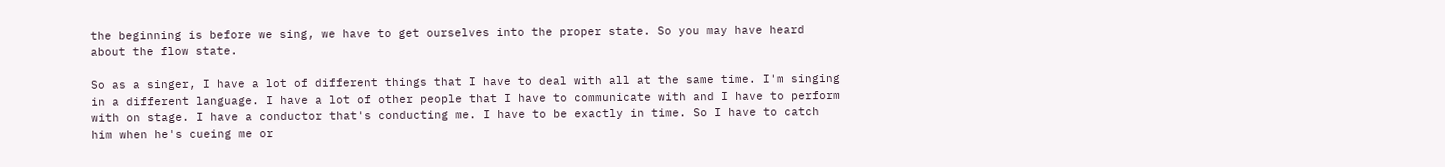the beginning is before we sing, we have to get ourselves into the proper state. So you may have heard about the flow state.

So as a singer, I have a lot of different things that I have to deal with all at the same time. I'm singing in a different language. I have a lot of other people that I have to communicate with and I have to perform with on stage. I have a conductor that's conducting me. I have to be exactly in time. So I have to catch him when he's cueing me or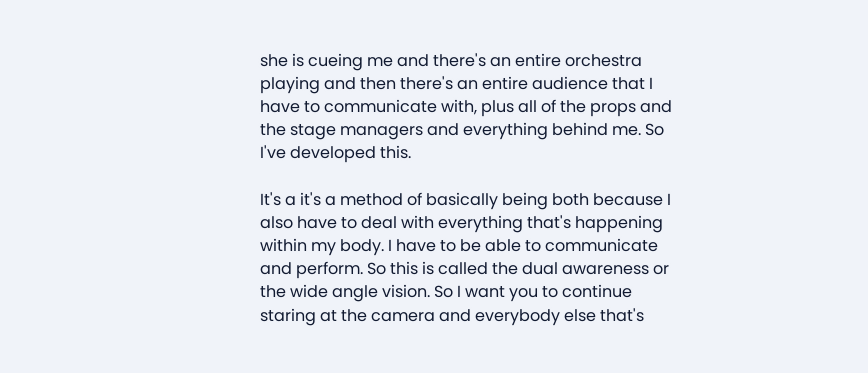she is cueing me and there's an entire orchestra playing and then there's an entire audience that I have to communicate with, plus all of the props and the stage managers and everything behind me. So I've developed this.

It's a it's a method of basically being both because I also have to deal with everything that's happening within my body. I have to be able to communicate and perform. So this is called the dual awareness or the wide angle vision. So I want you to continue staring at the camera and everybody else that's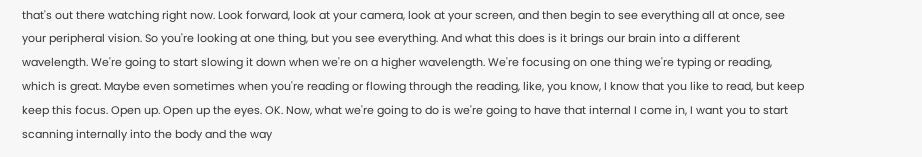that's out there watching right now. Look forward, look at your camera, look at your screen, and then begin to see everything all at once, see your peripheral vision. So you're looking at one thing, but you see everything. And what this does is it brings our brain into a different wavelength. We're going to start slowing it down when we're on a higher wavelength. We're focusing on one thing we're typing or reading, which is great. Maybe even sometimes when you're reading or flowing through the reading, like, you know, I know that you like to read, but keep keep this focus. Open up. Open up the eyes. OK. Now, what we're going to do is we're going to have that internal I come in, I want you to start scanning internally into the body and the way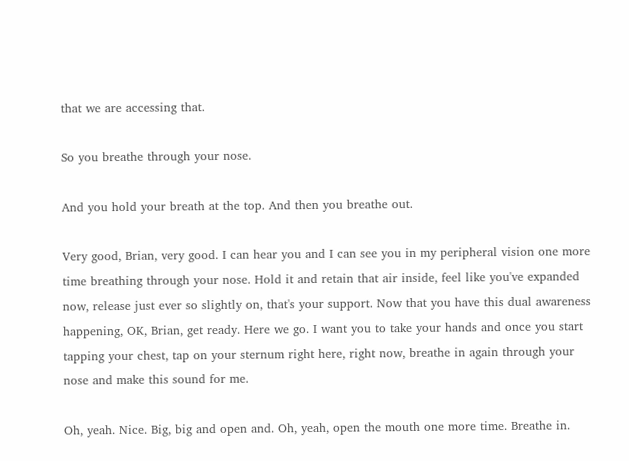that we are accessing that.

So you breathe through your nose.

And you hold your breath at the top. And then you breathe out.

Very good, Brian, very good. I can hear you and I can see you in my peripheral vision one more time breathing through your nose. Hold it and retain that air inside, feel like you've expanded now, release just ever so slightly on, that's your support. Now that you have this dual awareness happening, OK, Brian, get ready. Here we go. I want you to take your hands and once you start tapping your chest, tap on your sternum right here, right now, breathe in again through your nose and make this sound for me.

Oh, yeah. Nice. Big, big and open and. Oh, yeah, open the mouth one more time. Breathe in.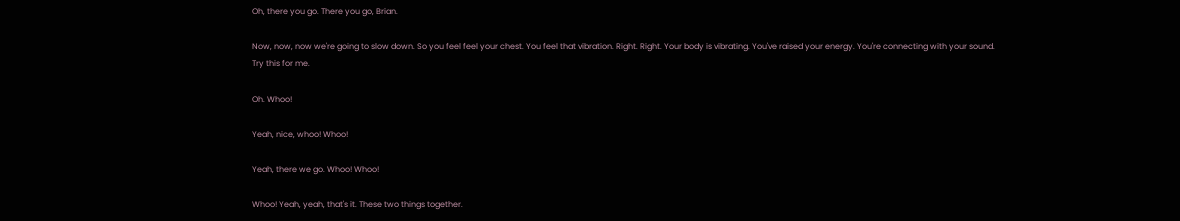Oh, there you go. There you go, Brian.

Now, now, now we're going to slow down. So you feel feel your chest. You feel that vibration. Right. Right. Your body is vibrating. You've raised your energy. You're connecting with your sound. Try this for me.

Oh. Whoo!

Yeah, nice, whoo! Whoo!

Yeah, there we go. Whoo! Whoo!

Whoo! Yeah, yeah, that's it. These two things together.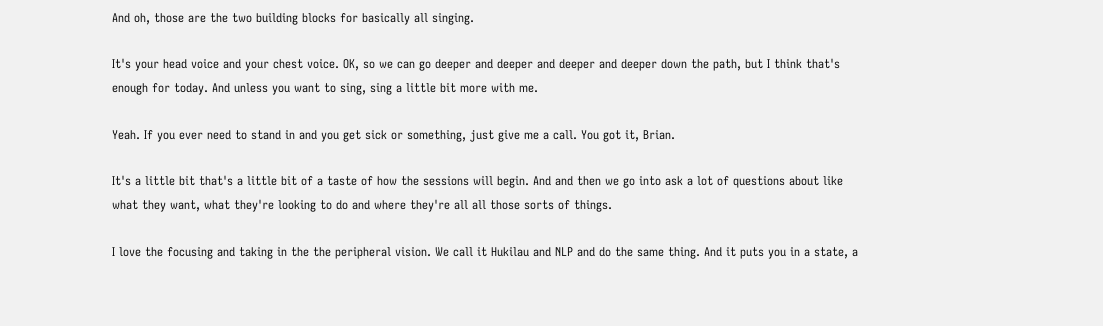And oh, those are the two building blocks for basically all singing.

It's your head voice and your chest voice. OK, so we can go deeper and deeper and deeper and deeper down the path, but I think that's enough for today. And unless you want to sing, sing a little bit more with me.

Yeah. If you ever need to stand in and you get sick or something, just give me a call. You got it, Brian.

It's a little bit that's a little bit of a taste of how the sessions will begin. And and then we go into ask a lot of questions about like what they want, what they're looking to do and where they're all all those sorts of things.

I love the focusing and taking in the the peripheral vision. We call it Hukilau and NLP and do the same thing. And it puts you in a state, a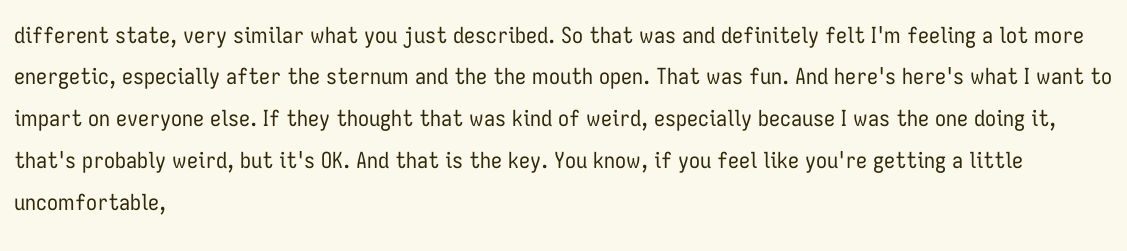different state, very similar what you just described. So that was and definitely felt I'm feeling a lot more energetic, especially after the sternum and the the mouth open. That was fun. And here's here's what I want to impart on everyone else. If they thought that was kind of weird, especially because I was the one doing it, that's probably weird, but it's OK. And that is the key. You know, if you feel like you're getting a little uncomfortable,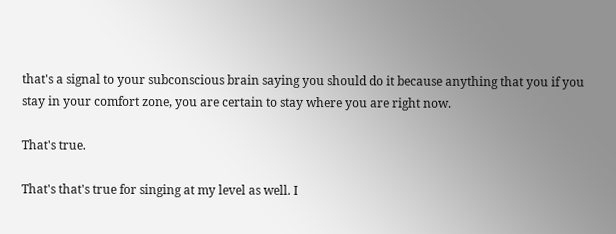that's a signal to your subconscious brain saying you should do it because anything that you if you stay in your comfort zone, you are certain to stay where you are right now.

That's true.

That's that's true for singing at my level as well. I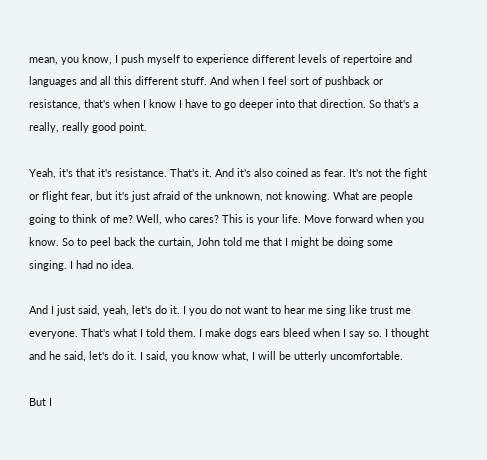mean, you know, I push myself to experience different levels of repertoire and languages and all this different stuff. And when I feel sort of pushback or resistance, that's when I know I have to go deeper into that direction. So that's a really, really good point.

Yeah, it's that it's resistance. That's it. And it's also coined as fear. It's not the fight or flight fear, but it's just afraid of the unknown, not knowing. What are people going to think of me? Well, who cares? This is your life. Move forward when you know. So to peel back the curtain, John told me that I might be doing some singing. I had no idea.

And I just said, yeah, let's do it. I you do not want to hear me sing like trust me everyone. That's what I told them. I make dogs ears bleed when I say so. I thought and he said, let's do it. I said, you know what, I will be utterly uncomfortable.

But I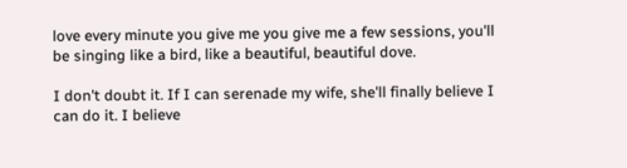love every minute you give me you give me a few sessions, you'll be singing like a bird, like a beautiful, beautiful dove.

I don't doubt it. If I can serenade my wife, she'll finally believe I can do it. I believe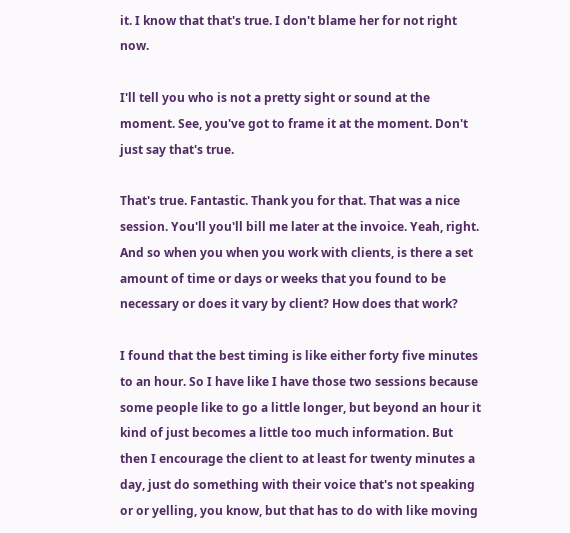it. I know that that's true. I don't blame her for not right now.

I'll tell you who is not a pretty sight or sound at the moment. See, you've got to frame it at the moment. Don't just say that's true.

That's true. Fantastic. Thank you for that. That was a nice session. You'll you'll bill me later at the invoice. Yeah, right. And so when you when you work with clients, is there a set amount of time or days or weeks that you found to be necessary or does it vary by client? How does that work?

I found that the best timing is like either forty five minutes to an hour. So I have like I have those two sessions because some people like to go a little longer, but beyond an hour it kind of just becomes a little too much information. But then I encourage the client to at least for twenty minutes a day, just do something with their voice that's not speaking or or yelling, you know, but that has to do with like moving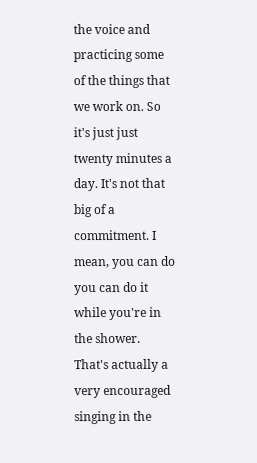the voice and practicing some of the things that we work on. So it's just just twenty minutes a day. It's not that big of a commitment. I mean, you can do you can do it while you're in the shower. That's actually a very encouraged singing in the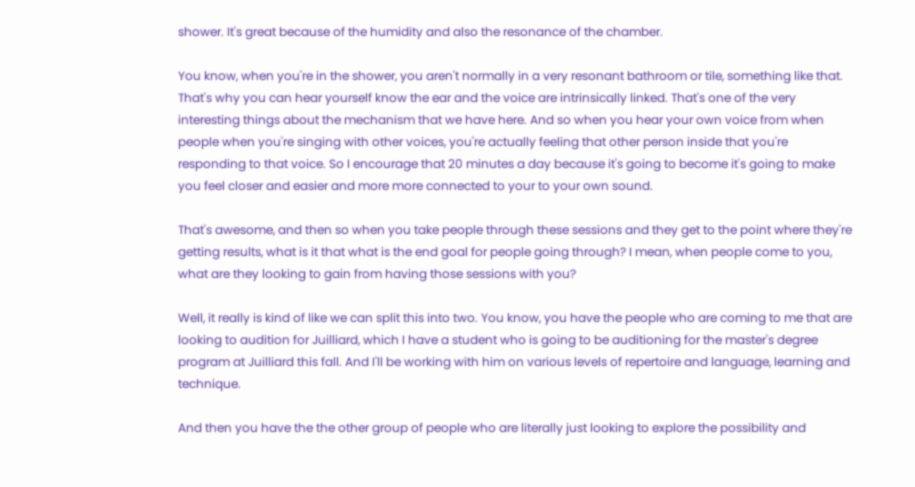shower. It's great because of the humidity and also the resonance of the chamber.

You know, when you're in the shower, you aren't normally in a very resonant bathroom or tile, something like that. That's why you can hear yourself know the ear and the voice are intrinsically linked. That's one of the very interesting things about the mechanism that we have here. And so when you hear your own voice from when people when you're singing with other voices, you're actually feeling that other person inside that you're responding to that voice. So I encourage that 20 minutes a day because it's going to become it's going to make you feel closer and easier and more more connected to your to your own sound.

That's awesome, and then so when you take people through these sessions and they get to the point where they're getting results, what is it that what is the end goal for people going through? I mean, when people come to you, what are they looking to gain from having those sessions with you?

Well, it really is kind of like we can split this into two. You know, you have the people who are coming to me that are looking to audition for Juilliard, which I have a student who is going to be auditioning for the master's degree program at Juilliard this fall. And I'll be working with him on various levels of repertoire and language, learning and technique.

And then you have the the other group of people who are literally just looking to explore the possibility and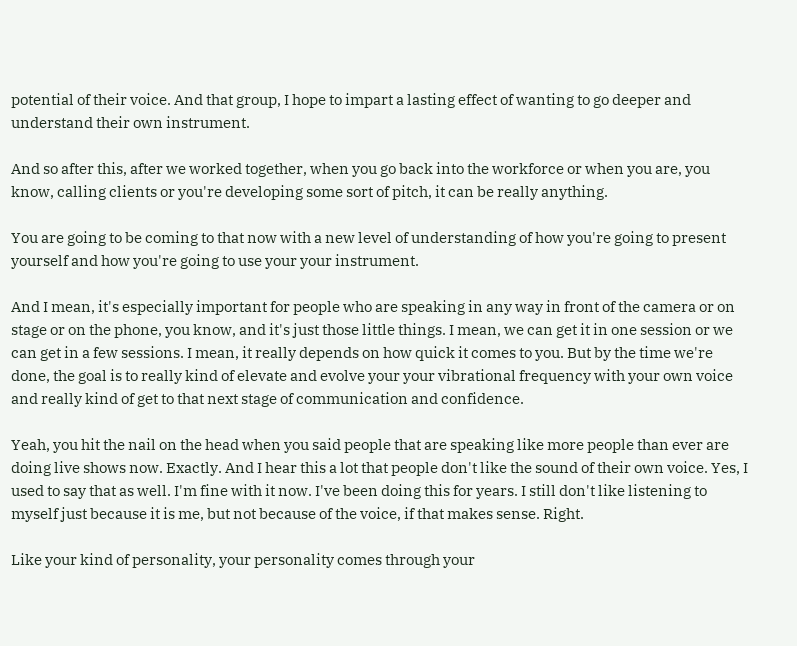potential of their voice. And that group, I hope to impart a lasting effect of wanting to go deeper and understand their own instrument.

And so after this, after we worked together, when you go back into the workforce or when you are, you know, calling clients or you're developing some sort of pitch, it can be really anything.

You are going to be coming to that now with a new level of understanding of how you're going to present yourself and how you're going to use your your instrument.

And I mean, it's especially important for people who are speaking in any way in front of the camera or on stage or on the phone, you know, and it's just those little things. I mean, we can get it in one session or we can get in a few sessions. I mean, it really depends on how quick it comes to you. But by the time we're done, the goal is to really kind of elevate and evolve your your vibrational frequency with your own voice and really kind of get to that next stage of communication and confidence.

Yeah, you hit the nail on the head when you said people that are speaking like more people than ever are doing live shows now. Exactly. And I hear this a lot that people don't like the sound of their own voice. Yes, I used to say that as well. I'm fine with it now. I've been doing this for years. I still don't like listening to myself just because it is me, but not because of the voice, if that makes sense. Right.

Like your kind of personality, your personality comes through your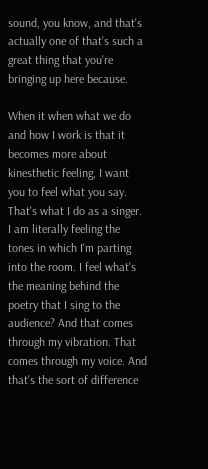sound, you know, and that's actually one of that's such a great thing that you're bringing up here because.

When it when what we do and how I work is that it becomes more about kinesthetic feeling, I want you to feel what you say. That's what I do as a singer. I am literally feeling the tones in which I'm parting into the room. I feel what's the meaning behind the poetry that I sing to the audience? And that comes through my vibration. That comes through my voice. And that's the sort of difference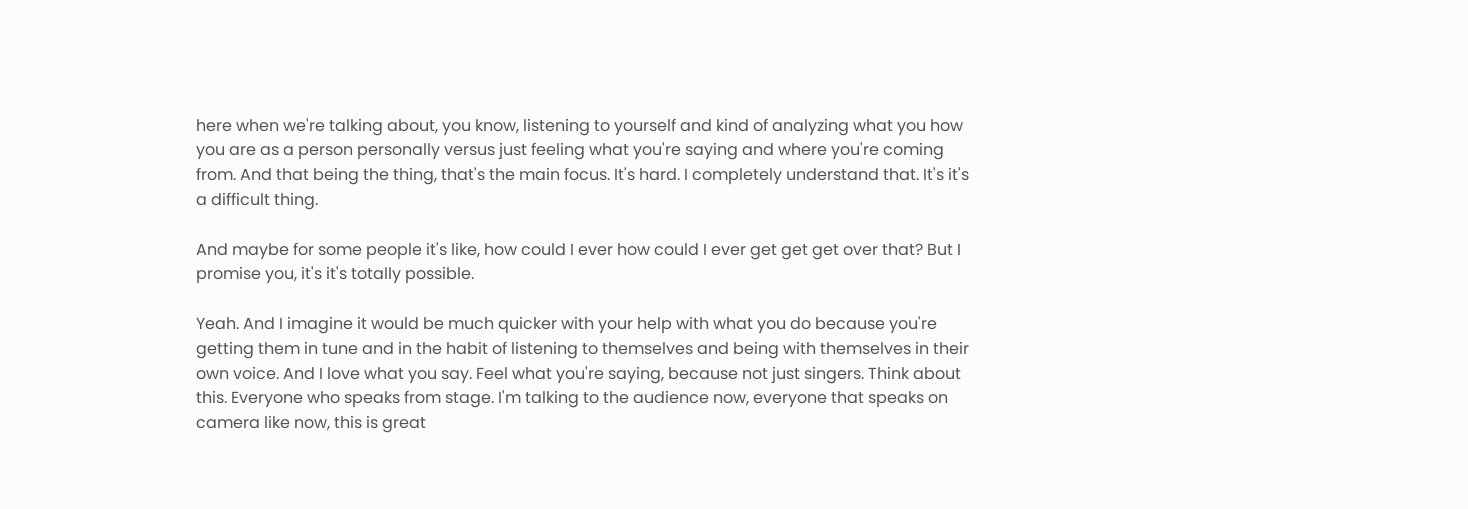here when we're talking about, you know, listening to yourself and kind of analyzing what you how you are as a person personally versus just feeling what you're saying and where you're coming from. And that being the thing, that's the main focus. It's hard. I completely understand that. It's it's a difficult thing.

And maybe for some people it's like, how could I ever how could I ever get get get over that? But I promise you, it's it's totally possible.

Yeah. And I imagine it would be much quicker with your help with what you do because you're getting them in tune and in the habit of listening to themselves and being with themselves in their own voice. And I love what you say. Feel what you're saying, because not just singers. Think about this. Everyone who speaks from stage. I'm talking to the audience now, everyone that speaks on camera like now, this is great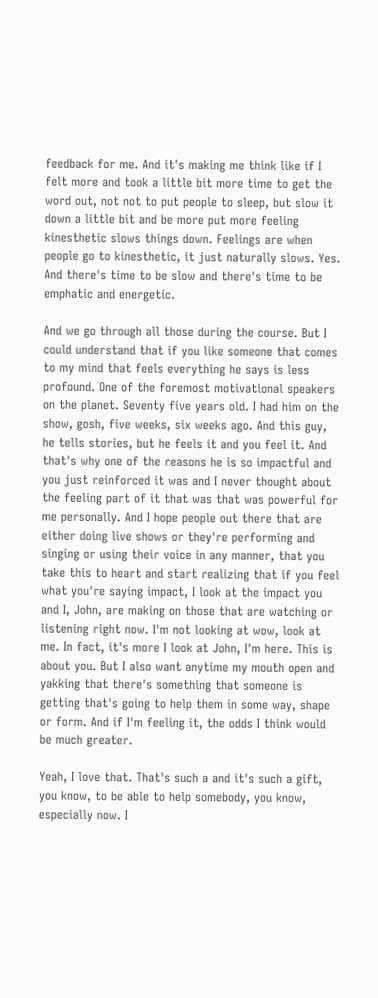feedback for me. And it's making me think like if I felt more and took a little bit more time to get the word out, not not to put people to sleep, but slow it down a little bit and be more put more feeling kinesthetic slows things down. Feelings are when people go to kinesthetic, it just naturally slows. Yes. And there's time to be slow and there's time to be emphatic and energetic.

And we go through all those during the course. But I could understand that if you like someone that comes to my mind that feels everything he says is less profound. One of the foremost motivational speakers on the planet. Seventy five years old. I had him on the show, gosh, five weeks, six weeks ago. And this guy, he tells stories, but he feels it and you feel it. And that's why one of the reasons he is so impactful and you just reinforced it was and I never thought about the feeling part of it that was that was powerful for me personally. And I hope people out there that are either doing live shows or they're performing and singing or using their voice in any manner, that you take this to heart and start realizing that if you feel what you're saying impact, I look at the impact you and I, John, are making on those that are watching or listening right now. I'm not looking at wow, look at me. In fact, it's more I look at John, I'm here. This is about you. But I also want anytime my mouth open and yakking that there's something that someone is getting that's going to help them in some way, shape or form. And if I'm feeling it, the odds I think would be much greater.

Yeah, I love that. That's such a and it's such a gift, you know, to be able to help somebody, you know, especially now. I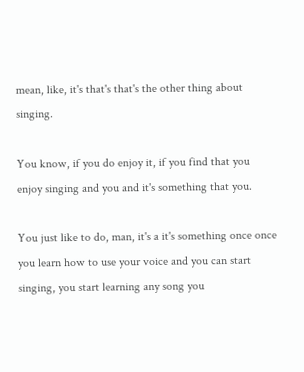mean, like, it's that's that's the other thing about singing.

You know, if you do enjoy it, if you find that you enjoy singing and you and it's something that you.

You just like to do, man, it's a it's something once once you learn how to use your voice and you can start singing, you start learning any song you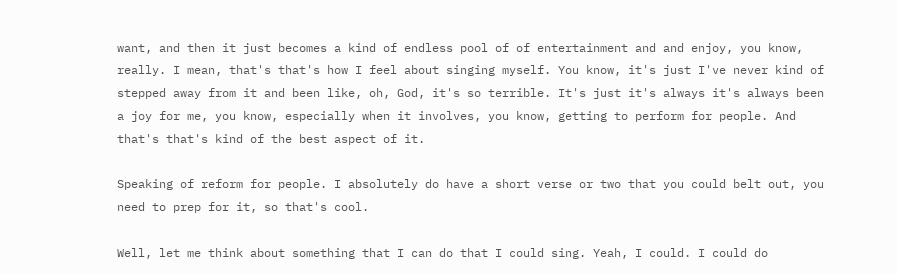want, and then it just becomes a kind of endless pool of of entertainment and and enjoy, you know, really. I mean, that's that's how I feel about singing myself. You know, it's just I've never kind of stepped away from it and been like, oh, God, it's so terrible. It's just it's always it's always been a joy for me, you know, especially when it involves, you know, getting to perform for people. And that's that's kind of the best aspect of it.

Speaking of reform for people. I absolutely do have a short verse or two that you could belt out, you need to prep for it, so that's cool.

Well, let me think about something that I can do that I could sing. Yeah, I could. I could do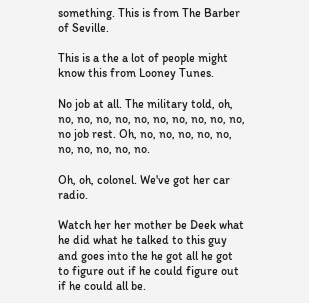something. This is from The Barber of Seville.

This is a the a lot of people might know this from Looney Tunes.

No job at all. The military told, oh, no, no, no, no, no, no, no, no, no, no, no job rest. Oh, no, no, no, no, no, no, no, no, no, no.

Oh, oh, colonel. We've got her car radio.

Watch her her mother be Deek what he did what he talked to this guy and goes into the he got all he got to figure out if he could figure out if he could all be.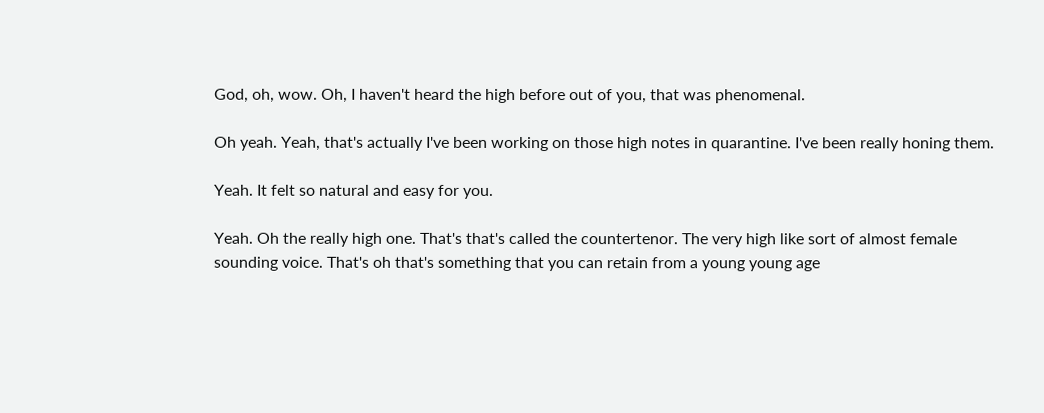God, oh, wow. Oh, I haven't heard the high before out of you, that was phenomenal.

Oh yeah. Yeah, that's actually I've been working on those high notes in quarantine. I've been really honing them.

Yeah. It felt so natural and easy for you.

Yeah. Oh the really high one. That's that's called the countertenor. The very high like sort of almost female sounding voice. That's oh that's something that you can retain from a young young age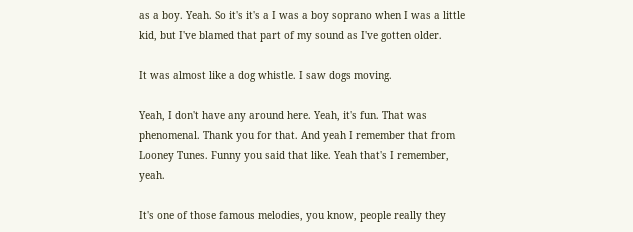as a boy. Yeah. So it's it's a I was a boy soprano when I was a little kid, but I've blamed that part of my sound as I've gotten older.

It was almost like a dog whistle. I saw dogs moving.

Yeah, I don't have any around here. Yeah, it's fun. That was phenomenal. Thank you for that. And yeah I remember that from Looney Tunes. Funny you said that like. Yeah that's I remember, yeah.

It's one of those famous melodies, you know, people really they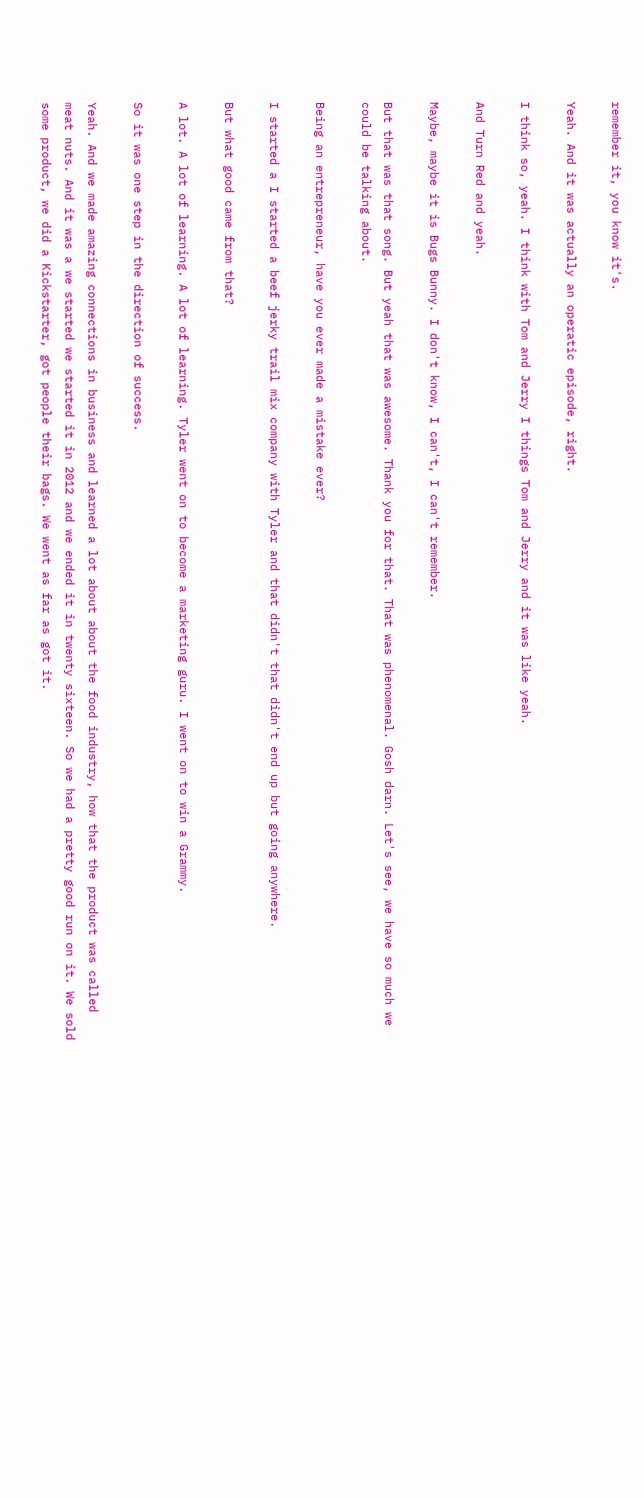remember it, you know it's.

Yeah. And it was actually an operatic episode, right.

I think so, yeah. I think with Tom and Jerry I things Tom and Jerry and it was like yeah.

And Turn Red and yeah.

Maybe, maybe it is Bugs Bunny. I don't know, I can't, I can't remember.

But that was that song. But yeah that was awesome. Thank you for that. That was phenomenal. Gosh darn. Let's see, we have so much we could be talking about.

Being an entrepreneur, have you ever made a mistake ever?

I started a I started a beef jerky trail mix company with Tyler and that didn't that didn't end up but going anywhere.

But what good came from that?

A lot. A lot of learning. A lot of learning. Tyler went on to become a marketing guru. I went on to win a Grammy.

So it was one step in the direction of success.

Yeah. And we made amazing connections in business and learned a lot about about the food industry, how that the product was called meat nuts. And it was a we started we started it in 2012 and we ended it in twenty sixteen. So we had a pretty good run on it. We sold some product, we did a Kickstarter, got people their bags. We went as far as got it.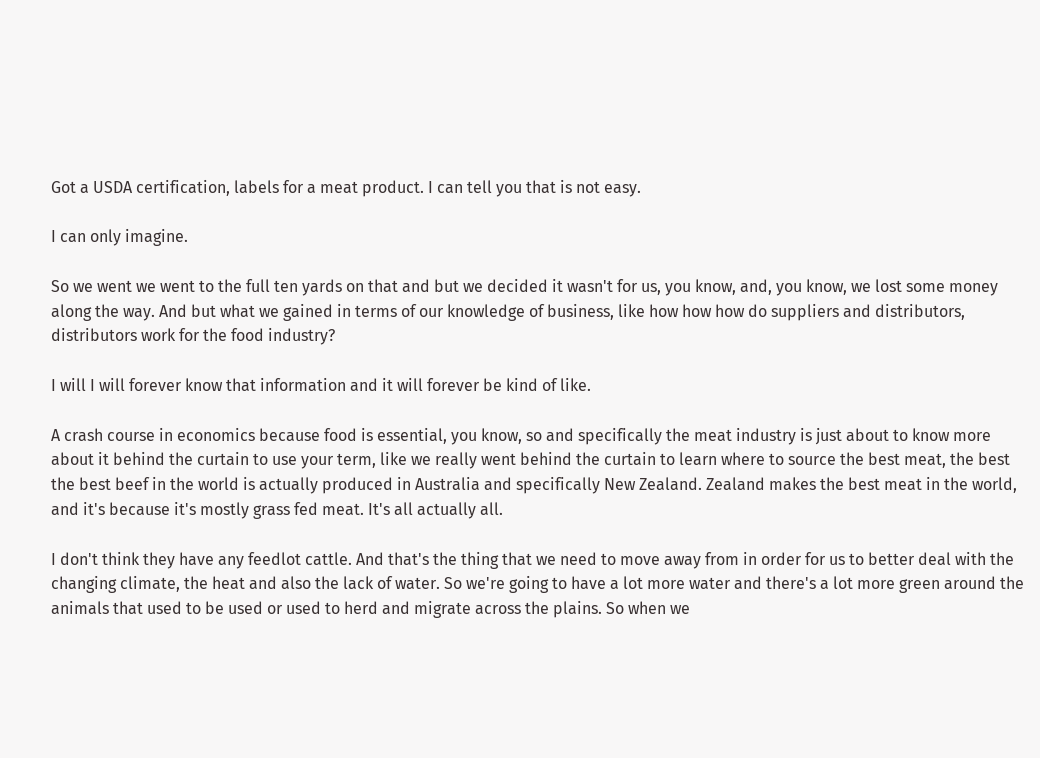Got a USDA certification, labels for a meat product. I can tell you that is not easy.

I can only imagine.

So we went we went to the full ten yards on that and but we decided it wasn't for us, you know, and, you know, we lost some money along the way. And but what we gained in terms of our knowledge of business, like how how how do suppliers and distributors, distributors work for the food industry?

I will I will forever know that information and it will forever be kind of like.

A crash course in economics because food is essential, you know, so and specifically the meat industry is just about to know more about it behind the curtain to use your term, like we really went behind the curtain to learn where to source the best meat, the best the best beef in the world is actually produced in Australia and specifically New Zealand. Zealand makes the best meat in the world, and it's because it's mostly grass fed meat. It's all actually all.

I don't think they have any feedlot cattle. And that's the thing that we need to move away from in order for us to better deal with the changing climate, the heat and also the lack of water. So we're going to have a lot more water and there's a lot more green around the animals that used to be used or used to herd and migrate across the plains. So when we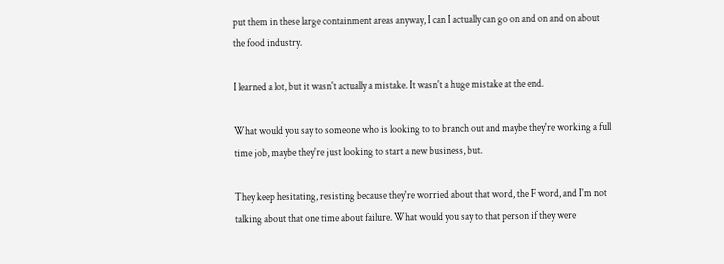put them in these large containment areas anyway, I can I actually can go on and on and on about the food industry.

I learned a lot, but it wasn't actually a mistake. It wasn't a huge mistake at the end.

What would you say to someone who is looking to to branch out and maybe they're working a full time job, maybe they're just looking to start a new business, but.

They keep hesitating, resisting because they're worried about that word, the F word, and I'm not talking about that one time about failure. What would you say to that person if they were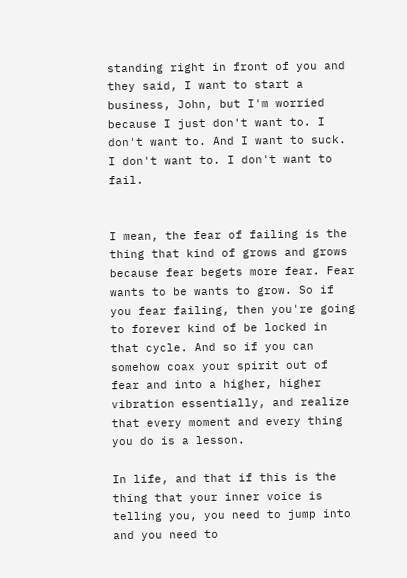standing right in front of you and they said, I want to start a business, John, but I'm worried because I just don't want to. I don't want to. And I want to suck. I don't want to. I don't want to fail.


I mean, the fear of failing is the thing that kind of grows and grows because fear begets more fear. Fear wants to be wants to grow. So if you fear failing, then you're going to forever kind of be locked in that cycle. And so if you can somehow coax your spirit out of fear and into a higher, higher vibration essentially, and realize that every moment and every thing you do is a lesson.

In life, and that if this is the thing that your inner voice is telling you, you need to jump into and you need to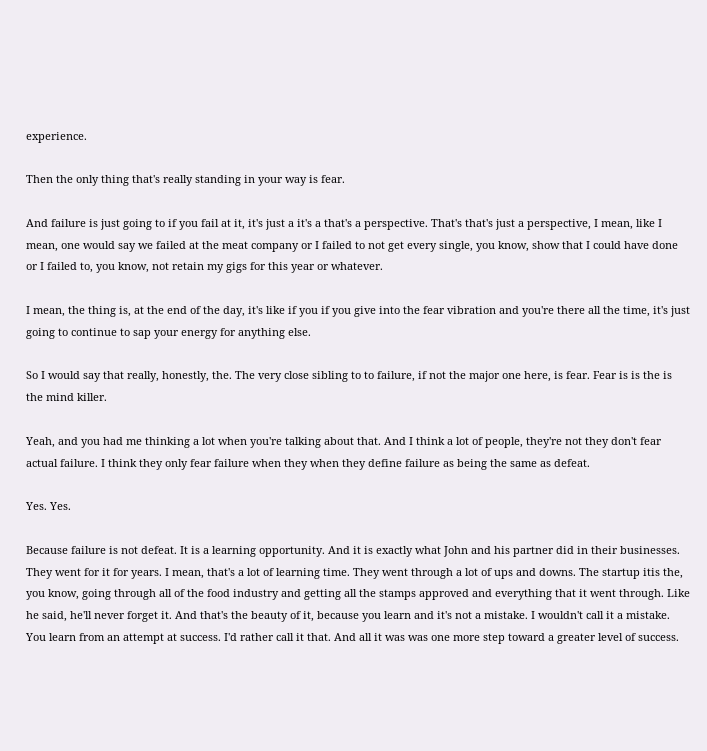experience.

Then the only thing that's really standing in your way is fear.

And failure is just going to if you fail at it, it's just a it's a that's a perspective. That's that's just a perspective, I mean, like I mean, one would say we failed at the meat company or I failed to not get every single, you know, show that I could have done or I failed to, you know, not retain my gigs for this year or whatever.

I mean, the thing is, at the end of the day, it's like if you if you give into the fear vibration and you're there all the time, it's just going to continue to sap your energy for anything else.

So I would say that really, honestly, the. The very close sibling to to failure, if not the major one here, is fear. Fear is is the is the mind killer.

Yeah, and you had me thinking a lot when you're talking about that. And I think a lot of people, they're not they don't fear actual failure. I think they only fear failure when they when they define failure as being the same as defeat.

Yes. Yes.

Because failure is not defeat. It is a learning opportunity. And it is exactly what John and his partner did in their businesses. They went for it for years. I mean, that's a lot of learning time. They went through a lot of ups and downs. The startup itis the, you know, going through all of the food industry and getting all the stamps approved and everything that it went through. Like he said, he'll never forget it. And that's the beauty of it, because you learn and it's not a mistake. I wouldn't call it a mistake. You learn from an attempt at success. I'd rather call it that. And all it was was one more step toward a greater level of success.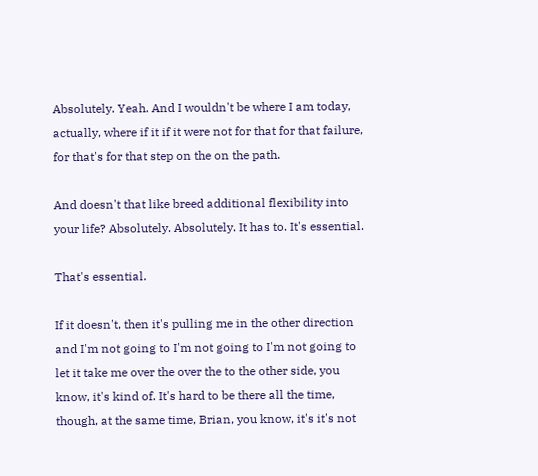Absolutely. Yeah. And I wouldn't be where I am today, actually, where if it if it were not for that for that failure, for that's for that step on the on the path.

And doesn't that like breed additional flexibility into your life? Absolutely. Absolutely. It has to. It's essential.

That's essential.

If it doesn't, then it's pulling me in the other direction and I'm not going to I'm not going to I'm not going to let it take me over the over the to the other side, you know, it's kind of. It's hard to be there all the time, though, at the same time, Brian, you know, it's it's not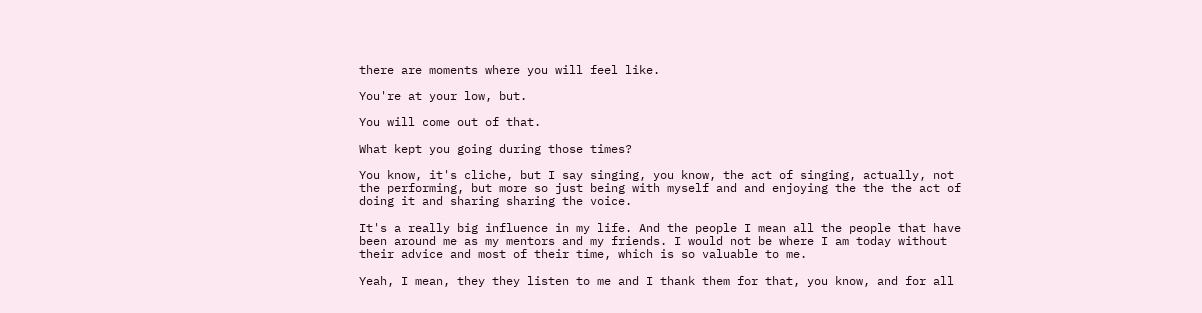there are moments where you will feel like.

You're at your low, but.

You will come out of that.

What kept you going during those times?

You know, it's cliche, but I say singing, you know, the act of singing, actually, not the performing, but more so just being with myself and and enjoying the the the act of doing it and sharing sharing the voice.

It's a really big influence in my life. And the people I mean all the people that have been around me as my mentors and my friends. I would not be where I am today without their advice and most of their time, which is so valuable to me.

Yeah, I mean, they they listen to me and I thank them for that, you know, and for all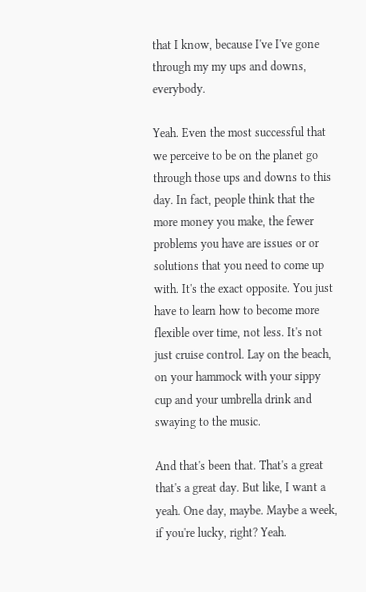that I know, because I've I've gone through my my ups and downs, everybody.

Yeah. Even the most successful that we perceive to be on the planet go through those ups and downs to this day. In fact, people think that the more money you make, the fewer problems you have are issues or or solutions that you need to come up with. It's the exact opposite. You just have to learn how to become more flexible over time, not less. It's not just cruise control. Lay on the beach, on your hammock with your sippy cup and your umbrella drink and swaying to the music.

And that's been that. That's a great that's a great day. But like, I want a yeah. One day, maybe. Maybe a week, if you're lucky, right? Yeah.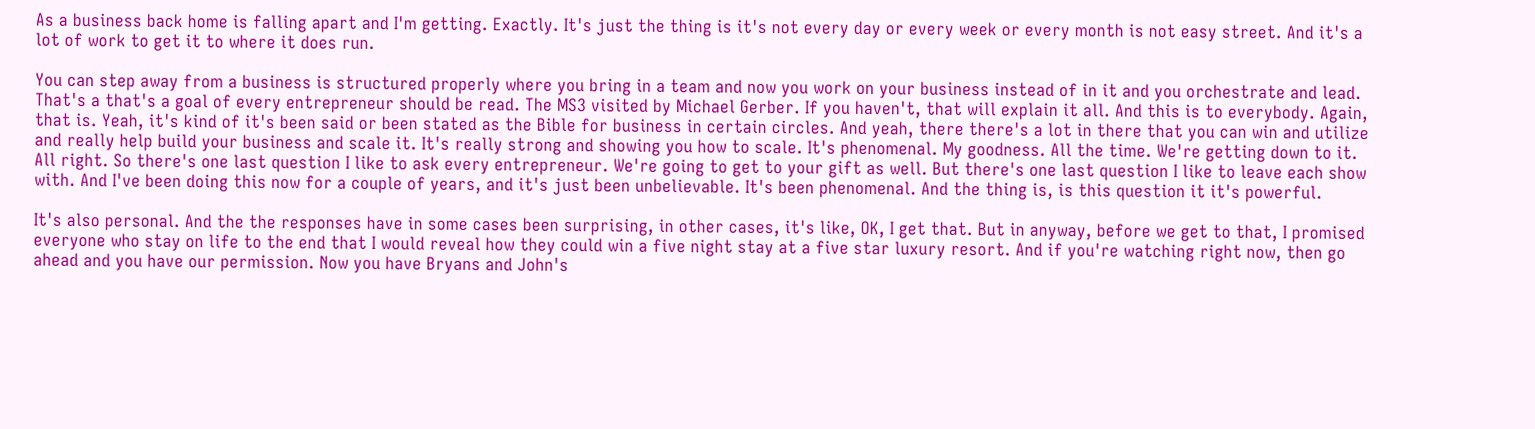As a business back home is falling apart and I'm getting. Exactly. It's just the thing is it's not every day or every week or every month is not easy street. And it's a lot of work to get it to where it does run.

You can step away from a business is structured properly where you bring in a team and now you work on your business instead of in it and you orchestrate and lead. That's a that's a goal of every entrepreneur should be read. The MS3 visited by Michael Gerber. If you haven't, that will explain it all. And this is to everybody. Again, that is. Yeah, it's kind of it's been said or been stated as the Bible for business in certain circles. And yeah, there there's a lot in there that you can win and utilize and really help build your business and scale it. It's really strong and showing you how to scale. It's phenomenal. My goodness. All the time. We're getting down to it. All right. So there's one last question I like to ask every entrepreneur. We're going to get to your gift as well. But there's one last question I like to leave each show with. And I've been doing this now for a couple of years, and it's just been unbelievable. It's been phenomenal. And the thing is, is this question it it's powerful.

It's also personal. And the the responses have in some cases been surprising, in other cases, it's like, OK, I get that. But in anyway, before we get to that, I promised everyone who stay on life to the end that I would reveal how they could win a five night stay at a five star luxury resort. And if you're watching right now, then go ahead and you have our permission. Now you have Bryans and John's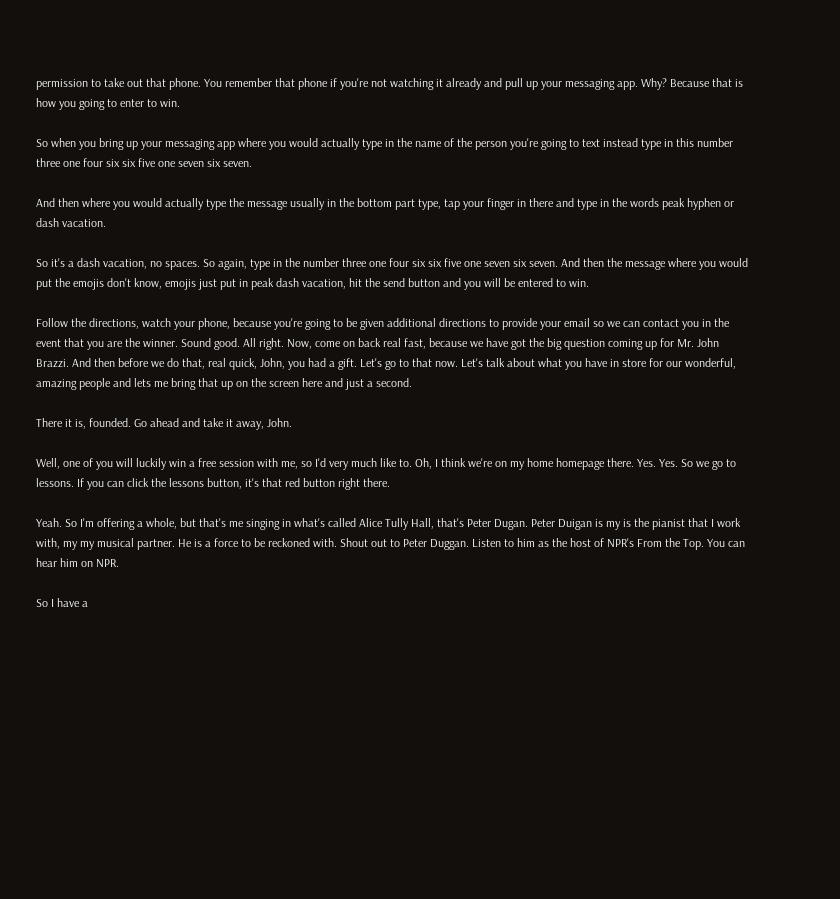permission to take out that phone. You remember that phone if you're not watching it already and pull up your messaging app. Why? Because that is how you going to enter to win.

So when you bring up your messaging app where you would actually type in the name of the person you're going to text instead type in this number three one four six six five one seven six seven.

And then where you would actually type the message usually in the bottom part type, tap your finger in there and type in the words peak hyphen or dash vacation.

So it's a dash vacation, no spaces. So again, type in the number three one four six six five one seven six seven. And then the message where you would put the emojis don't know, emojis just put in peak dash vacation, hit the send button and you will be entered to win.

Follow the directions, watch your phone, because you're going to be given additional directions to provide your email so we can contact you in the event that you are the winner. Sound good. All right. Now, come on back real fast, because we have got the big question coming up for Mr. John Brazzi. And then before we do that, real quick, John, you had a gift. Let's go to that now. Let's talk about what you have in store for our wonderful, amazing people and lets me bring that up on the screen here and just a second.

There it is, founded. Go ahead and take it away, John.

Well, one of you will luckily win a free session with me, so I'd very much like to. Oh, I think we're on my home homepage there. Yes. Yes. So we go to lessons. If you can click the lessons button, it's that red button right there.

Yeah. So I'm offering a whole, but that's me singing in what's called Alice Tully Hall, that's Peter Dugan. Peter Duigan is my is the pianist that I work with, my my musical partner. He is a force to be reckoned with. Shout out to Peter Duggan. Listen to him as the host of NPR's From the Top. You can hear him on NPR.

So I have a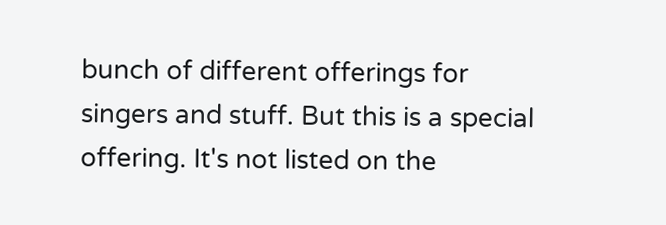bunch of different offerings for singers and stuff. But this is a special offering. It's not listed on the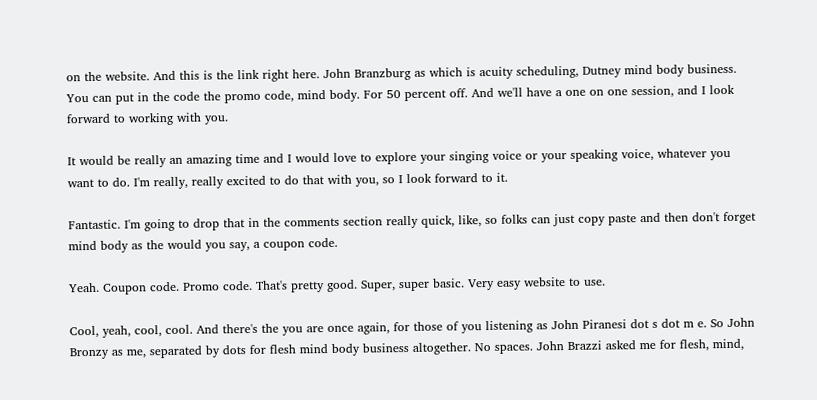on the website. And this is the link right here. John Branzburg as which is acuity scheduling, Dutney mind body business. You can put in the code the promo code, mind body. For 50 percent off. And we'll have a one on one session, and I look forward to working with you.

It would be really an amazing time and I would love to explore your singing voice or your speaking voice, whatever you want to do. I'm really, really excited to do that with you, so I look forward to it.

Fantastic. I'm going to drop that in the comments section really quick, like, so folks can just copy paste and then don't forget mind body as the would you say, a coupon code.

Yeah. Coupon code. Promo code. That's pretty good. Super, super basic. Very easy website to use.

Cool, yeah, cool, cool. And there's the you are once again, for those of you listening as John Piranesi dot s dot m e. So John Bronzy as me, separated by dots for flesh mind body business altogether. No spaces. John Brazzi asked me for flesh, mind,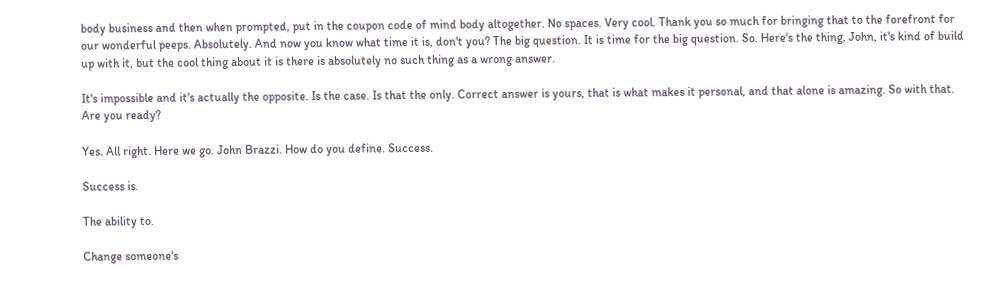body business and then when prompted, put in the coupon code of mind body altogether. No spaces. Very cool. Thank you so much for bringing that to the forefront for our wonderful peeps. Absolutely. And now you know what time it is, don't you? The big question. It is time for the big question. So. Here's the thing, John, it's kind of build up with it, but the cool thing about it is there is absolutely no such thing as a wrong answer.

It's impossible and it's actually the opposite. Is the case. Is that the only. Correct answer is yours, that is what makes it personal, and that alone is amazing. So with that. Are you ready?

Yes. All right. Here we go. John Brazzi. How do you define. Success.

Success is.

The ability to.

Change someone's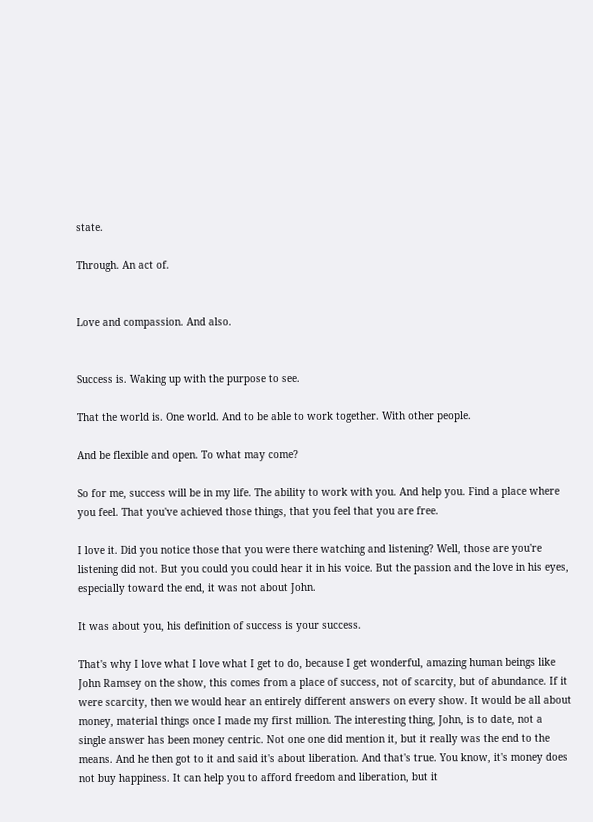state.

Through. An act of.


Love and compassion. And also.


Success is. Waking up with the purpose to see.

That the world is. One world. And to be able to work together. With other people.

And be flexible and open. To what may come?

So for me, success will be in my life. The ability to work with you. And help you. Find a place where you feel. That you've achieved those things, that you feel that you are free.

I love it. Did you notice those that you were there watching and listening? Well, those are you're listening did not. But you could you could hear it in his voice. But the passion and the love in his eyes, especially toward the end, it was not about John.

It was about you, his definition of success is your success.

That's why I love what I love what I get to do, because I get wonderful, amazing human beings like John Ramsey on the show, this comes from a place of success, not of scarcity, but of abundance. If it were scarcity, then we would hear an entirely different answers on every show. It would be all about money, material things once I made my first million. The interesting thing, John, is to date, not a single answer has been money centric. Not one one did mention it, but it really was the end to the means. And he then got to it and said it's about liberation. And that's true. You know, it's money does not buy happiness. It can help you to afford freedom and liberation, but it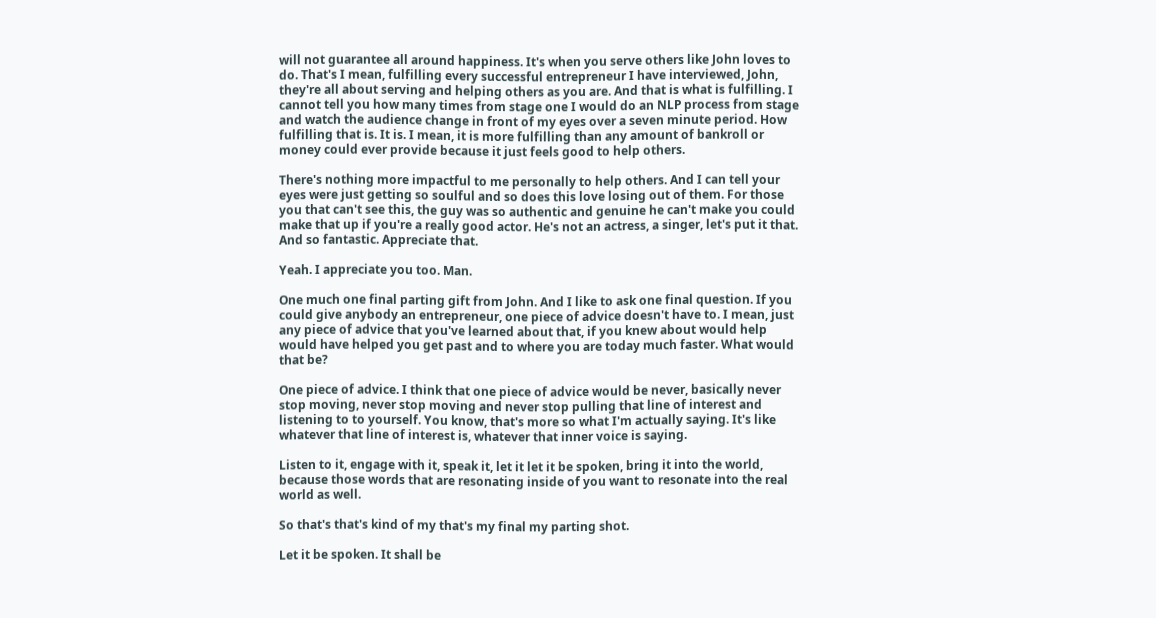will not guarantee all around happiness. It's when you serve others like John loves to do. That's I mean, fulfilling every successful entrepreneur I have interviewed, John, they're all about serving and helping others as you are. And that is what is fulfilling. I cannot tell you how many times from stage one I would do an NLP process from stage and watch the audience change in front of my eyes over a seven minute period. How fulfilling that is. It is. I mean, it is more fulfilling than any amount of bankroll or money could ever provide because it just feels good to help others.

There's nothing more impactful to me personally to help others. And I can tell your eyes were just getting so soulful and so does this love losing out of them. For those you that can't see this, the guy was so authentic and genuine he can't make you could make that up if you're a really good actor. He's not an actress, a singer, let's put it that. And so fantastic. Appreciate that.

Yeah. I appreciate you too. Man.

One much one final parting gift from John. And I like to ask one final question. If you could give anybody an entrepreneur, one piece of advice doesn't have to. I mean, just any piece of advice that you've learned about that, if you knew about would help would have helped you get past and to where you are today much faster. What would that be?

One piece of advice. I think that one piece of advice would be never, basically never stop moving, never stop moving and never stop pulling that line of interest and listening to to yourself. You know, that's more so what I'm actually saying. It's like whatever that line of interest is, whatever that inner voice is saying.

Listen to it, engage with it, speak it, let it let it be spoken, bring it into the world, because those words that are resonating inside of you want to resonate into the real world as well.

So that's that's kind of my that's my final my parting shot.

Let it be spoken. It shall be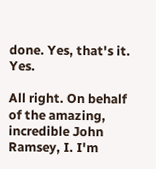done. Yes, that's it. Yes.

All right. On behalf of the amazing, incredible John Ramsey, I. I'm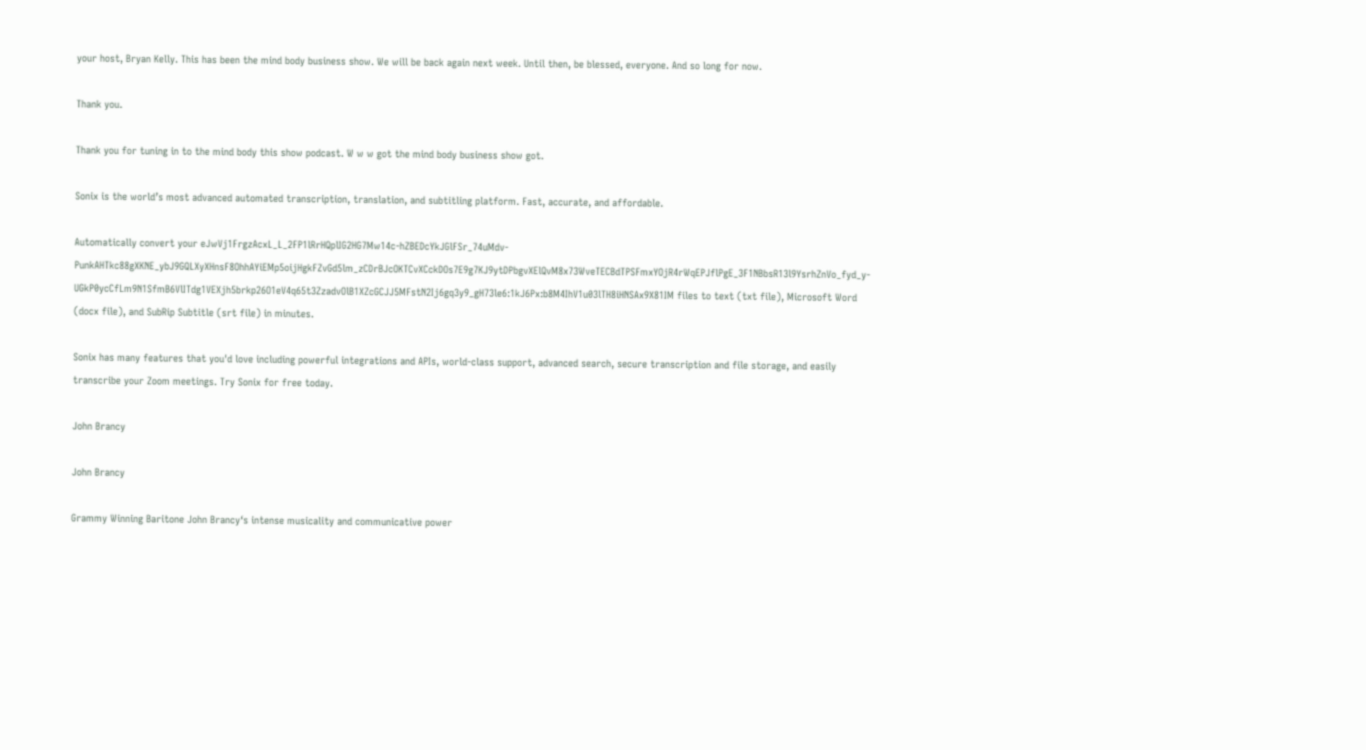your host, Bryan Kelly. This has been the mind body business show. We will be back again next week. Until then, be blessed, everyone. And so long for now.

Thank you.

Thank you for tuning in to the mind body this show podcast. W w w got the mind body business show got.

Sonix is the world’s most advanced automated transcription, translation, and subtitling platform. Fast, accurate, and affordable.

Automatically convert your eJwVj1FrgzAcxL_L_2FP1lRrHQplIG2HG7Mw14c-hZBEDcYkJGlFSr_74uMdv-PunkAHTkc88gXKNE_ybJ9GQLXyXHnsF8OhhAYiEMp5oijHgkFZvGd5lm_zCDrBJcOKTCvXCckDOs7E9g7KJ9ytDPbgvXElQvM8x73WveTECBdTPSFmxYOjR4rWqEPJflPgE_3F1NBbsR13l9YsrhZnVo_fyd_y-UGkP0ycCfLm9N1SfmB6VlITdg1VEXjh5brkp26O1eV4q65t3ZzadvOlB1XZcGCJJ5MFstN2Ij6gq3y9_gH73le6:1kJ6Px:b8M4IhV1u03lTH8iHNSAx9X81IM files to text (txt file), Microsoft Word (docx file), and SubRip Subtitle (srt file) in minutes.

Sonix has many features that you'd love including powerful integrations and APIs, world-class support, advanced search, secure transcription and file storage, and easily transcribe your Zoom meetings. Try Sonix for free today.

John Brancy

John Brancy

Grammy Winning Baritone John Brancy‘s intense musicality and communicative power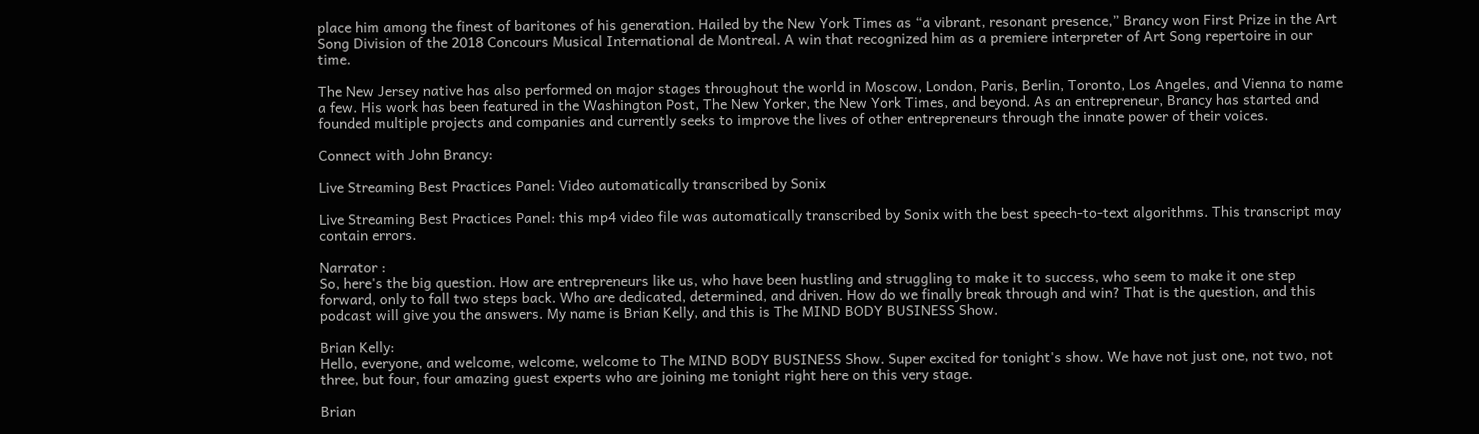place him among the finest of baritones of his generation. Hailed by the New York Times as “a vibrant, resonant presence,” Brancy won First Prize in the Art Song Division of the 2018 Concours Musical International de Montreal. A win that recognized him as a premiere interpreter of Art Song repertoire in our time.

The New Jersey native has also performed on major stages throughout the world in Moscow, London, Paris, Berlin, Toronto, Los Angeles, and Vienna to name a few. His work has been featured in the Washington Post, The New Yorker, the New York Times, and beyond. As an entrepreneur, Brancy has started and founded multiple projects and companies and currently seeks to improve the lives of other entrepreneurs through the innate power of their voices.

Connect with John Brancy:

Live Streaming Best Practices Panel: Video automatically transcribed by Sonix

Live Streaming Best Practices Panel: this mp4 video file was automatically transcribed by Sonix with the best speech-to-text algorithms. This transcript may contain errors.

Narrator :
So, here's the big question. How are entrepreneurs like us, who have been hustling and struggling to make it to success, who seem to make it one step forward, only to fall two steps back. Who are dedicated, determined, and driven. How do we finally break through and win? That is the question, and this podcast will give you the answers. My name is Brian Kelly, and this is The MIND BODY BUSINESS Show.

Brian Kelly:
Hello, everyone, and welcome, welcome, welcome to The MIND BODY BUSINESS Show. Super excited for tonight's show. We have not just one, not two, not three, but four, four amazing guest experts who are joining me tonight right here on this very stage.

Brian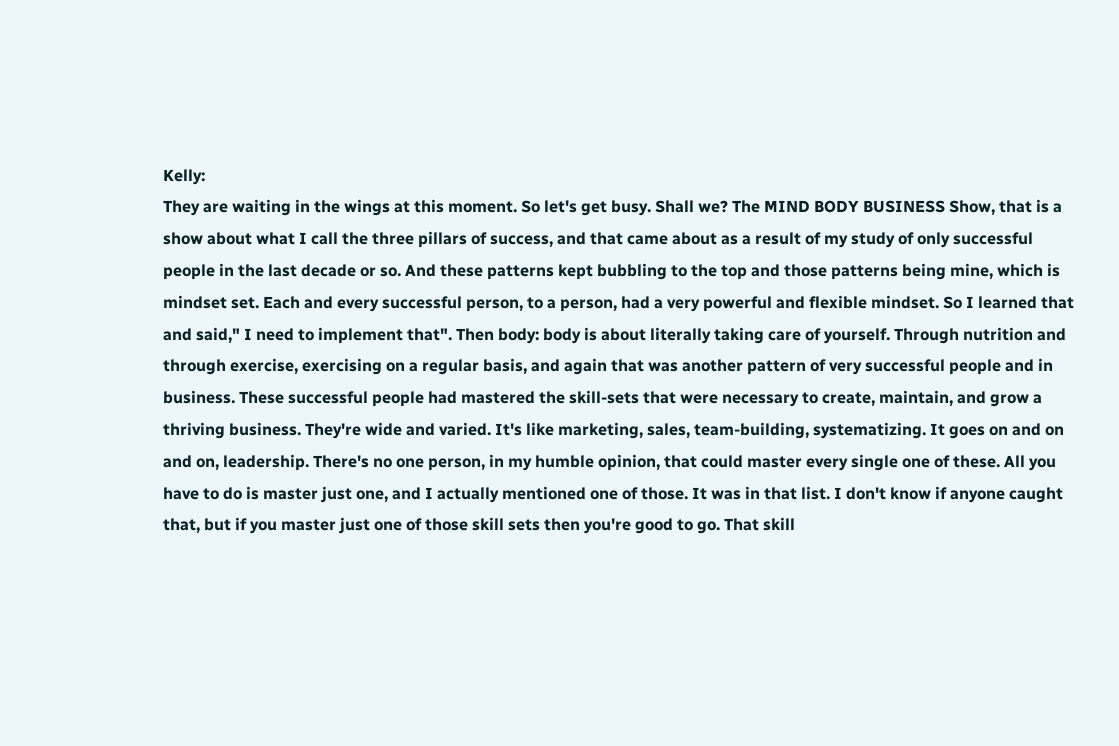Kelly:
They are waiting in the wings at this moment. So let's get busy. Shall we? The MIND BODY BUSINESS Show, that is a show about what I call the three pillars of success, and that came about as a result of my study of only successful people in the last decade or so. And these patterns kept bubbling to the top and those patterns being mine, which is mindset set. Each and every successful person, to a person, had a very powerful and flexible mindset. So I learned that and said," I need to implement that". Then body: body is about literally taking care of yourself. Through nutrition and through exercise, exercising on a regular basis, and again that was another pattern of very successful people and in business. These successful people had mastered the skill-sets that were necessary to create, maintain, and grow a thriving business. They're wide and varied. It's like marketing, sales, team-building, systematizing. It goes on and on and on, leadership. There's no one person, in my humble opinion, that could master every single one of these. All you have to do is master just one, and I actually mentioned one of those. It was in that list. I don't know if anyone caught that, but if you master just one of those skill sets then you're good to go. That skill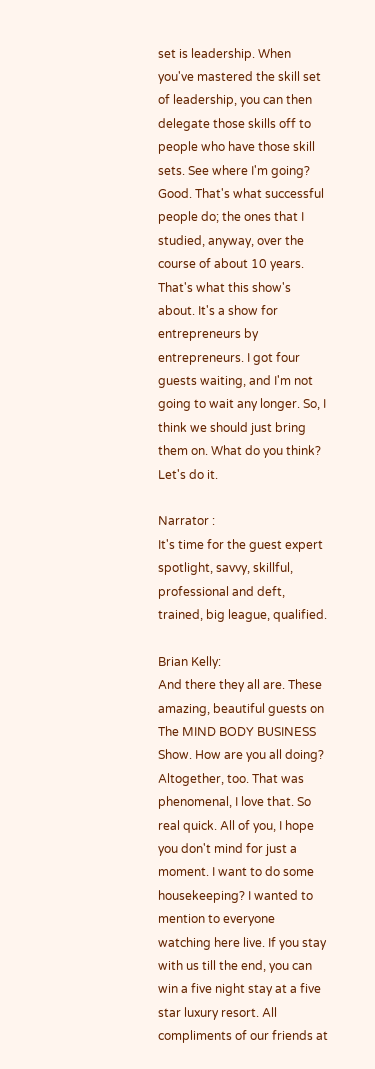set is leadership. When you've mastered the skill set of leadership, you can then delegate those skills off to people who have those skill sets. See where I'm going? Good. That's what successful people do; the ones that I studied, anyway, over the course of about 10 years. That's what this show's about. It's a show for entrepreneurs by entrepreneurs. I got four guests waiting, and I'm not going to wait any longer. So, I think we should just bring them on. What do you think? Let's do it.

Narrator :
It's time for the guest expert spotlight, savvy, skillful, professional and deft, trained, big league, qualified.

Brian Kelly:
And there they all are. These amazing, beautiful guests on The MIND BODY BUSINESS Show. How are you all doing? Altogether, too. That was phenomenal, I love that. So real quick. All of you, I hope you don't mind for just a moment. I want to do some housekeeping? I wanted to mention to everyone watching here live. If you stay with us till the end, you can win a five night stay at a five star luxury resort. All compliments of our friends at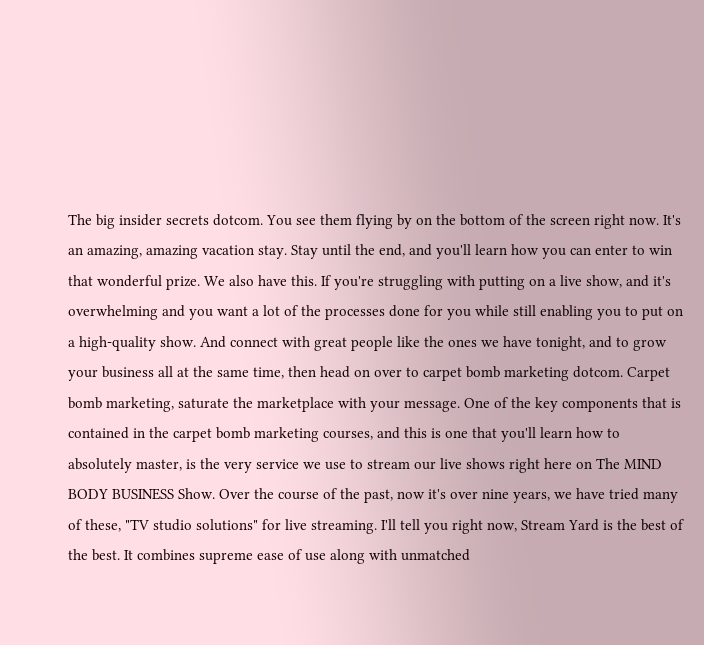The big insider secrets dotcom. You see them flying by on the bottom of the screen right now. It's an amazing, amazing vacation stay. Stay until the end, and you'll learn how you can enter to win that wonderful prize. We also have this. If you're struggling with putting on a live show, and it's overwhelming and you want a lot of the processes done for you while still enabling you to put on a high-quality show. And connect with great people like the ones we have tonight, and to grow your business all at the same time, then head on over to carpet bomb marketing dotcom. Carpet bomb marketing, saturate the marketplace with your message. One of the key components that is contained in the carpet bomb marketing courses, and this is one that you'll learn how to absolutely master, is the very service we use to stream our live shows right here on The MIND BODY BUSINESS Show. Over the course of the past, now it's over nine years, we have tried many of these, "TV studio solutions" for live streaming. I'll tell you right now, Stream Yard is the best of the best. It combines supreme ease of use along with unmatched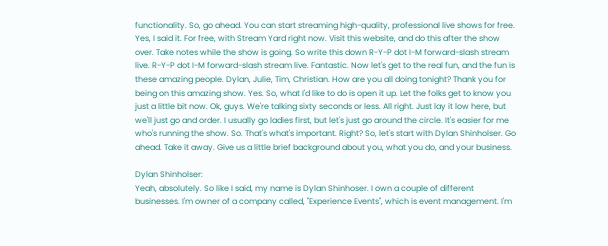functionality. So, go ahead. You can start streaming high-quality, professional live shows for free. Yes, I said it. For free, with Stream Yard right now. Visit this website, and do this after the show over. Take notes while the show is going. So write this down R-Y-P dot I-M forward-slash stream live. R-Y-P dot I-M forward-slash stream live. Fantastic. Now let's get to the real fun, and the fun is these amazing people. Dylan, Julie, Tim, Christian. How are you all doing tonight? Thank you for being on this amazing show. Yes. So, what I'd like to do is open it up. Let the folks get to know you just a little bit now. Ok, guys. We're talking sixty seconds or less. All right. Just lay it low here, but we'll just go and order. I usually go ladies first, but let's just go around the circle. It's easier for me who's running the show. So. That's what's important. Right? So, let's start with Dylan Shinholser. Go ahead. Take it away. Give us a little brief background about you, what you do, and your business.

Dylan Shinholser:
Yeah, absolutely. So like I said, my name is Dylan Shinhoser. I own a couple of different businesses. I'm owner of a company called, "Experience Events", which is event management. I'm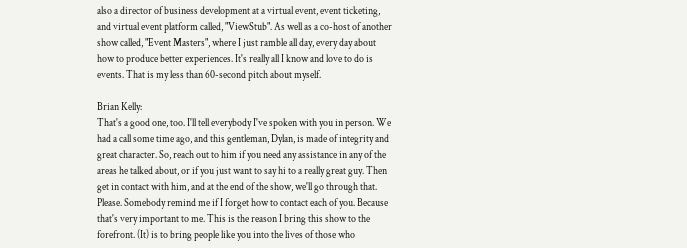also a director of business development at a virtual event, event ticketing, and virtual event platform called, "ViewStub". As well as a co-host of another show called, "Event Masters", where I just ramble all day, every day about how to produce better experiences. It's really all I know and love to do is events. That is my less than 60-second pitch about myself.

Brian Kelly:
That's a good one, too. I'll tell everybody I've spoken with you in person. We had a call some time ago, and this gentleman, Dylan, is made of integrity and great character. So, reach out to him if you need any assistance in any of the areas he talked about, or if you just want to say hi to a really great guy. Then get in contact with him, and at the end of the show, we'll go through that. Please. Somebody remind me if I forget how to contact each of you. Because that's very important to me. This is the reason I bring this show to the forefront. (It) is to bring people like you into the lives of those who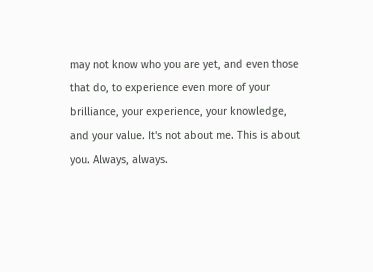may not know who you are yet, and even those that do, to experience even more of your brilliance, your experience, your knowledge, and your value. It's not about me. This is about you. Always, always.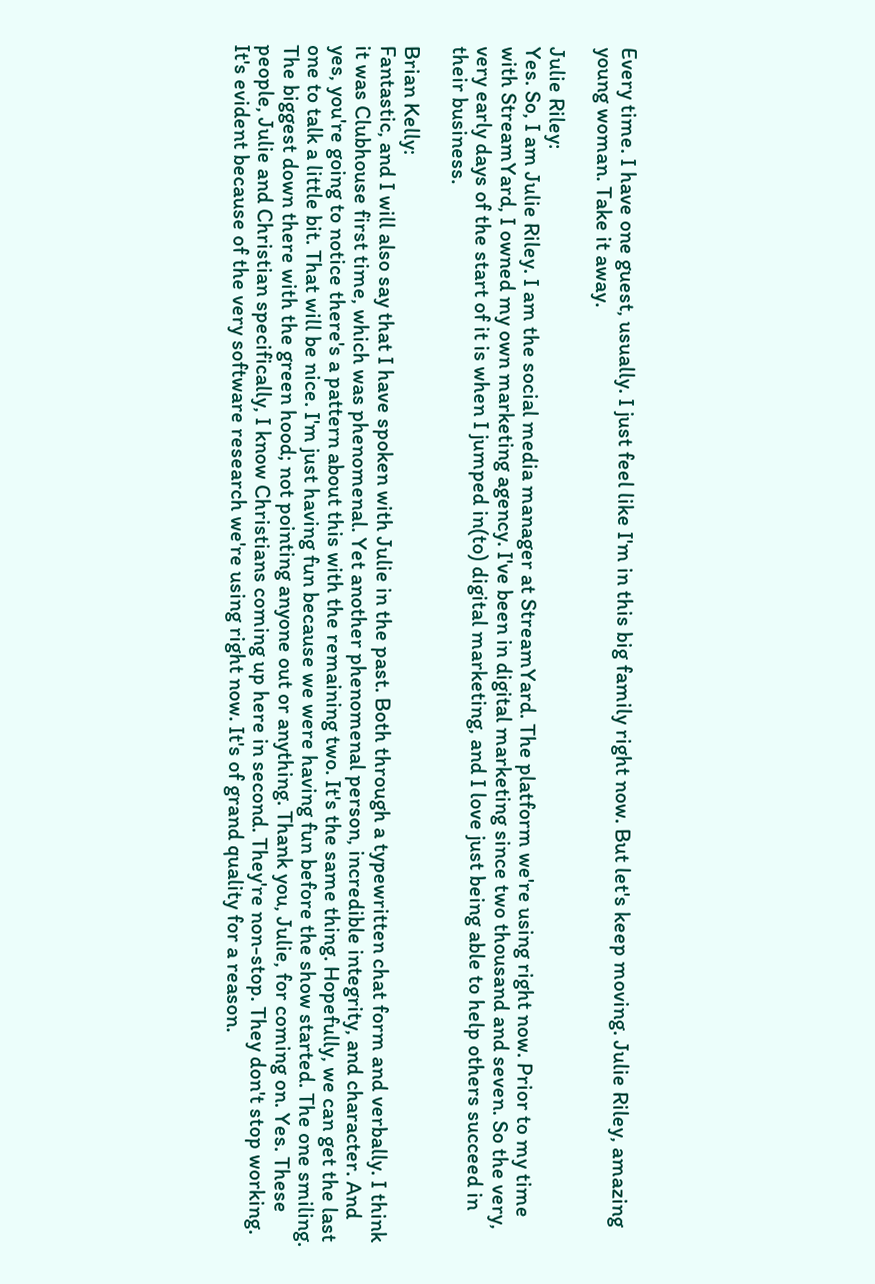Every time. I have one guest, usually. I just feel like I'm in this big family right now. But let's keep moving. Julie Riley, amazing young woman. Take it away.

Julie Riley:
Yes. So, I am Julie Riley. I am the social media manager at StreamYard. The platform we're using right now. Prior to my time with StreamYard, I owned my own marketing agency. I've been in digital marketing since two thousand and seven. So the very, very early days of the start of it is when I jumped in(to) digital marketing, and I love just being able to help others succeed in their business.

Brian Kelly:
Fantastic, and I will also say that I have spoken with Julie in the past. Both through a typewritten chat form and verbally. I think it was Clubhouse first time, which was phenomenal. Yet another phenomenal person, incredible integrity, and character. And yes, you're going to notice there's a pattern about this with the remaining two. It's the same thing. Hopefully, we can get the last one to talk a little bit. That will be nice. I'm just having fun because we were having fun before the show started. The one smiling. The biggest down there with the green hood; not pointing anyone out or anything. Thank you, Julie, for coming on. Yes. These people, Julie and Christian specifically, I know Christians coming up here in second. They're non-stop. They don't stop working. It's evident because of the very software research we're using right now. It's of grand quality for a reason.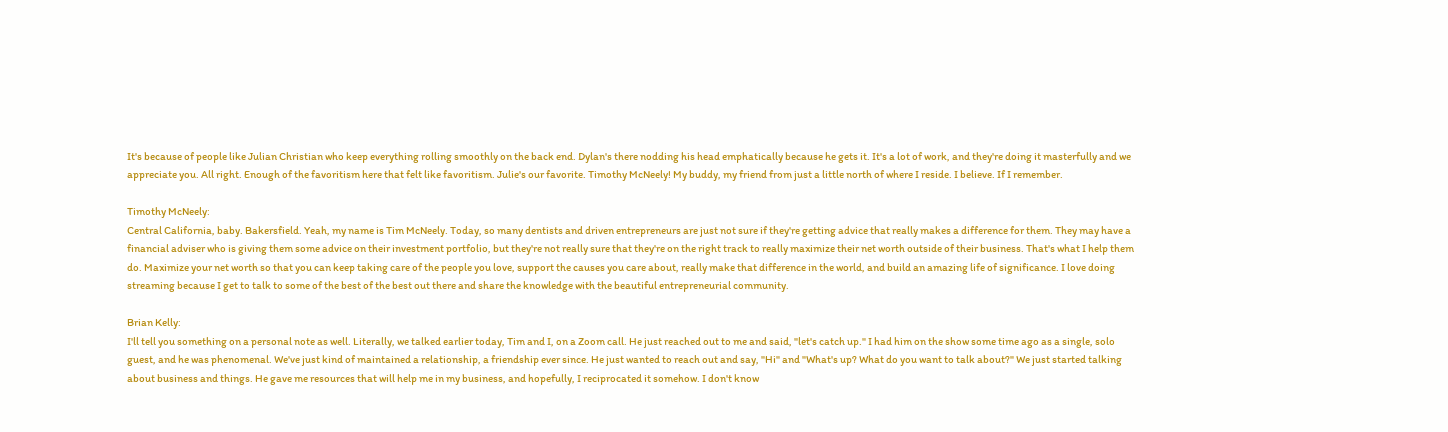It's because of people like Julian Christian who keep everything rolling smoothly on the back end. Dylan's there nodding his head emphatically because he gets it. It's a lot of work, and they're doing it masterfully and we appreciate you. All right. Enough of the favoritism here that felt like favoritism. Julie's our favorite. Timothy McNeely! My buddy, my friend from just a little north of where I reside. I believe. If I remember.

Timothy McNeely:
Central California, baby. Bakersfield. Yeah, my name is Tim McNeely. Today, so many dentists and driven entrepreneurs are just not sure if they're getting advice that really makes a difference for them. They may have a financial adviser who is giving them some advice on their investment portfolio, but they're not really sure that they're on the right track to really maximize their net worth outside of their business. That's what I help them do. Maximize your net worth so that you can keep taking care of the people you love, support the causes you care about, really make that difference in the world, and build an amazing life of significance. I love doing streaming because I get to talk to some of the best of the best out there and share the knowledge with the beautiful entrepreneurial community.

Brian Kelly:
I'll tell you something on a personal note as well. Literally, we talked earlier today, Tim and I, on a Zoom call. He just reached out to me and said, "let's catch up." I had him on the show some time ago as a single, solo guest, and he was phenomenal. We've just kind of maintained a relationship, a friendship ever since. He just wanted to reach out and say, "Hi" and "What's up? What do you want to talk about?" We just started talking about business and things. He gave me resources that will help me in my business, and hopefully, I reciprocated it somehow. I don't know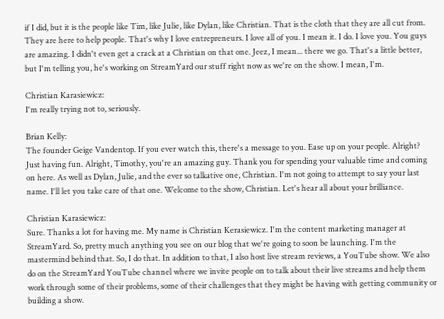if I did, but it is the people like Tim, like Julie, like Dylan, like Christian. That is the cloth that they are all cut from. They are here to help people. That's why I love entrepreneurs. I love all of you. I mean it. I do. I love you. You guys are amazing. I didn't even get a crack at a Christian on that one. Jeez, I mean... there we go. That's a little better, but I'm telling you, he's working on StreamYard our stuff right now as we're on the show. I mean, I'm.

Christian Karasiewicz:
I'm really trying not to, seriously.

Brian Kelly:
The founder Geige Vandentop. If you ever watch this, there's a message to you. Ease up on your people. Alright? Just having fun. Alright, Timothy, you're an amazing guy. Thank you for spending your valuable time and coming on here. As well as Dylan, Julie, and the ever so talkative one, Christian. I'm not going to attempt to say your last name. I'll let you take care of that one. Welcome to the show, Christian. Let's hear all about your brilliance.

Christian Karasiewicz:
Sure. Thanks a lot for having me. My name is Christian Kerasiewicz. I'm the content marketing manager at StreamYard. So, pretty much anything you see on our blog that we're going to soon be launching. I'm the mastermind behind that. So, I do that. In addition to that, I also host live stream reviews, a YouTube show. We also do on the StreamYard YouTube channel where we invite people on to talk about their live streams and help them work through some of their problems, some of their challenges that they might be having with getting community or building a show.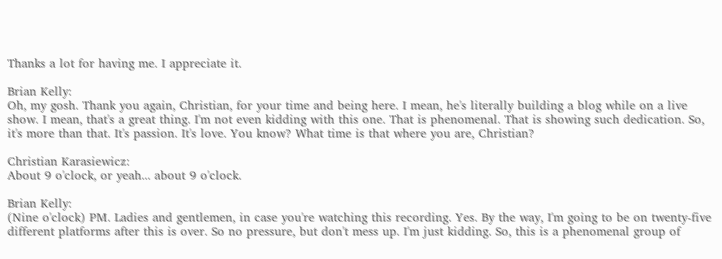Thanks a lot for having me. I appreciate it.

Brian Kelly:
Oh, my gosh. Thank you again, Christian, for your time and being here. I mean, he's literally building a blog while on a live show. I mean, that's a great thing. I'm not even kidding with this one. That is phenomenal. That is showing such dedication. So, it's more than that. It's passion. It's love. You know? What time is that where you are, Christian?

Christian Karasiewicz:
About 9 o'clock, or yeah... about 9 o'clock.

Brian Kelly:
(Nine o'clock) PM. Ladies and gentlemen, in case you're watching this recording. Yes. By the way, I'm going to be on twenty-five different platforms after this is over. So no pressure, but don't mess up. I'm just kidding. So, this is a phenomenal group of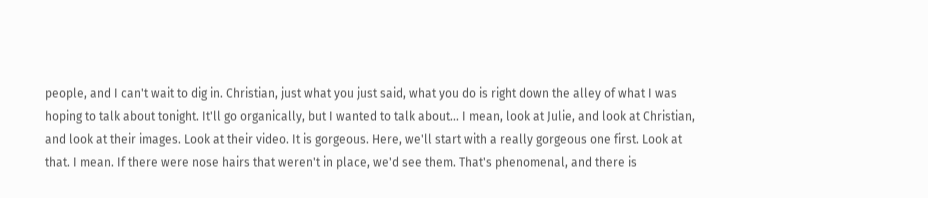people, and I can't wait to dig in. Christian, just what you just said, what you do is right down the alley of what I was hoping to talk about tonight. It'll go organically, but I wanted to talk about... I mean, look at Julie, and look at Christian, and look at their images. Look at their video. It is gorgeous. Here, we'll start with a really gorgeous one first. Look at that. I mean. If there were nose hairs that weren't in place, we'd see them. That's phenomenal, and there is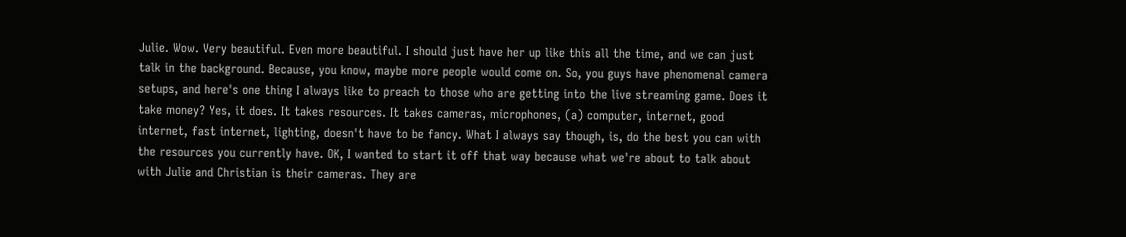Julie. Wow. Very beautiful. Even more beautiful. I should just have her up like this all the time, and we can just talk in the background. Because, you know, maybe more people would come on. So, you guys have phenomenal camera setups, and here's one thing I always like to preach to those who are getting into the live streaming game. Does it take money? Yes, it does. It takes resources. It takes cameras, microphones, (a) computer, internet, good internet, fast internet, lighting, doesn't have to be fancy. What I always say though, is, do the best you can with the resources you currently have. OK, I wanted to start it off that way because what we're about to talk about with Julie and Christian is their cameras. They are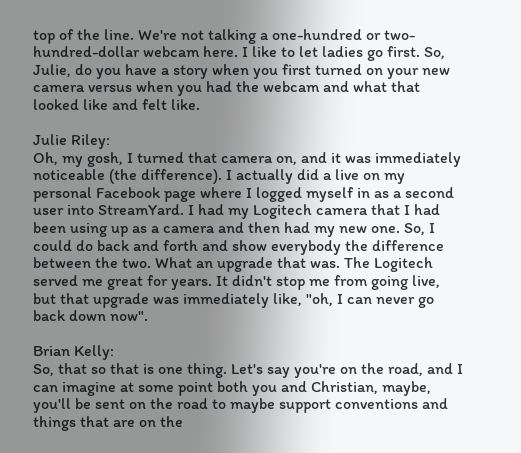top of the line. We're not talking a one-hundred or two-hundred-dollar webcam here. I like to let ladies go first. So, Julie, do you have a story when you first turned on your new camera versus when you had the webcam and what that looked like and felt like.

Julie Riley:
Oh, my gosh, I turned that camera on, and it was immediately noticeable (the difference). I actually did a live on my personal Facebook page where I logged myself in as a second user into StreamYard. I had my Logitech camera that I had been using up as a camera and then had my new one. So, I could do back and forth and show everybody the difference between the two. What an upgrade that was. The Logitech served me great for years. It didn't stop me from going live, but that upgrade was immediately like, "oh, I can never go back down now".

Brian Kelly:
So, that so that is one thing. Let's say you're on the road, and I can imagine at some point both you and Christian, maybe, you'll be sent on the road to maybe support conventions and things that are on the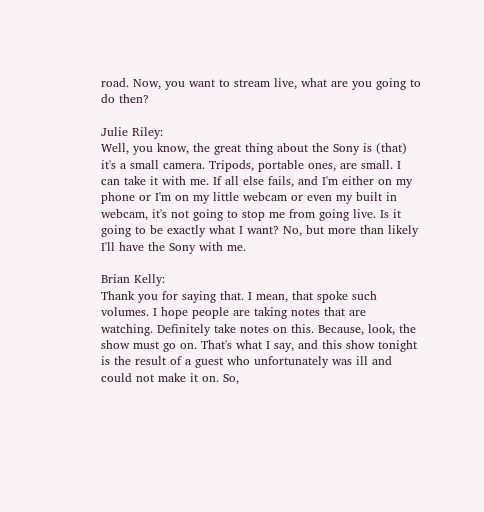road. Now, you want to stream live, what are you going to do then?

Julie Riley:
Well, you know, the great thing about the Sony is (that) it's a small camera. Tripods, portable ones, are small. I can take it with me. If all else fails, and I'm either on my phone or I'm on my little webcam or even my built in webcam, it's not going to stop me from going live. Is it going to be exactly what I want? No, but more than likely I'll have the Sony with me.

Brian Kelly:
Thank you for saying that. I mean, that spoke such volumes. I hope people are taking notes that are watching. Definitely take notes on this. Because, look, the show must go on. That's what I say, and this show tonight is the result of a guest who unfortunately was ill and could not make it on. So,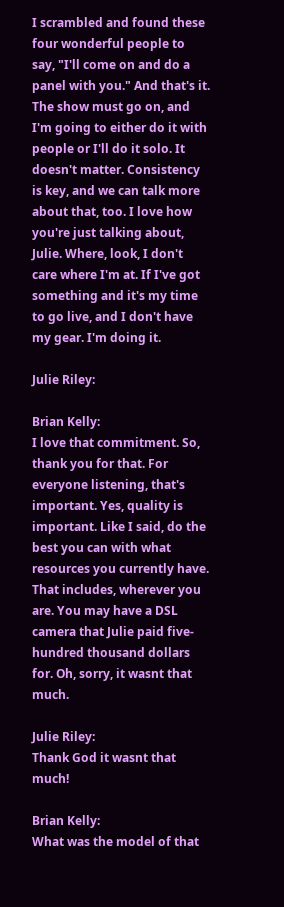I scrambled and found these four wonderful people to say, "I'll come on and do a panel with you." And that's it. The show must go on, and I'm going to either do it with people or I'll do it solo. It doesn't matter. Consistency is key, and we can talk more about that, too. I love how you're just talking about, Julie. Where, look, I don't care where I'm at. If I've got something and it's my time to go live, and I don't have my gear. I'm doing it.

Julie Riley:

Brian Kelly:
I love that commitment. So, thank you for that. For everyone listening, that's important. Yes, quality is important. Like I said, do the best you can with what resources you currently have. That includes, wherever you are. You may have a DSL camera that Julie paid five-hundred thousand dollars for. Oh, sorry, it wasnt that much.

Julie Riley:
Thank God it wasnt that much!

Brian Kelly:
What was the model of that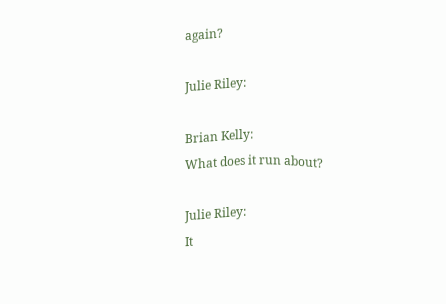again?

Julie Riley:

Brian Kelly:
What does it run about?

Julie Riley:
It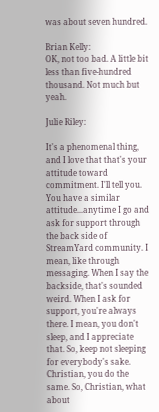was about seven hundred.

Brian Kelly:
OK, not too bad. A little bit less than five-hundred thousand. Not much but yeah.

Julie Riley:

It's a phenomenal thing, and I love that that's your attitude toward commitment. I'll tell you. You have a similar attitude...anytime I go and ask for support through the back side of StreamYard community. I mean, like through messaging. When I say the backside, that's sounded weird. When I ask for support, you're always there. I mean, you don't sleep, and I appreciate that. So, keep not sleeping for everybody's sake. Christian, you do the same. So, Christian, what about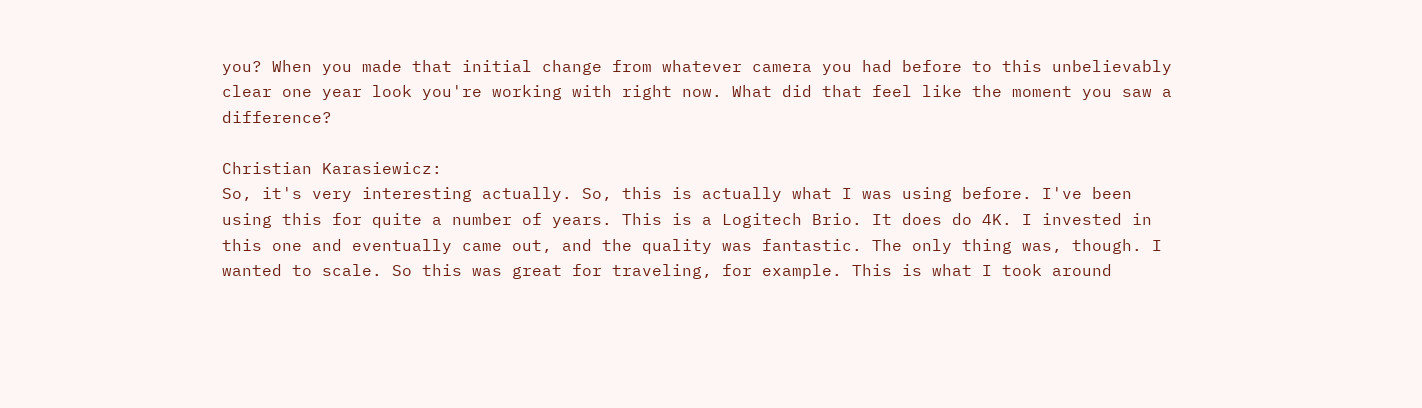you? When you made that initial change from whatever camera you had before to this unbelievably clear one year look you're working with right now. What did that feel like the moment you saw a difference?

Christian Karasiewicz:
So, it's very interesting actually. So, this is actually what I was using before. I've been using this for quite a number of years. This is a Logitech Brio. It does do 4K. I invested in this one and eventually came out, and the quality was fantastic. The only thing was, though. I wanted to scale. So this was great for traveling, for example. This is what I took around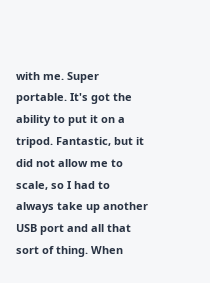with me. Super portable. It's got the ability to put it on a tripod. Fantastic, but it did not allow me to scale, so I had to always take up another USB port and all that sort of thing. When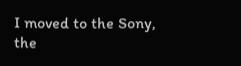I moved to the Sony, the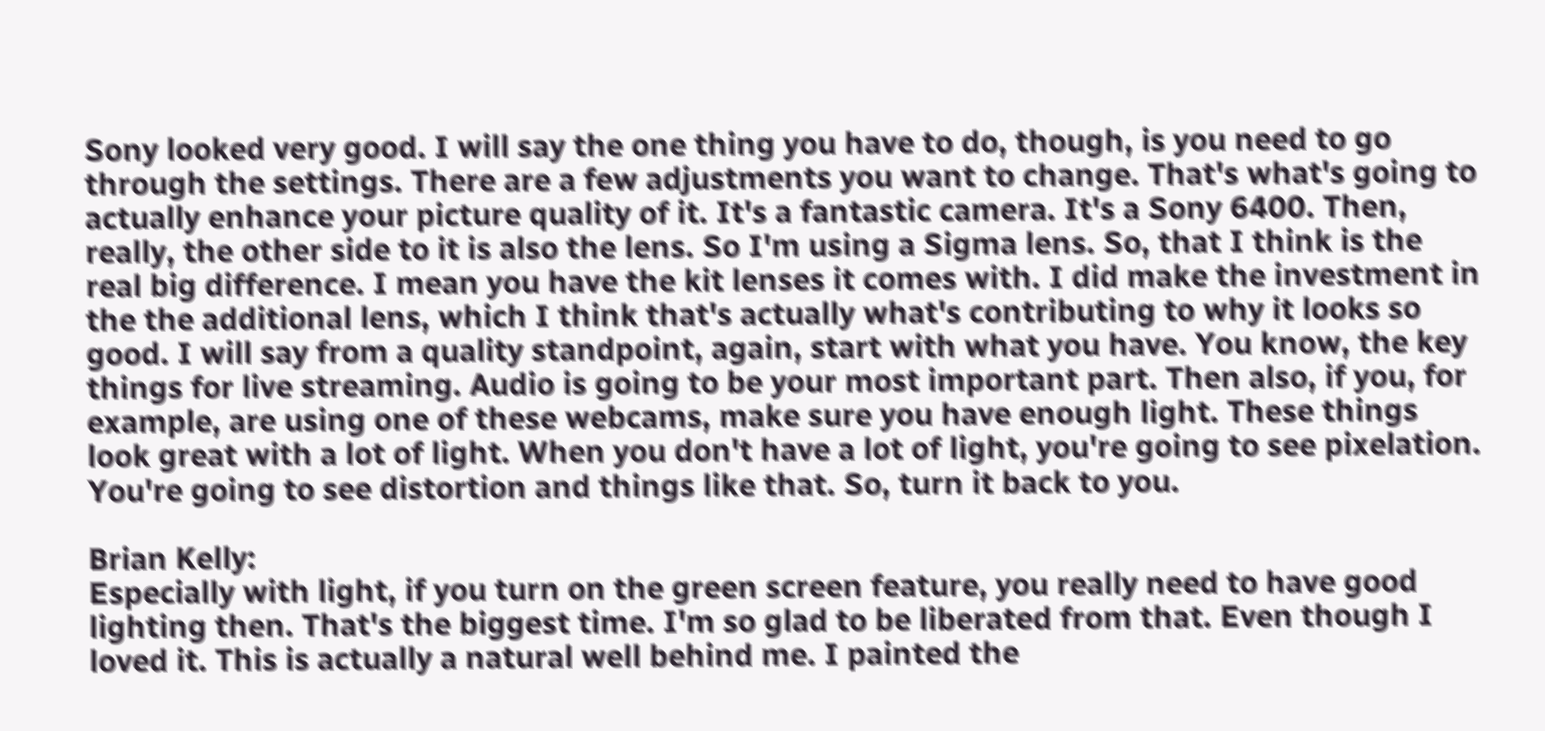Sony looked very good. I will say the one thing you have to do, though, is you need to go through the settings. There are a few adjustments you want to change. That's what's going to actually enhance your picture quality of it. It's a fantastic camera. It's a Sony 6400. Then, really, the other side to it is also the lens. So I'm using a Sigma lens. So, that I think is the real big difference. I mean you have the kit lenses it comes with. I did make the investment in the the additional lens, which I think that's actually what's contributing to why it looks so good. I will say from a quality standpoint, again, start with what you have. You know, the key things for live streaming. Audio is going to be your most important part. Then also, if you, for example, are using one of these webcams, make sure you have enough light. These things look great with a lot of light. When you don't have a lot of light, you're going to see pixelation. You're going to see distortion and things like that. So, turn it back to you.

Brian Kelly:
Especially with light, if you turn on the green screen feature, you really need to have good lighting then. That's the biggest time. I'm so glad to be liberated from that. Even though I loved it. This is actually a natural well behind me. I painted the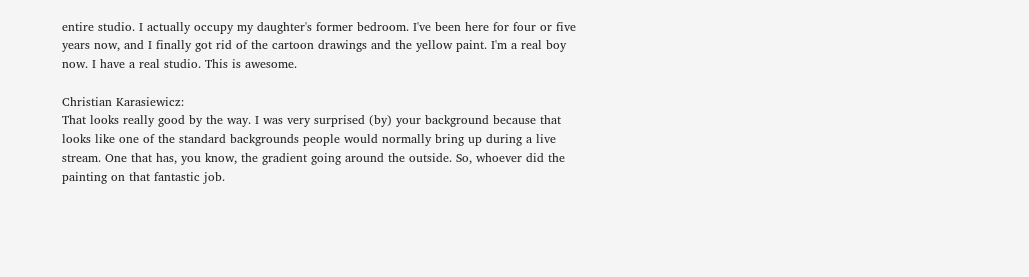entire studio. I actually occupy my daughter's former bedroom. I've been here for four or five years now, and I finally got rid of the cartoon drawings and the yellow paint. I'm a real boy now. I have a real studio. This is awesome.

Christian Karasiewicz:
That looks really good by the way. I was very surprised (by) your background because that looks like one of the standard backgrounds people would normally bring up during a live stream. One that has, you know, the gradient going around the outside. So, whoever did the painting on that fantastic job.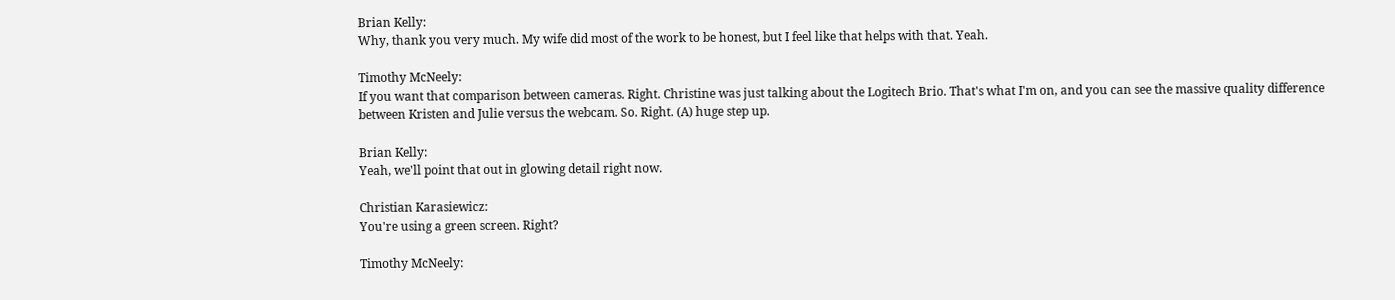Brian Kelly:
Why, thank you very much. My wife did most of the work to be honest, but I feel like that helps with that. Yeah.

Timothy McNeely:
If you want that comparison between cameras. Right. Christine was just talking about the Logitech Brio. That's what I'm on, and you can see the massive quality difference between Kristen and Julie versus the webcam. So. Right. (A) huge step up.

Brian Kelly:
Yeah, we'll point that out in glowing detail right now.

Christian Karasiewicz:
You're using a green screen. Right?

Timothy McNeely: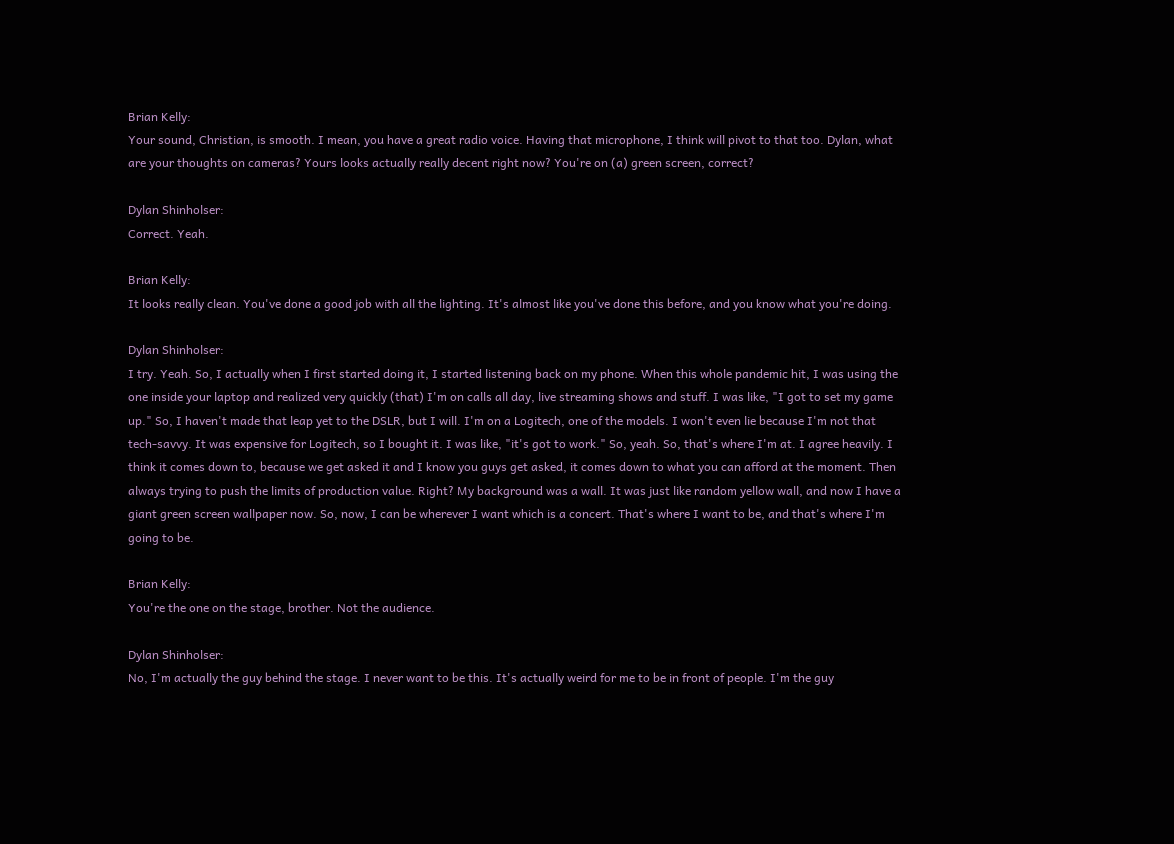Brian Kelly:
Your sound, Christian, is smooth. I mean, you have a great radio voice. Having that microphone, I think will pivot to that too. Dylan, what are your thoughts on cameras? Yours looks actually really decent right now? You're on (a) green screen, correct?

Dylan Shinholser:
Correct. Yeah.

Brian Kelly:
It looks really clean. You've done a good job with all the lighting. It's almost like you've done this before, and you know what you're doing.

Dylan Shinholser:
I try. Yeah. So, I actually when I first started doing it, I started listening back on my phone. When this whole pandemic hit, I was using the one inside your laptop and realized very quickly (that) I'm on calls all day, live streaming shows and stuff. I was like, "I got to set my game up." So, I haven't made that leap yet to the DSLR, but I will. I'm on a Logitech, one of the models. I won't even lie because I'm not that tech-savvy. It was expensive for Logitech, so I bought it. I was like, "it's got to work." So, yeah. So, that's where I'm at. I agree heavily. I think it comes down to, because we get asked it and I know you guys get asked, it comes down to what you can afford at the moment. Then always trying to push the limits of production value. Right? My background was a wall. It was just like random yellow wall, and now I have a giant green screen wallpaper now. So, now, I can be wherever I want which is a concert. That's where I want to be, and that's where I'm going to be.

Brian Kelly:
You're the one on the stage, brother. Not the audience.

Dylan Shinholser:
No, I'm actually the guy behind the stage. I never want to be this. It's actually weird for me to be in front of people. I'm the guy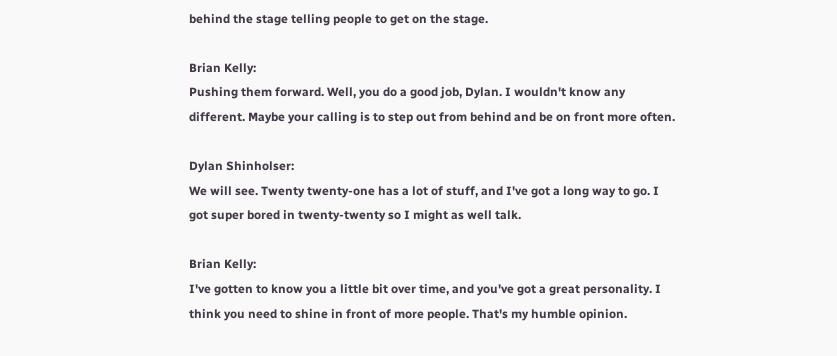behind the stage telling people to get on the stage.

Brian Kelly:
Pushing them forward. Well, you do a good job, Dylan. I wouldn't know any different. Maybe your calling is to step out from behind and be on front more often.

Dylan Shinholser:
We will see. Twenty twenty-one has a lot of stuff, and I've got a long way to go. I got super bored in twenty-twenty so I might as well talk.

Brian Kelly:
I've gotten to know you a little bit over time, and you've got a great personality. I think you need to shine in front of more people. That's my humble opinion.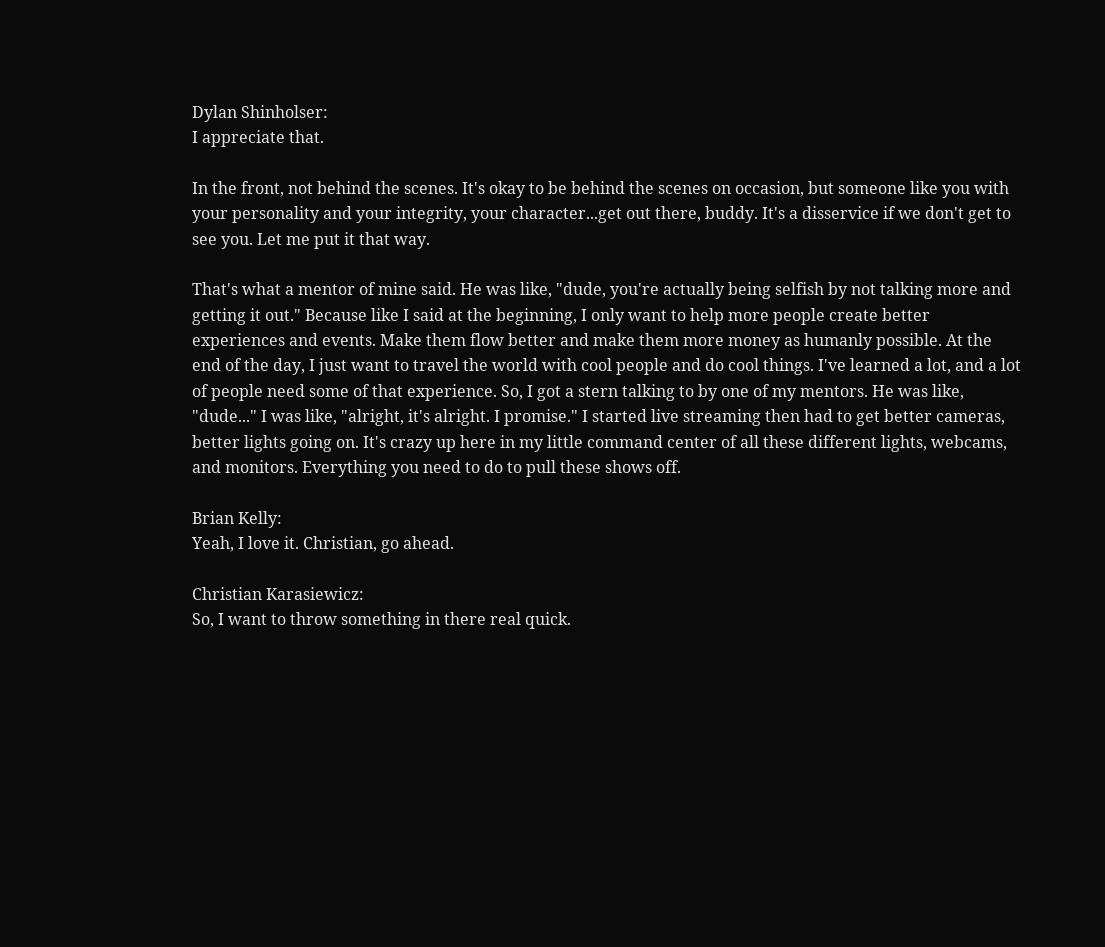Dylan Shinholser:
I appreciate that.

In the front, not behind the scenes. It's okay to be behind the scenes on occasion, but someone like you with your personality and your integrity, your character...get out there, buddy. It's a disservice if we don't get to see you. Let me put it that way.

That's what a mentor of mine said. He was like, "dude, you're actually being selfish by not talking more and getting it out." Because like I said at the beginning, I only want to help more people create better experiences and events. Make them flow better and make them more money as humanly possible. At the end of the day, I just want to travel the world with cool people and do cool things. I've learned a lot, and a lot of people need some of that experience. So, I got a stern talking to by one of my mentors. He was like, "dude..." I was like, "alright, it's alright. I promise." I started live streaming then had to get better cameras, better lights going on. It's crazy up here in my little command center of all these different lights, webcams, and monitors. Everything you need to do to pull these shows off.

Brian Kelly:
Yeah, I love it. Christian, go ahead.

Christian Karasiewicz:
So, I want to throw something in there real quick.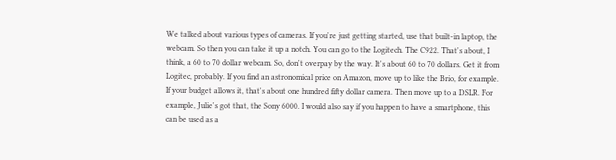We talked about various types of cameras. If you're just getting started, use that built-in laptop, the webcam. So then you can take it up a notch. You can go to the Logitech. The C922. That's about, I think, a 60 to 70 dollar webcam. So, don't overpay by the way. It's about 60 to 70 dollars. Get it from Logitec, probably. If you find an astronomical price on Amazon, move up to like the Brio, for example. If your budget allows it, that's about one hundred fifty dollar camera. Then move up to a DSLR. For example, Julie's got that, the Sony 6000. I would also say if you happen to have a smartphone, this can be used as a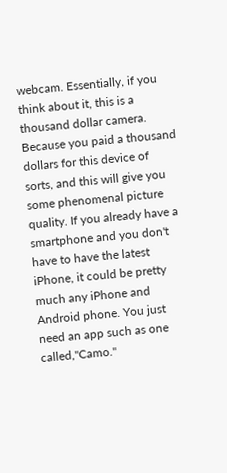webcam. Essentially, if you think about it, this is a thousand dollar camera. Because you paid a thousand dollars for this device of sorts, and this will give you some phenomenal picture quality. If you already have a smartphone and you don't have to have the latest iPhone, it could be pretty much any iPhone and Android phone. You just need an app such as one called,"Camo."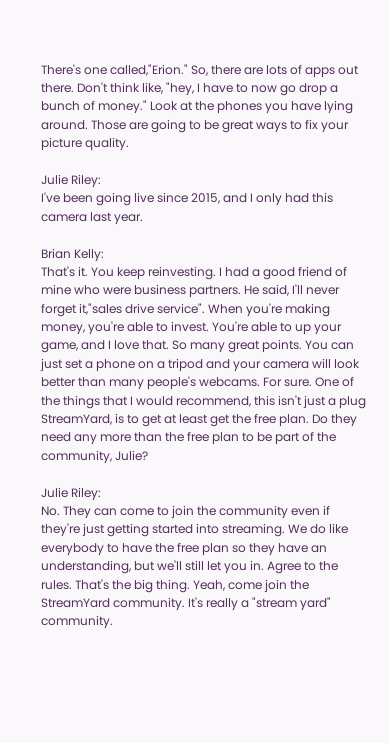There's one called,"Erion." So, there are lots of apps out there. Don't think like, "hey, I have to now go drop a bunch of money." Look at the phones you have lying around. Those are going to be great ways to fix your picture quality.

Julie Riley:
I've been going live since 2015, and I only had this camera last year.

Brian Kelly:
That's it. You keep reinvesting. I had a good friend of mine who were business partners. He said, I'll never forget it,"sales drive service". When you're making money, you're able to invest. You're able to up your game, and I love that. So many great points. You can just set a phone on a tripod and your camera will look better than many people's webcams. For sure. One of the things that I would recommend, this isn't just a plug StreamYard, is to get at least get the free plan. Do they need any more than the free plan to be part of the community, Julie?

Julie Riley:
No. They can come to join the community even if they're just getting started into streaming. We do like everybody to have the free plan so they have an understanding, but we'll still let you in. Agree to the rules. That's the big thing. Yeah, come join the StreamYard community. It's really a "stream yard" community.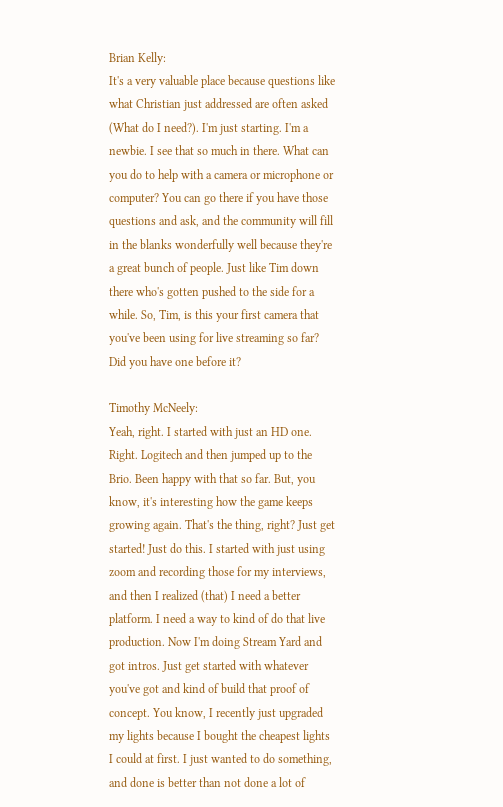Brian Kelly:
It's a very valuable place because questions like what Christian just addressed are often asked (What do I need?). I'm just starting. I'm a newbie. I see that so much in there. What can you do to help with a camera or microphone or computer? You can go there if you have those questions and ask, and the community will fill in the blanks wonderfully well because they're a great bunch of people. Just like Tim down there who's gotten pushed to the side for a while. So, Tim, is this your first camera that you've been using for live streaming so far? Did you have one before it?

Timothy McNeely:
Yeah, right. I started with just an HD one. Right. Logitech and then jumped up to the Brio. Been happy with that so far. But, you know, it's interesting how the game keeps growing again. That's the thing, right? Just get started! Just do this. I started with just using zoom and recording those for my interviews, and then I realized (that) I need a better platform. I need a way to kind of do that live production. Now I'm doing Stream Yard and got intros. Just get started with whatever you've got and kind of build that proof of concept. You know, I recently just upgraded my lights because I bought the cheapest lights I could at first. I just wanted to do something, and done is better than not done a lot of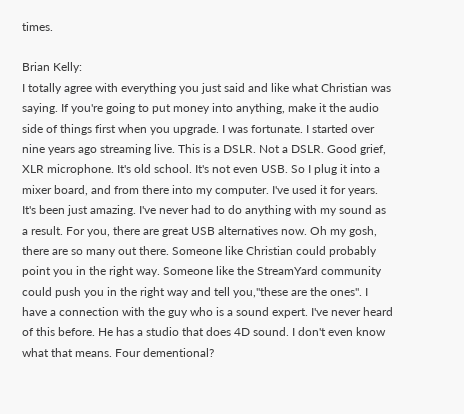times.

Brian Kelly:
I totally agree with everything you just said and like what Christian was saying. If you're going to put money into anything, make it the audio side of things first when you upgrade. I was fortunate. I started over nine years ago streaming live. This is a DSLR. Not a DSLR. Good grief, XLR microphone. It's old school. It's not even USB. So I plug it into a mixer board, and from there into my computer. I've used it for years. It's been just amazing. I've never had to do anything with my sound as a result. For you, there are great USB alternatives now. Oh my gosh, there are so many out there. Someone like Christian could probably point you in the right way. Someone like the StreamYard community could push you in the right way and tell you,"these are the ones". I have a connection with the guy who is a sound expert. I've never heard of this before. He has a studio that does 4D sound. I don't even know what that means. Four dementional?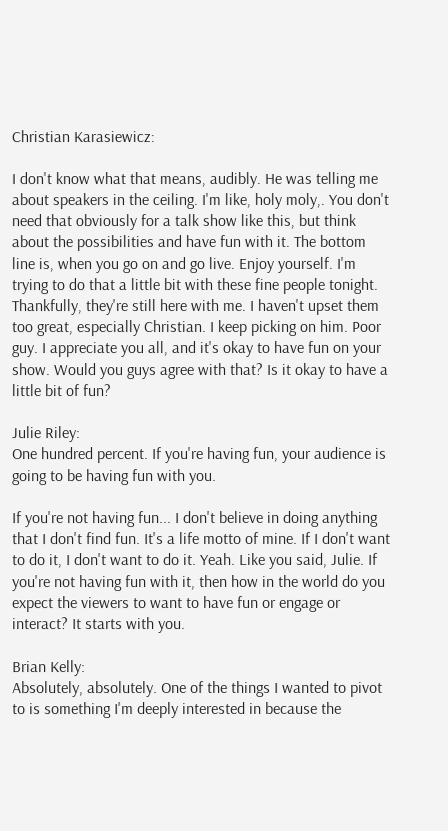Christian Karasiewicz:

I don't know what that means, audibly. He was telling me about speakers in the ceiling. I'm like, holy moly,. You don't need that obviously for a talk show like this, but think about the possibilities and have fun with it. The bottom line is, when you go on and go live. Enjoy yourself. I'm trying to do that a little bit with these fine people tonight. Thankfully, they're still here with me. I haven't upset them too great, especially Christian. I keep picking on him. Poor guy. I appreciate you all, and it's okay to have fun on your show. Would you guys agree with that? Is it okay to have a little bit of fun?

Julie Riley:
One hundred percent. If you're having fun, your audience is going to be having fun with you.

If you're not having fun... I don't believe in doing anything that I don't find fun. It's a life motto of mine. If I don't want to do it, I don't want to do it. Yeah. Like you said, Julie. If you're not having fun with it, then how in the world do you expect the viewers to want to have fun or engage or interact? It starts with you.

Brian Kelly:
Absolutely, absolutely. One of the things I wanted to pivot to is something I'm deeply interested in because the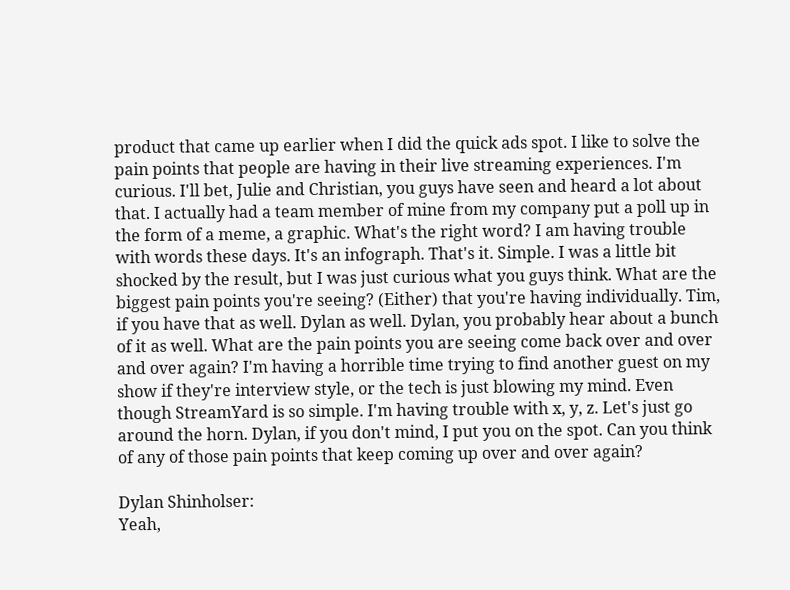product that came up earlier when I did the quick ads spot. I like to solve the pain points that people are having in their live streaming experiences. I'm curious. I'll bet, Julie and Christian, you guys have seen and heard a lot about that. I actually had a team member of mine from my company put a poll up in the form of a meme, a graphic. What's the right word? I am having trouble with words these days. It's an infograph. That's it. Simple. I was a little bit shocked by the result, but I was just curious what you guys think. What are the biggest pain points you're seeing? (Either) that you're having individually. Tim, if you have that as well. Dylan as well. Dylan, you probably hear about a bunch of it as well. What are the pain points you are seeing come back over and over and over again? I'm having a horrible time trying to find another guest on my show if they're interview style, or the tech is just blowing my mind. Even though StreamYard is so simple. I'm having trouble with x, y, z. Let's just go around the horn. Dylan, if you don't mind, I put you on the spot. Can you think of any of those pain points that keep coming up over and over again?

Dylan Shinholser:
Yeah,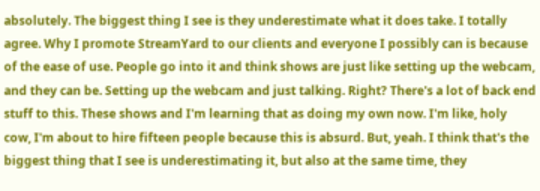absolutely. The biggest thing I see is they underestimate what it does take. I totally agree. Why I promote StreamYard to our clients and everyone I possibly can is because of the ease of use. People go into it and think shows are just like setting up the webcam, and they can be. Setting up the webcam and just talking. Right? There's a lot of back end stuff to this. These shows and I'm learning that as doing my own now. I'm like, holy cow, I'm about to hire fifteen people because this is absurd. But, yeah. I think that's the biggest thing that I see is underestimating it, but also at the same time, they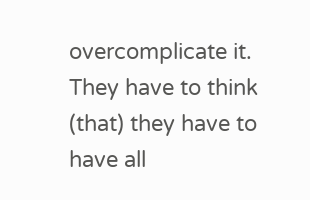overcomplicate it. They have to think (that) they have to have all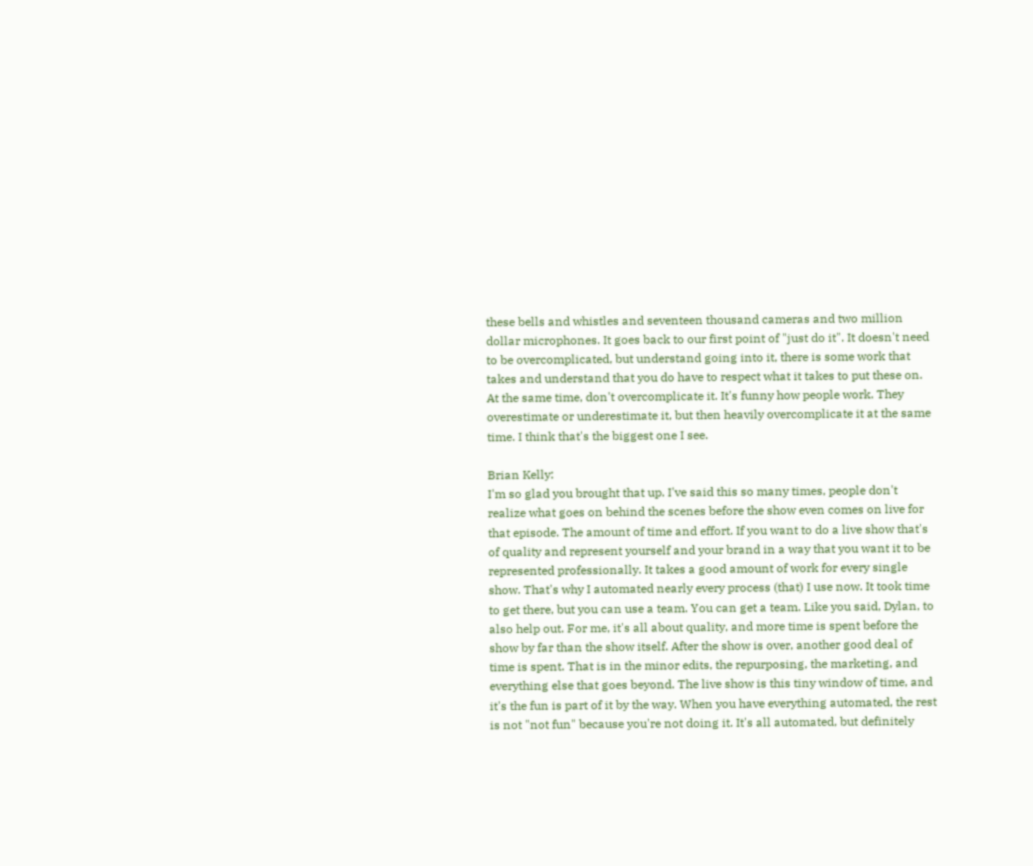these bells and whistles and seventeen thousand cameras and two million dollar microphones. It goes back to our first point of "just do it". It doesn't need to be overcomplicated, but understand going into it, there is some work that takes and understand that you do have to respect what it takes to put these on. At the same time, don't overcomplicate it. It's funny how people work. They overestimate or underestimate it, but then heavily overcomplicate it at the same time. I think that's the biggest one I see.

Brian Kelly:
I'm so glad you brought that up. I've said this so many times, people don't realize what goes on behind the scenes before the show even comes on live for that episode. The amount of time and effort. If you want to do a live show that's of quality and represent yourself and your brand in a way that you want it to be represented professionally. It takes a good amount of work for every single show. That's why I automated nearly every process (that) I use now. It took time to get there, but you can use a team. You can get a team. Like you said, Dylan, to also help out. For me, it's all about quality, and more time is spent before the show by far than the show itself. After the show is over, another good deal of time is spent. That is in the minor edits, the repurposing, the marketing, and everything else that goes beyond. The live show is this tiny window of time, and it's the fun is part of it by the way. When you have everything automated, the rest is not "not fun" because you're not doing it. It's all automated, but definitely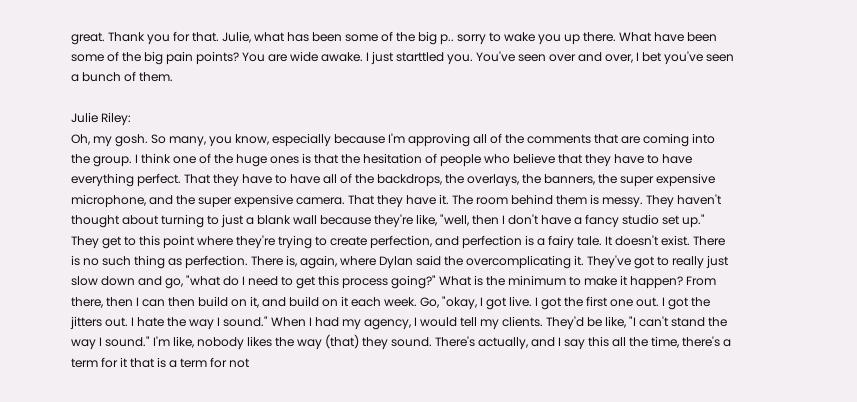great. Thank you for that. Julie, what has been some of the big p.. sorry to wake you up there. What have been some of the big pain points? You are wide awake. I just starttled you. You've seen over and over, I bet you've seen a bunch of them.

Julie Riley:
Oh, my gosh. So many, you know, especially because I'm approving all of the comments that are coming into the group. I think one of the huge ones is that the hesitation of people who believe that they have to have everything perfect. That they have to have all of the backdrops, the overlays, the banners, the super expensive microphone, and the super expensive camera. That they have it. The room behind them is messy. They haven't thought about turning to just a blank wall because they're like, "well, then I don't have a fancy studio set up." They get to this point where they're trying to create perfection, and perfection is a fairy tale. It doesn't exist. There is no such thing as perfection. There is, again, where Dylan said the overcomplicating it. They've got to really just slow down and go, "what do I need to get this process going?" What is the minimum to make it happen? From there, then I can then build on it, and build on it each week. Go, "okay, I got live. I got the first one out. I got the jitters out. I hate the way I sound." When I had my agency, I would tell my clients. They'd be like, "I can't stand the way I sound." I'm like, nobody likes the way (that) they sound. There's actually, and I say this all the time, there's a term for it that is a term for not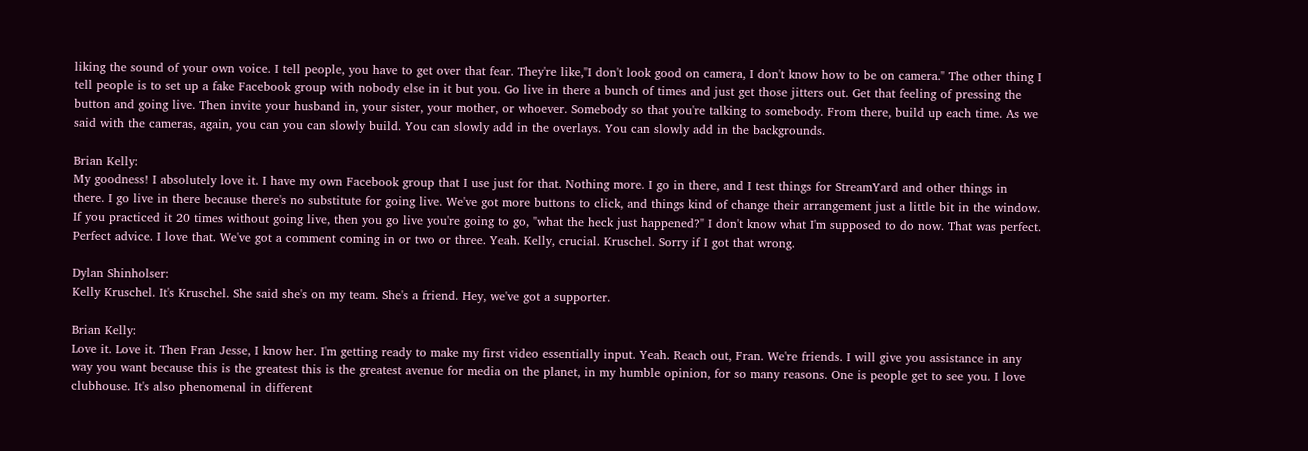liking the sound of your own voice. I tell people, you have to get over that fear. They're like,"I don't look good on camera, I don't know how to be on camera." The other thing I tell people is to set up a fake Facebook group with nobody else in it but you. Go live in there a bunch of times and just get those jitters out. Get that feeling of pressing the button and going live. Then invite your husband in, your sister, your mother, or whoever. Somebody so that you're talking to somebody. From there, build up each time. As we said with the cameras, again, you can you can slowly build. You can slowly add in the overlays. You can slowly add in the backgrounds.

Brian Kelly:
My goodness! I absolutely love it. I have my own Facebook group that I use just for that. Nothing more. I go in there, and I test things for StreamYard and other things in there. I go live in there because there's no substitute for going live. We've got more buttons to click, and things kind of change their arrangement just a little bit in the window. If you practiced it 20 times without going live, then you go live you're going to go, "what the heck just happened?" I don't know what I'm supposed to do now. That was perfect. Perfect advice. I love that. We've got a comment coming in or two or three. Yeah. Kelly, crucial. Kruschel. Sorry if I got that wrong.

Dylan Shinholser:
Kelly Kruschel. It's Kruschel. She said she's on my team. She's a friend. Hey, we've got a supporter.

Brian Kelly:
Love it. Love it. Then Fran Jesse, I know her. I'm getting ready to make my first video essentially input. Yeah. Reach out, Fran. We're friends. I will give you assistance in any way you want because this is the greatest this is the greatest avenue for media on the planet, in my humble opinion, for so many reasons. One is people get to see you. I love clubhouse. It's also phenomenal in different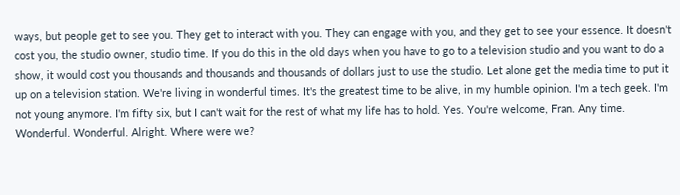ways, but people get to see you. They get to interact with you. They can engage with you, and they get to see your essence. It doesn't cost you, the studio owner, studio time. If you do this in the old days when you have to go to a television studio and you want to do a show, it would cost you thousands and thousands and thousands of dollars just to use the studio. Let alone get the media time to put it up on a television station. We're living in wonderful times. It's the greatest time to be alive, in my humble opinion. I'm a tech geek. I'm not young anymore. I'm fifty six, but I can't wait for the rest of what my life has to hold. Yes. You're welcome, Fran. Any time. Wonderful. Wonderful. Alright. Where were we?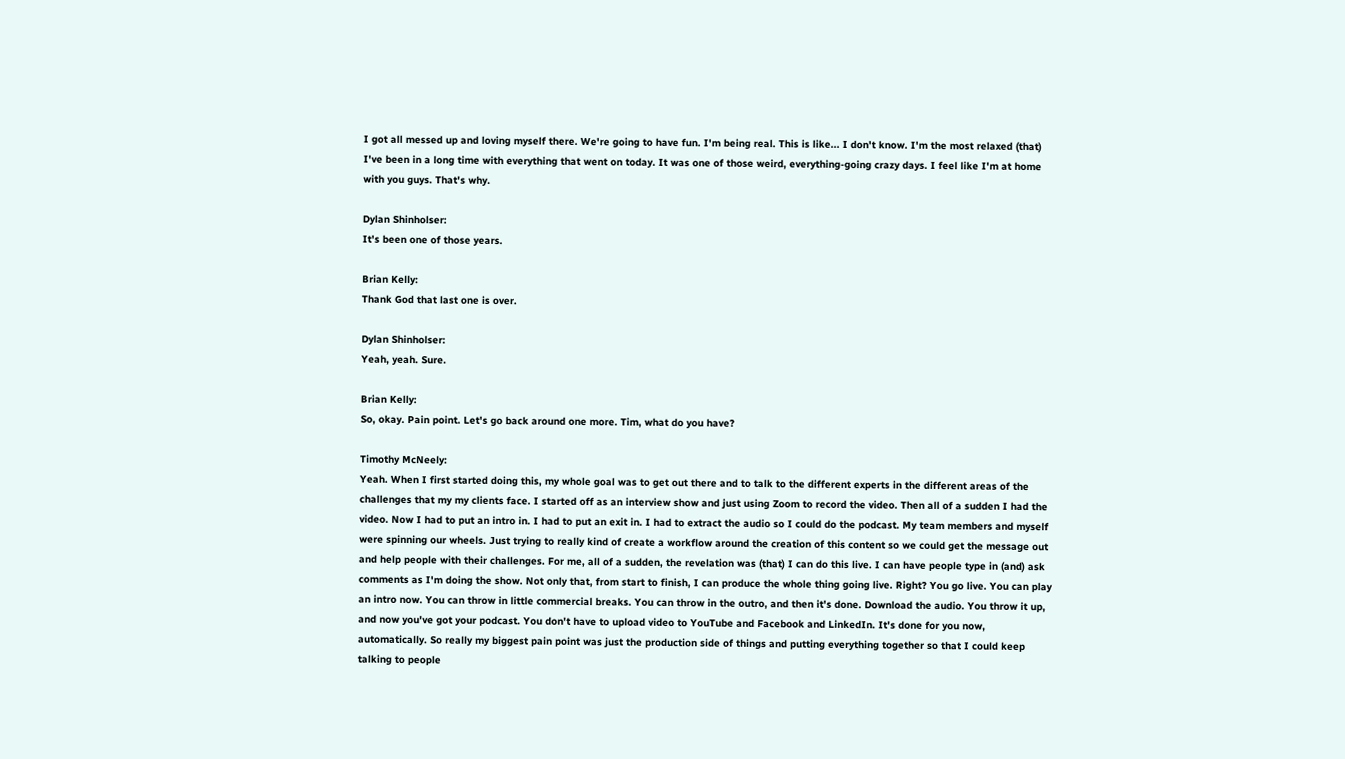I got all messed up and loving myself there. We're going to have fun. I'm being real. This is like... I don't know. I'm the most relaxed (that) I've been in a long time with everything that went on today. It was one of those weird, everything-going crazy days. I feel like I'm at home with you guys. That's why.

Dylan Shinholser:
It's been one of those years.

Brian Kelly:
Thank God that last one is over.

Dylan Shinholser:
Yeah, yeah. Sure.

Brian Kelly:
So, okay. Pain point. Let's go back around one more. Tim, what do you have?

Timothy McNeely:
Yeah. When I first started doing this, my whole goal was to get out there and to talk to the different experts in the different areas of the challenges that my my clients face. I started off as an interview show and just using Zoom to record the video. Then all of a sudden I had the video. Now I had to put an intro in. I had to put an exit in. I had to extract the audio so I could do the podcast. My team members and myself were spinning our wheels. Just trying to really kind of create a workflow around the creation of this content so we could get the message out and help people with their challenges. For me, all of a sudden, the revelation was (that) I can do this live. I can have people type in (and) ask comments as I'm doing the show. Not only that, from start to finish, I can produce the whole thing going live. Right? You go live. You can play an intro now. You can throw in little commercial breaks. You can throw in the outro, and then it's done. Download the audio. You throw it up, and now you've got your podcast. You don't have to upload video to YouTube and Facebook and LinkedIn. It's done for you now, automatically. So really my biggest pain point was just the production side of things and putting everything together so that I could keep talking to people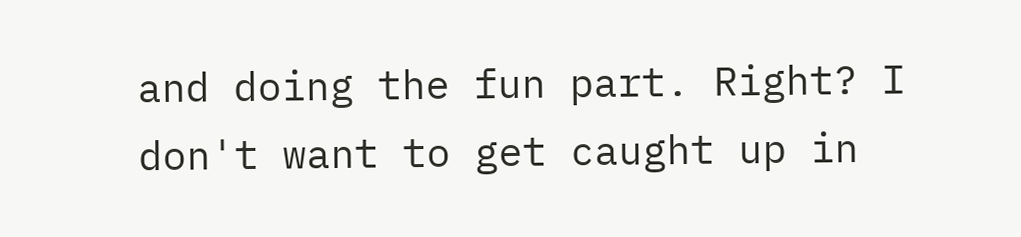and doing the fun part. Right? I don't want to get caught up in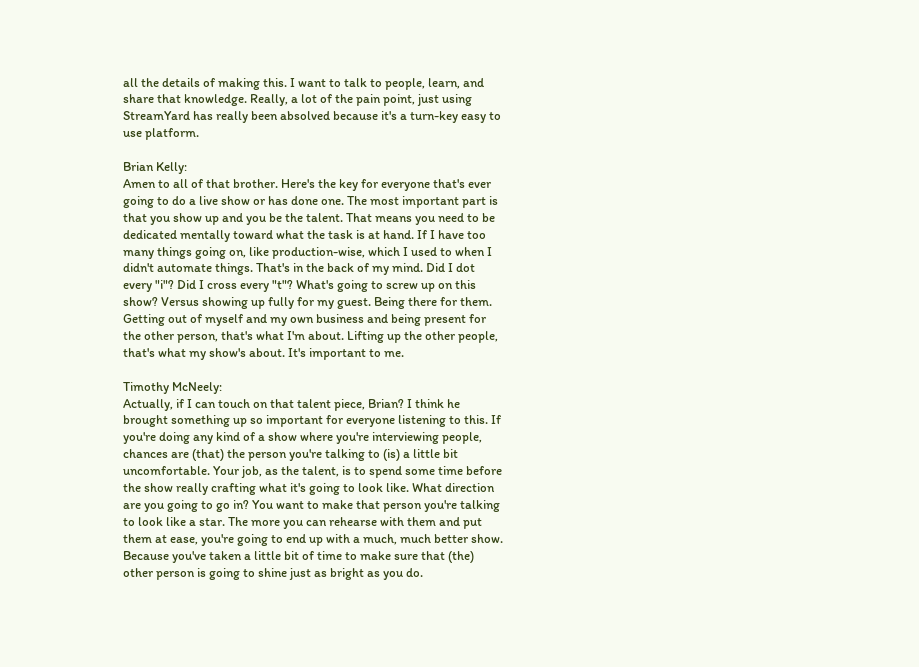all the details of making this. I want to talk to people, learn, and share that knowledge. Really, a lot of the pain point, just using StreamYard has really been absolved because it's a turn-key easy to use platform.

Brian Kelly:
Amen to all of that brother. Here's the key for everyone that's ever going to do a live show or has done one. The most important part is that you show up and you be the talent. That means you need to be dedicated mentally toward what the task is at hand. If I have too many things going on, like production-wise, which I used to when I didn't automate things. That's in the back of my mind. Did I dot every "i"? Did I cross every "t"? What's going to screw up on this show? Versus showing up fully for my guest. Being there for them. Getting out of myself and my own business and being present for the other person, that's what I'm about. Lifting up the other people, that's what my show's about. It's important to me.

Timothy McNeely:
Actually, if I can touch on that talent piece, Brian? I think he brought something up so important for everyone listening to this. If you're doing any kind of a show where you're interviewing people, chances are (that) the person you're talking to (is) a little bit uncomfortable. Your job, as the talent, is to spend some time before the show really crafting what it's going to look like. What direction are you going to go in? You want to make that person you're talking to look like a star. The more you can rehearse with them and put them at ease, you're going to end up with a much, much better show. Because you've taken a little bit of time to make sure that (the) other person is going to shine just as bright as you do.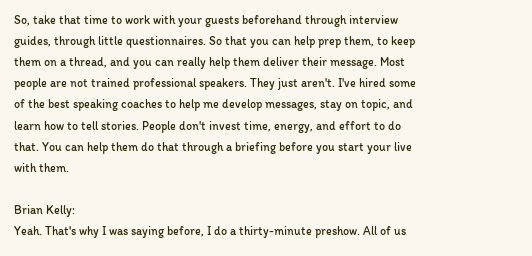So, take that time to work with your guests beforehand through interview guides, through little questionnaires. So that you can help prep them, to keep them on a thread, and you can really help them deliver their message. Most people are not trained professional speakers. They just aren't. I've hired some of the best speaking coaches to help me develop messages, stay on topic, and learn how to tell stories. People don't invest time, energy, and effort to do that. You can help them do that through a briefing before you start your live with them.

Brian Kelly:
Yeah. That's why I was saying before, I do a thirty-minute preshow. All of us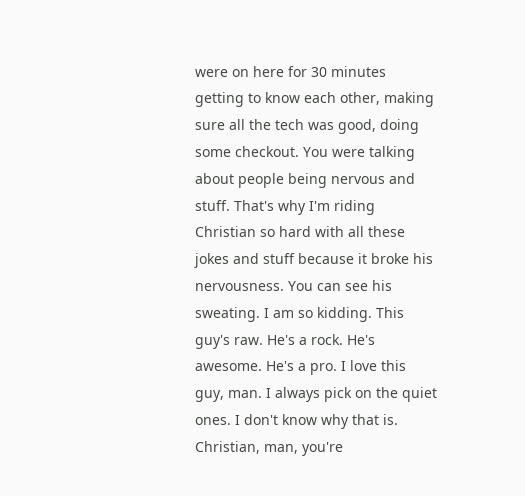were on here for 30 minutes getting to know each other, making sure all the tech was good, doing some checkout. You were talking about people being nervous and stuff. That's why I'm riding Christian so hard with all these jokes and stuff because it broke his nervousness. You can see his sweating. I am so kidding. This guy's raw. He's a rock. He's awesome. He's a pro. I love this guy, man. I always pick on the quiet ones. I don't know why that is. Christian, man, you're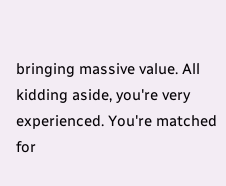bringing massive value. All kidding aside, you're very experienced. You're matched for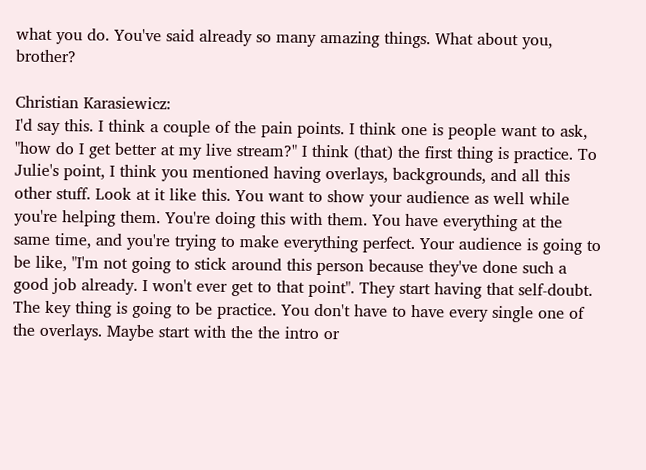what you do. You've said already so many amazing things. What about you, brother?

Christian Karasiewicz:
I'd say this. I think a couple of the pain points. I think one is people want to ask, "how do I get better at my live stream?" I think (that) the first thing is practice. To Julie's point, I think you mentioned having overlays, backgrounds, and all this other stuff. Look at it like this. You want to show your audience as well while you're helping them. You're doing this with them. You have everything at the same time, and you're trying to make everything perfect. Your audience is going to be like, "I'm not going to stick around this person because they've done such a good job already. I won't ever get to that point". They start having that self-doubt. The key thing is going to be practice. You don't have to have every single one of the overlays. Maybe start with the the intro or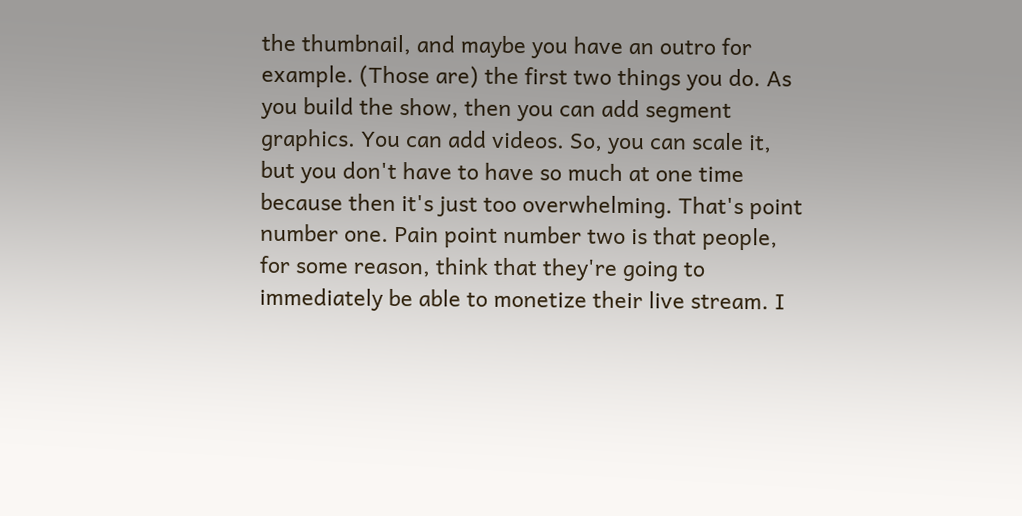the thumbnail, and maybe you have an outro for example. (Those are) the first two things you do. As you build the show, then you can add segment graphics. You can add videos. So, you can scale it, but you don't have to have so much at one time because then it's just too overwhelming. That's point number one. Pain point number two is that people, for some reason, think that they're going to immediately be able to monetize their live stream. I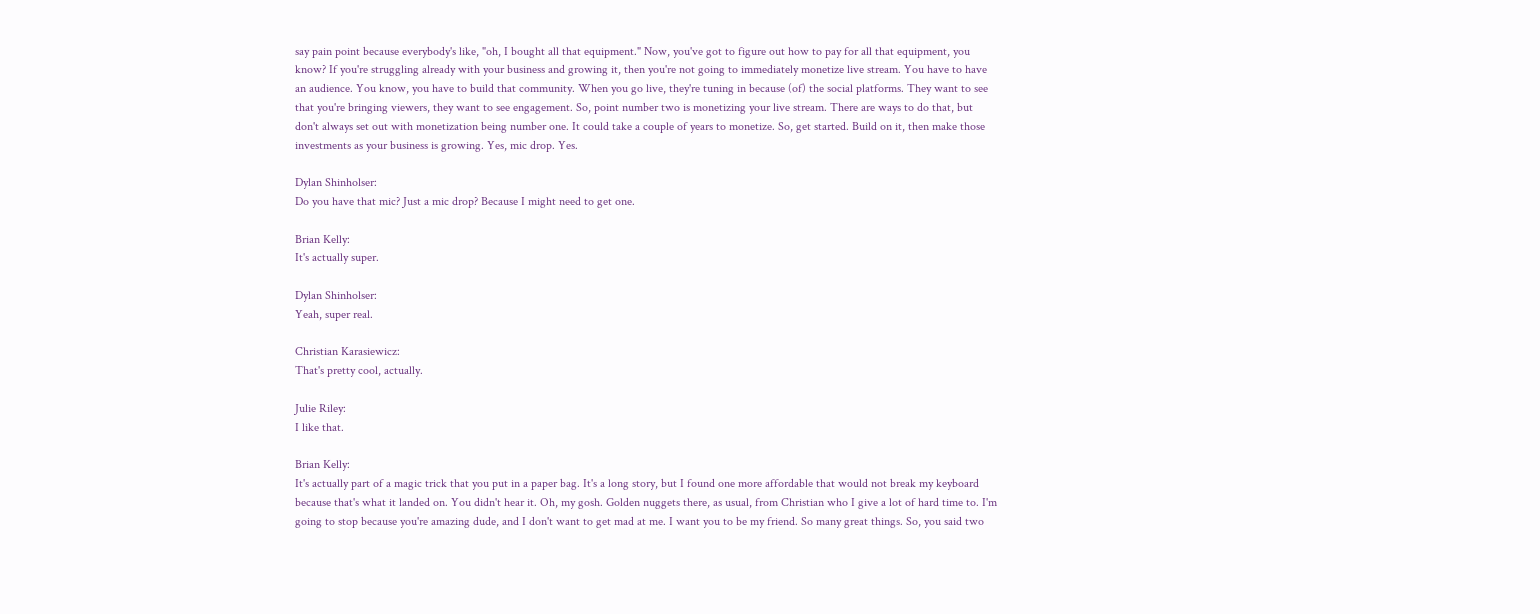say pain point because everybody's like, "oh, I bought all that equipment." Now, you've got to figure out how to pay for all that equipment, you know? If you're struggling already with your business and growing it, then you're not going to immediately monetize live stream. You have to have an audience. You know, you have to build that community. When you go live, they're tuning in because (of) the social platforms. They want to see that you're bringing viewers, they want to see engagement. So, point number two is monetizing your live stream. There are ways to do that, but don't always set out with monetization being number one. It could take a couple of years to monetize. So, get started. Build on it, then make those investments as your business is growing. Yes, mic drop. Yes.

Dylan Shinholser:
Do you have that mic? Just a mic drop? Because I might need to get one.

Brian Kelly:
It's actually super.

Dylan Shinholser:
Yeah, super real.

Christian Karasiewicz:
That's pretty cool, actually.

Julie Riley:
I like that.

Brian Kelly:
It's actually part of a magic trick that you put in a paper bag. It's a long story, but I found one more affordable that would not break my keyboard because that's what it landed on. You didn't hear it. Oh, my gosh. Golden nuggets there, as usual, from Christian who I give a lot of hard time to. I'm going to stop because you're amazing dude, and I don't want to get mad at me. I want you to be my friend. So many great things. So, you said two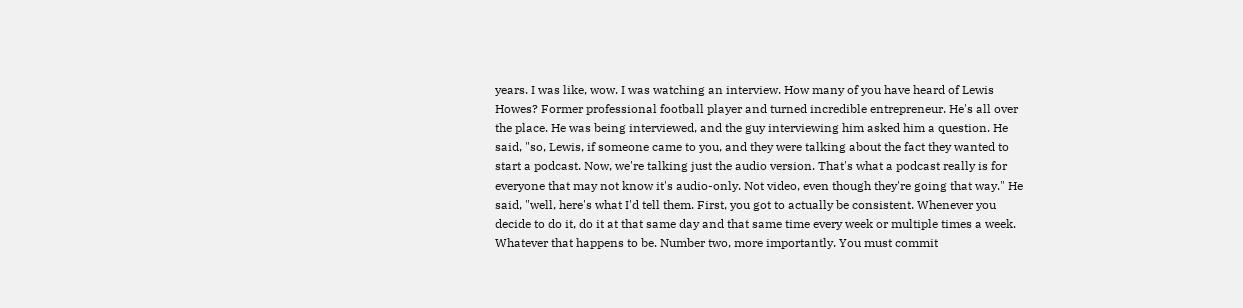years. I was like, wow. I was watching an interview. How many of you have heard of Lewis Howes? Former professional football player and turned incredible entrepreneur. He's all over the place. He was being interviewed, and the guy interviewing him asked him a question. He said, "so, Lewis, if someone came to you, and they were talking about the fact they wanted to start a podcast. Now, we're talking just the audio version. That's what a podcast really is for everyone that may not know it's audio-only. Not video, even though they're going that way." He said, "well, here's what I'd tell them. First, you got to actually be consistent. Whenever you decide to do it, do it at that same day and that same time every week or multiple times a week. Whatever that happens to be. Number two, more importantly. You must commit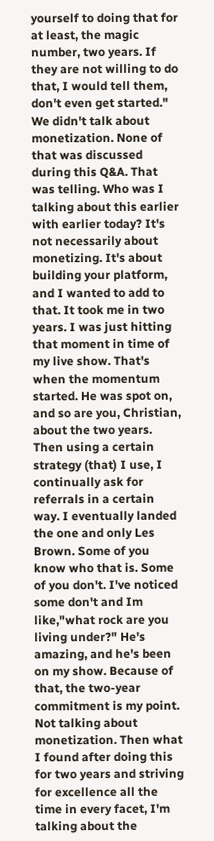yourself to doing that for at least, the magic number, two years. If they are not willing to do that, I would tell them, don't even get started." We didn't talk about monetization. None of that was discussed during this Q&A. That was telling. Who was I talking about this earlier with earlier today? It's not necessarily about monetizing. It's about building your platform, and I wanted to add to that. It took me in two years. I was just hitting that moment in time of my live show. That's when the momentum started. He was spot on, and so are you, Christian, about the two years. Then using a certain strategy (that) I use, I continually ask for referrals in a certain way. I eventually landed the one and only Les Brown. Some of you know who that is. Some of you don't. I've noticed some don't and Im like,"what rock are you living under?" He's amazing, and he's been on my show. Because of that, the two-year commitment is my point. Not talking about monetization. Then what I found after doing this for two years and striving for excellence all the time in every facet, I'm talking about the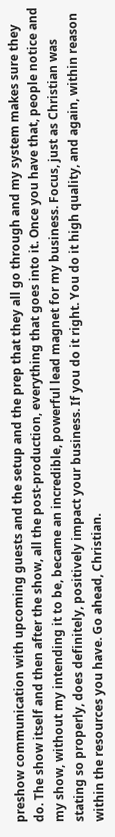preshow communication with upcoming guests and the setup and the prep that they all go through and my system makes sure they do. The show itself and then after the show, all the post-production, everything that goes into it. Once you have that, people notice and my show, without my intending it to be, became an incredible, powerful lead magnet for my business. Focus, just as Christian was stating so properly, does definitely, positively impact your business. If you do it right. You do it high quality, and again, within reason within the resources you have. Go ahead, Christian.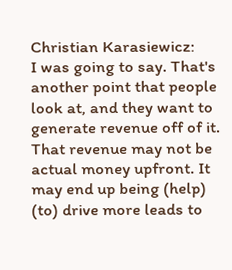Christian Karasiewicz:
I was going to say. That's another point that people look at, and they want to generate revenue off of it. That revenue may not be actual money upfront. It may end up being (help) (to) drive more leads to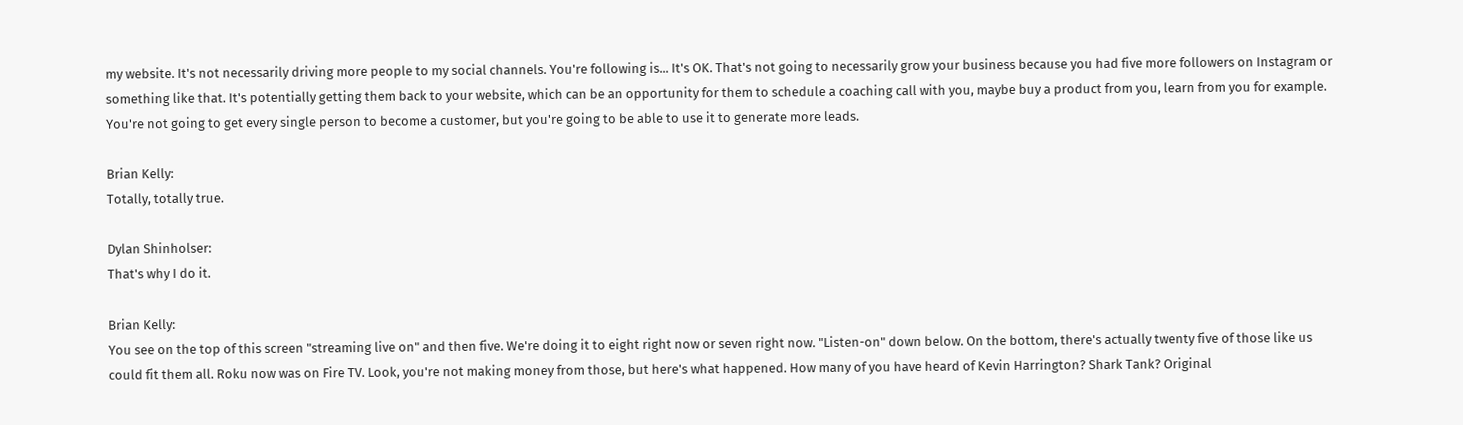my website. It's not necessarily driving more people to my social channels. You're following is... It's OK. That's not going to necessarily grow your business because you had five more followers on Instagram or something like that. It's potentially getting them back to your website, which can be an opportunity for them to schedule a coaching call with you, maybe buy a product from you, learn from you for example. You're not going to get every single person to become a customer, but you're going to be able to use it to generate more leads.

Brian Kelly:
Totally, totally true.

Dylan Shinholser:
That's why I do it.

Brian Kelly:
You see on the top of this screen "streaming live on" and then five. We're doing it to eight right now or seven right now. "Listen-on" down below. On the bottom, there's actually twenty five of those like us could fit them all. Roku now was on Fire TV. Look, you're not making money from those, but here's what happened. How many of you have heard of Kevin Harrington? Shark Tank? Original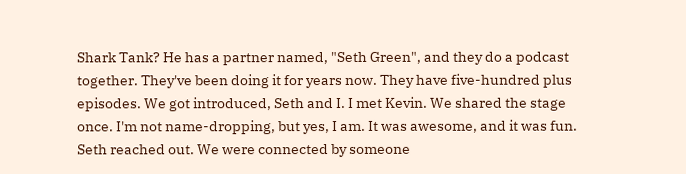Shark Tank? He has a partner named, "Seth Green", and they do a podcast together. They've been doing it for years now. They have five-hundred plus episodes. We got introduced, Seth and I. I met Kevin. We shared the stage once. I'm not name-dropping, but yes, I am. It was awesome, and it was fun. Seth reached out. We were connected by someone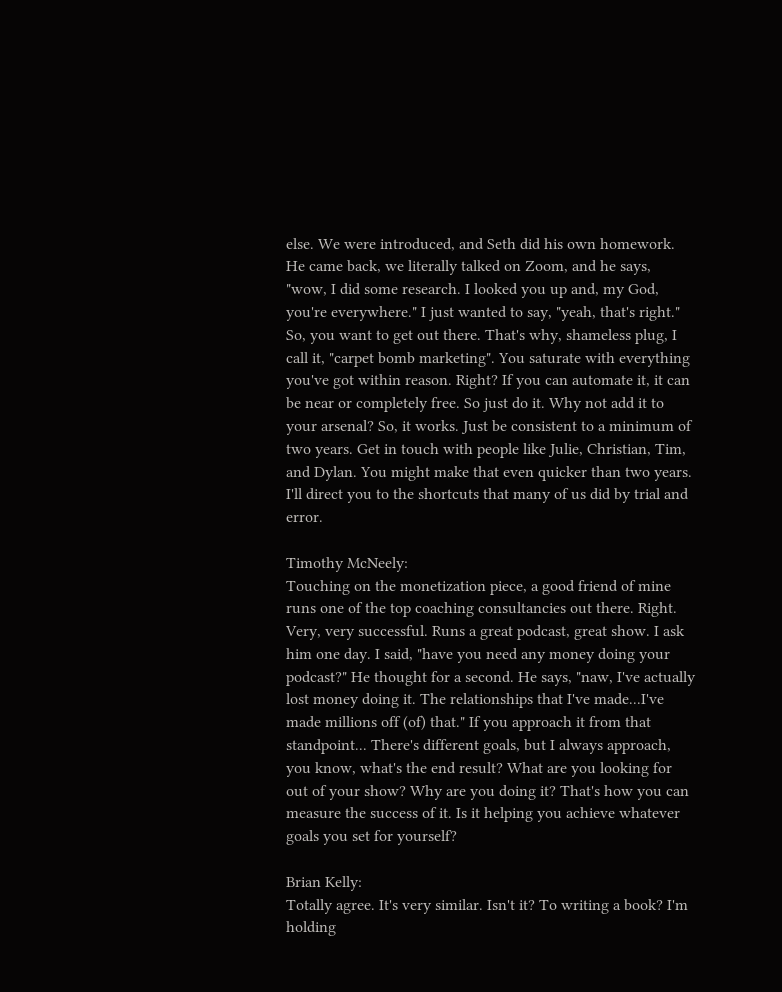else. We were introduced, and Seth did his own homework. He came back, we literally talked on Zoom, and he says, "wow, I did some research. I looked you up and, my God, you're everywhere." I just wanted to say, "yeah, that's right." So, you want to get out there. That's why, shameless plug, I call it, "carpet bomb marketing". You saturate with everything you've got within reason. Right? If you can automate it, it can be near or completely free. So just do it. Why not add it to your arsenal? So, it works. Just be consistent to a minimum of two years. Get in touch with people like Julie, Christian, Tim, and Dylan. You might make that even quicker than two years. I'll direct you to the shortcuts that many of us did by trial and error.

Timothy McNeely:
Touching on the monetization piece, a good friend of mine runs one of the top coaching consultancies out there. Right. Very, very successful. Runs a great podcast, great show. I ask him one day. I said, "have you need any money doing your podcast?" He thought for a second. He says, "naw, I've actually lost money doing it. The relationships that I've made...I've made millions off (of) that." If you approach it from that standpoint... There's different goals, but I always approach, you know, what's the end result? What are you looking for out of your show? Why are you doing it? That's how you can measure the success of it. Is it helping you achieve whatever goals you set for yourself?

Brian Kelly:
Totally agree. It's very similar. Isn't it? To writing a book? I'm holding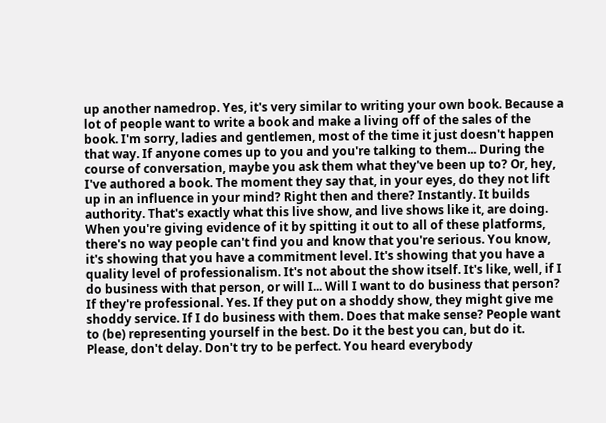up another namedrop. Yes, it's very similar to writing your own book. Because a lot of people want to write a book and make a living off of the sales of the book. I'm sorry, ladies and gentlemen, most of the time it just doesn't happen that way. If anyone comes up to you and you're talking to them... During the course of conversation, maybe you ask them what they've been up to? Or, hey, I've authored a book. The moment they say that, in your eyes, do they not lift up in an influence in your mind? Right then and there? Instantly. It builds authority. That's exactly what this live show, and live shows like it, are doing. When you're giving evidence of it by spitting it out to all of these platforms, there's no way people can't find you and know that you're serious. You know, it's showing that you have a commitment level. It's showing that you have a quality level of professionalism. It's not about the show itself. It's like, well, if I do business with that person, or will I... Will I want to do business that person? If they're professional. Yes. If they put on a shoddy show, they might give me shoddy service. If I do business with them. Does that make sense? People want to (be) representing yourself in the best. Do it the best you can, but do it. Please, don't delay. Don't try to be perfect. You heard everybody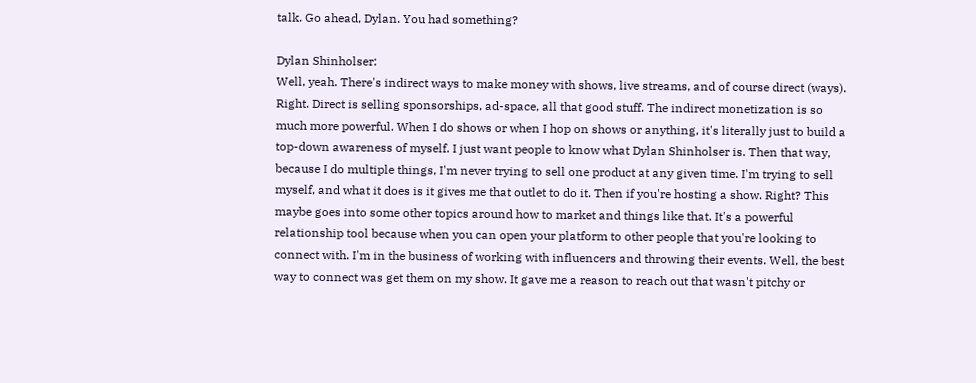talk. Go ahead, Dylan. You had something?

Dylan Shinholser:
Well, yeah. There's indirect ways to make money with shows, live streams, and of course direct (ways). Right. Direct is selling sponsorships, ad-space, all that good stuff. The indirect monetization is so much more powerful. When I do shows or when I hop on shows or anything, it's literally just to build a top-down awareness of myself. I just want people to know what Dylan Shinholser is. Then that way, because I do multiple things, I'm never trying to sell one product at any given time. I'm trying to sell myself, and what it does is it gives me that outlet to do it. Then if you're hosting a show. Right? This maybe goes into some other topics around how to market and things like that. It's a powerful relationship tool because when you can open your platform to other people that you're looking to connect with. I'm in the business of working with influencers and throwing their events. Well, the best way to connect was get them on my show. It gave me a reason to reach out that wasn't pitchy or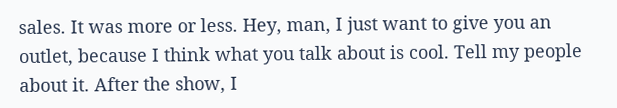sales. It was more or less. Hey, man, I just want to give you an outlet, because I think what you talk about is cool. Tell my people about it. After the show, I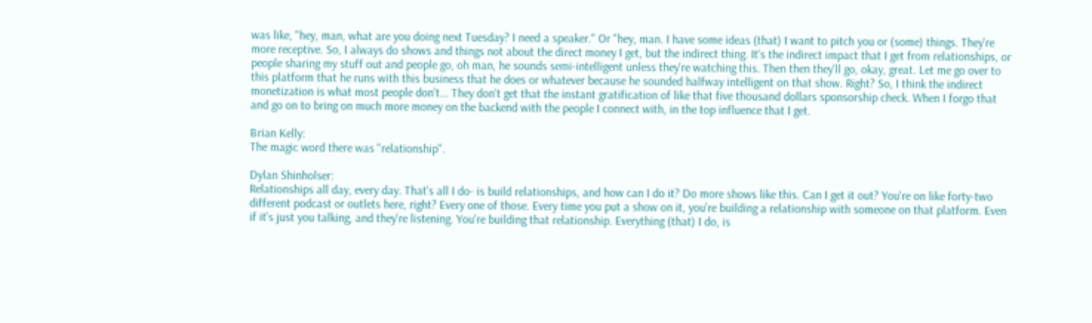was like, "hey, man, what are you doing next Tuesday? I need a speaker." Or "hey, man. I have some ideas (that) I want to pitch you or (some) things. They're more receptive. So, I always do shows and things not about the direct money I get, but the indirect thing. It's the indirect impact that I get from relationships, or people sharing my stuff out and people go, oh man, he sounds semi-intelligent unless they're watching this. Then then they'll go, okay, great. Let me go over to this platform that he runs with this business that he does or whatever because he sounded halfway intelligent on that show. Right? So, I think the indirect monetization is what most people don't... They don't get that the instant gratification of like that five thousand dollars sponsorship check. When I forgo that and go on to bring on much more money on the backend with the people I connect with, in the top influence that I get.

Brian Kelly:
The magic word there was "relationship".

Dylan Shinholser:
Relationships all day, every day. That's all I do- is build relationships, and how can I do it? Do more shows like this. Can I get it out? You're on like forty-two different podcast or outlets here, right? Every one of those. Every time you put a show on it, you're building a relationship with someone on that platform. Even if it's just you talking, and they're listening. You're building that relationship. Everything (that) I do, is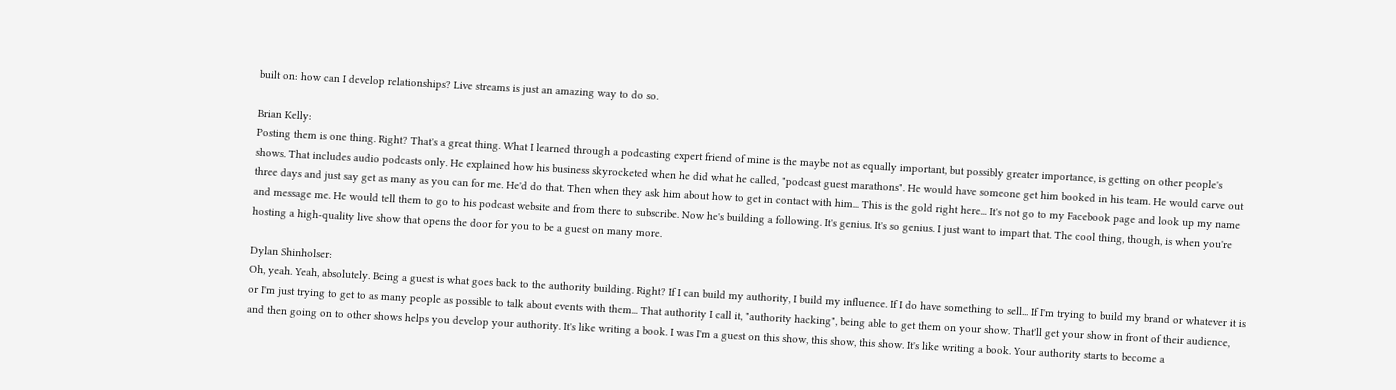built on: how can I develop relationships? Live streams is just an amazing way to do so.

Brian Kelly:
Posting them is one thing. Right? That's a great thing. What I learned through a podcasting expert friend of mine is the maybe not as equally important, but possibly greater importance, is getting on other people's shows. That includes audio podcasts only. He explained how his business skyrocketed when he did what he called, "podcast guest marathons". He would have someone get him booked in his team. He would carve out three days and just say get as many as you can for me. He'd do that. Then when they ask him about how to get in contact with him... This is the gold right here... It's not go to my Facebook page and look up my name and message me. He would tell them to go to his podcast website and from there to subscribe. Now he's building a following. It's genius. It's so genius. I just want to impart that. The cool thing, though, is when you're hosting a high-quality live show that opens the door for you to be a guest on many more.

Dylan Shinholser:
Oh, yeah. Yeah, absolutely. Being a guest is what goes back to the authority building. Right? If I can build my authority, I build my influence. If I do have something to sell... If I'm trying to build my brand or whatever it is or I'm just trying to get to as many people as possible to talk about events with them... That authority I call it, "authority hacking", being able to get them on your show. That'll get your show in front of their audience, and then going on to other shows helps you develop your authority. It's like writing a book. I was I'm a guest on this show, this show, this show. It's like writing a book. Your authority starts to become a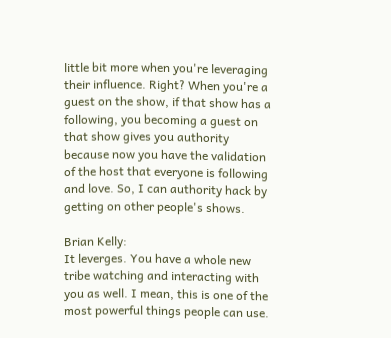little bit more when you're leveraging their influence. Right? When you're a guest on the show, if that show has a following, you becoming a guest on that show gives you authority because now you have the validation of the host that everyone is following and love. So, I can authority hack by getting on other people's shows.

Brian Kelly:
It leverges. You have a whole new tribe watching and interacting with you as well. I mean, this is one of the most powerful things people can use.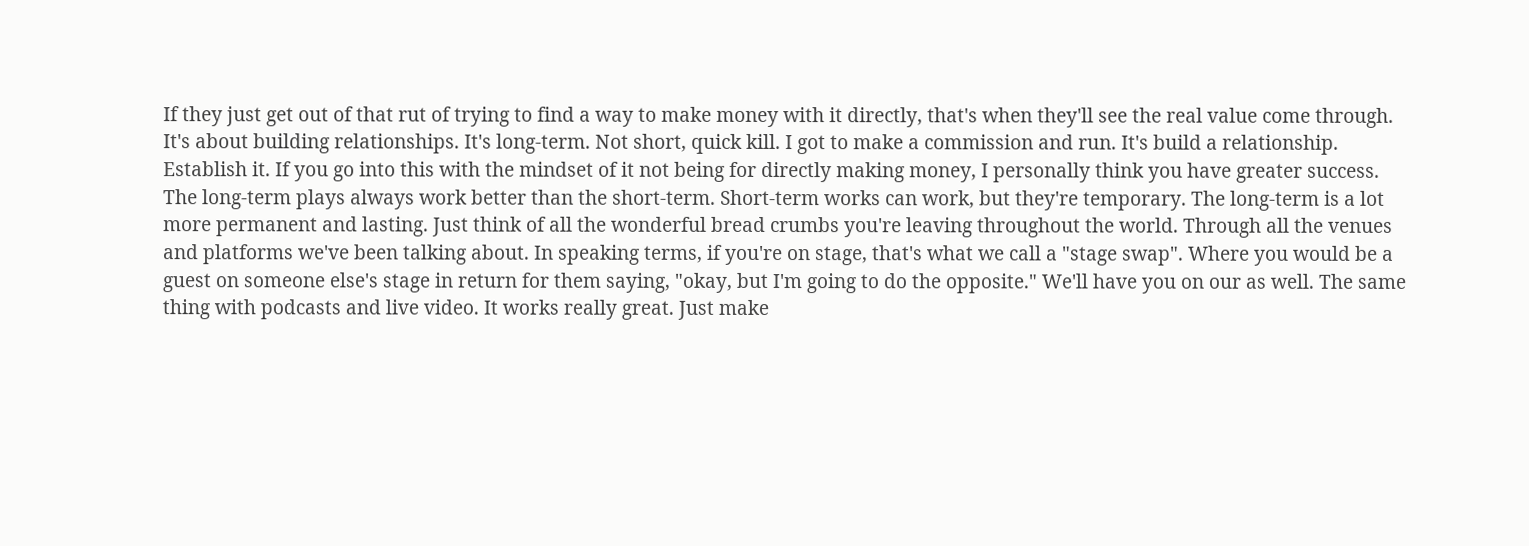If they just get out of that rut of trying to find a way to make money with it directly, that's when they'll see the real value come through. It's about building relationships. It's long-term. Not short, quick kill. I got to make a commission and run. It's build a relationship. Establish it. If you go into this with the mindset of it not being for directly making money, I personally think you have greater success. The long-term plays always work better than the short-term. Short-term works can work, but they're temporary. The long-term is a lot more permanent and lasting. Just think of all the wonderful bread crumbs you're leaving throughout the world. Through all the venues and platforms we've been talking about. In speaking terms, if you're on stage, that's what we call a "stage swap". Where you would be a guest on someone else's stage in return for them saying, "okay, but I'm going to do the opposite." We'll have you on our as well. The same thing with podcasts and live video. It works really great. Just make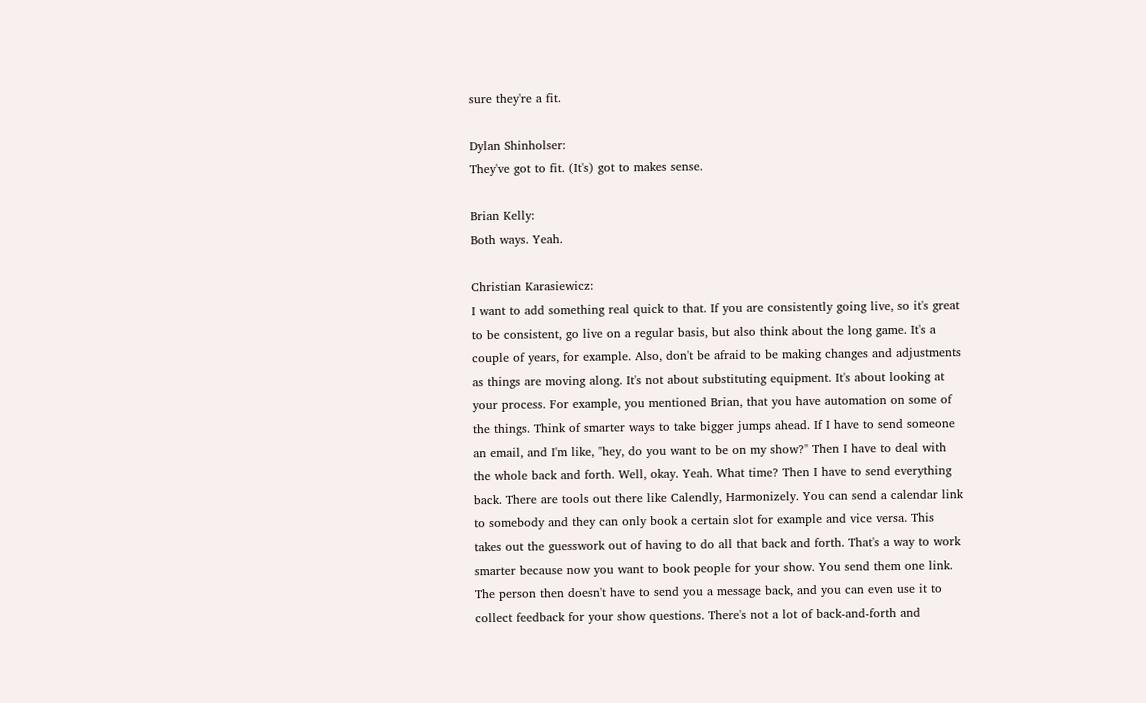sure they're a fit.

Dylan Shinholser:
They've got to fit. (It's) got to makes sense.

Brian Kelly:
Both ways. Yeah.

Christian Karasiewicz:
I want to add something real quick to that. If you are consistently going live, so it's great to be consistent, go live on a regular basis, but also think about the long game. It's a couple of years, for example. Also, don't be afraid to be making changes and adjustments as things are moving along. It's not about substituting equipment. It's about looking at your process. For example, you mentioned Brian, that you have automation on some of the things. Think of smarter ways to take bigger jumps ahead. If I have to send someone an email, and I'm like, "hey, do you want to be on my show?" Then I have to deal with the whole back and forth. Well, okay. Yeah. What time? Then I have to send everything back. There are tools out there like Calendly, Harmonizely. You can send a calendar link to somebody and they can only book a certain slot for example and vice versa. This takes out the guesswork out of having to do all that back and forth. That's a way to work smarter because now you want to book people for your show. You send them one link. The person then doesn't have to send you a message back, and you can even use it to collect feedback for your show questions. There's not a lot of back-and-forth and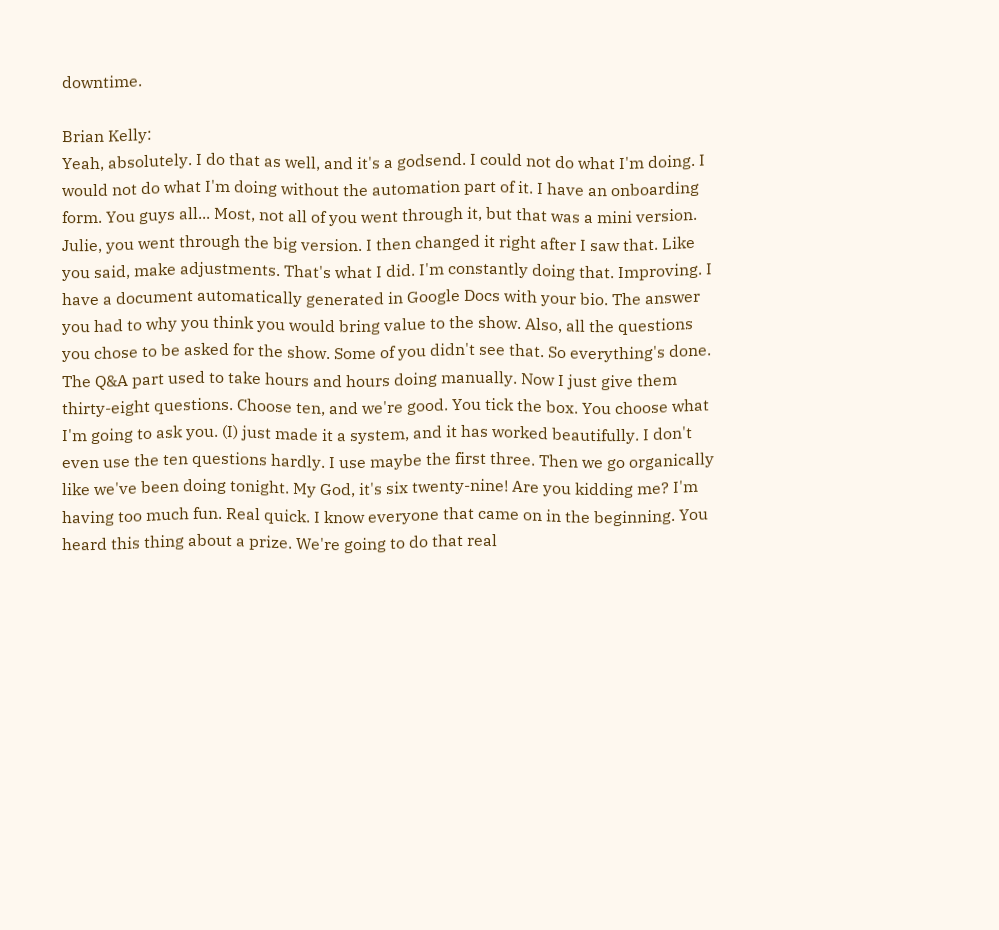downtime.

Brian Kelly:
Yeah, absolutely. I do that as well, and it's a godsend. I could not do what I'm doing. I would not do what I'm doing without the automation part of it. I have an onboarding form. You guys all... Most, not all of you went through it, but that was a mini version. Julie, you went through the big version. I then changed it right after I saw that. Like you said, make adjustments. That's what I did. I'm constantly doing that. Improving. I have a document automatically generated in Google Docs with your bio. The answer you had to why you think you would bring value to the show. Also, all the questions you chose to be asked for the show. Some of you didn't see that. So everything's done. The Q&A part used to take hours and hours doing manually. Now I just give them thirty-eight questions. Choose ten, and we're good. You tick the box. You choose what I'm going to ask you. (I) just made it a system, and it has worked beautifully. I don't even use the ten questions hardly. I use maybe the first three. Then we go organically like we've been doing tonight. My God, it's six twenty-nine! Are you kidding me? I'm having too much fun. Real quick. I know everyone that came on in the beginning. You heard this thing about a prize. We're going to do that real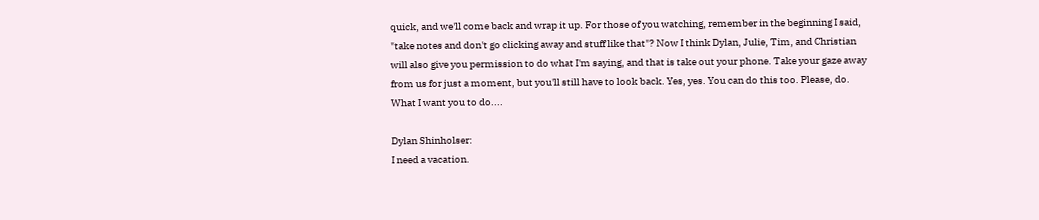quick, and we'll come back and wrap it up. For those of you watching, remember in the beginning I said, "take notes and don't go clicking away and stuff like that"? Now I think Dylan, Julie, Tim, and Christian will also give you permission to do what I'm saying, and that is take out your phone. Take your gaze away from us for just a moment, but you'll still have to look back. Yes, yes. You can do this too. Please, do. What I want you to do....

Dylan Shinholser:
I need a vacation.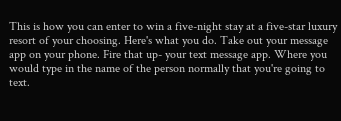This is how you can enter to win a five-night stay at a five-star luxury resort of your choosing. Here's what you do. Take out your message app on your phone. Fire that up- your text message app. Where you would type in the name of the person normally that you're going to text.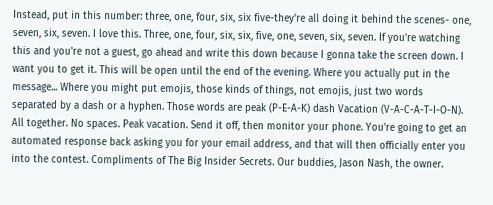Instead, put in this number: three, one, four, six, six five-they're all doing it behind the scenes- one, seven, six, seven. I love this. Three, one, four, six, six, five, one, seven, six, seven. If you're watching this and you're not a guest, go ahead and write this down because I gonna take the screen down. I want you to get it. This will be open until the end of the evening. Where you actually put in the message... Where you might put emojis, those kinds of things, not emojis, just two words separated by a dash or a hyphen. Those words are peak (P-E-A-K) dash Vacation (V-A-C-A-T-I-O-N). All together. No spaces. Peak vacation. Send it off, then monitor your phone. You're going to get an automated response back asking you for your email address, and that will then officially enter you into the contest. Compliments of The Big Insider Secrets. Our buddies, Jason Nash, the owner.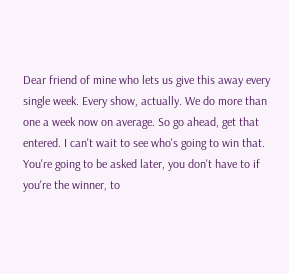Dear friend of mine who lets us give this away every single week. Every show, actually. We do more than one a week now on average. So go ahead, get that entered. I can't wait to see who's going to win that. You're going to be asked later, you don't have to if you're the winner, to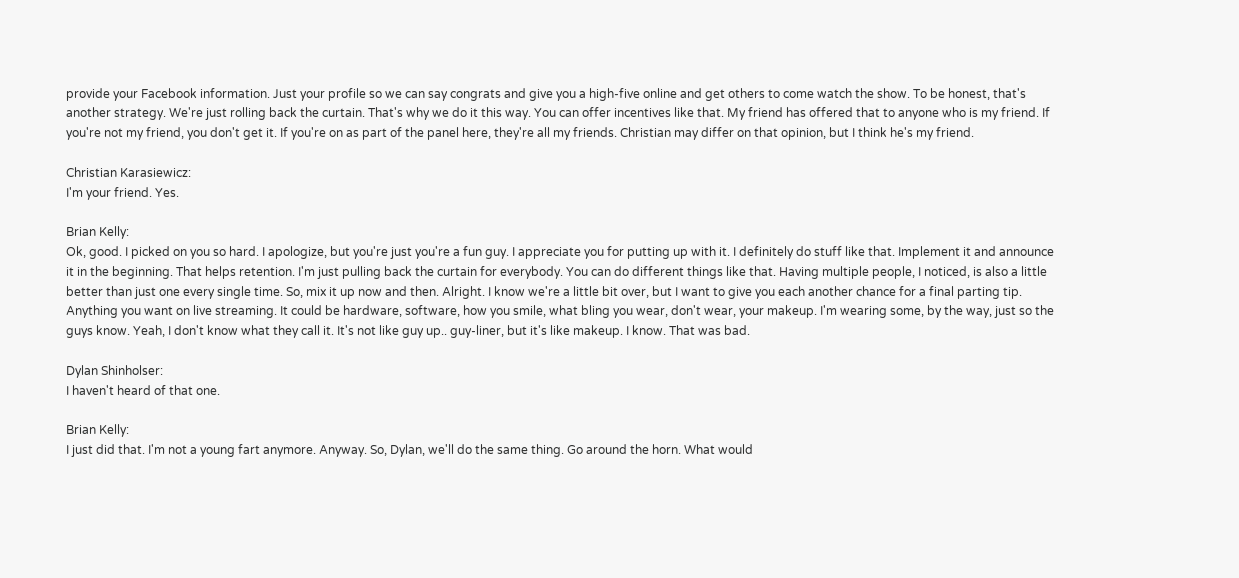provide your Facebook information. Just your profile so we can say congrats and give you a high-five online and get others to come watch the show. To be honest, that's another strategy. We're just rolling back the curtain. That's why we do it this way. You can offer incentives like that. My friend has offered that to anyone who is my friend. If you're not my friend, you don't get it. If you're on as part of the panel here, they're all my friends. Christian may differ on that opinion, but I think he's my friend.

Christian Karasiewicz:
I'm your friend. Yes.

Brian Kelly:
Ok, good. I picked on you so hard. I apologize, but you're just you're a fun guy. I appreciate you for putting up with it. I definitely do stuff like that. Implement it and announce it in the beginning. That helps retention. I'm just pulling back the curtain for everybody. You can do different things like that. Having multiple people, I noticed, is also a little better than just one every single time. So, mix it up now and then. Alright. I know we're a little bit over, but I want to give you each another chance for a final parting tip. Anything you want on live streaming. It could be hardware, software, how you smile, what bling you wear, don't wear, your makeup. I'm wearing some, by the way, just so the guys know. Yeah, I don't know what they call it. It's not like guy up.. guy-liner, but it's like makeup. I know. That was bad.

Dylan Shinholser:
I haven't heard of that one.

Brian Kelly:
I just did that. I'm not a young fart anymore. Anyway. So, Dylan, we'll do the same thing. Go around the horn. What would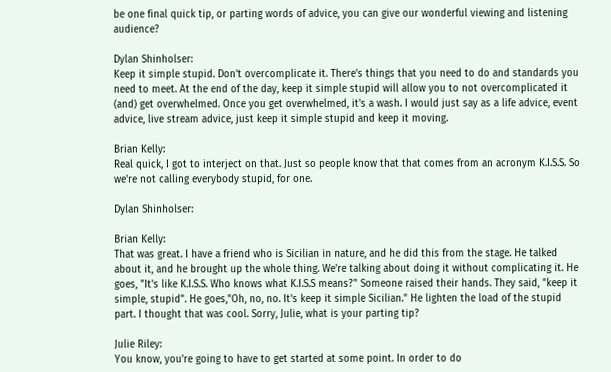be one final quick tip, or parting words of advice, you can give our wonderful viewing and listening audience?

Dylan Shinholser:
Keep it simple stupid. Don't overcomplicate it. There's things that you need to do and standards you need to meet. At the end of the day, keep it simple stupid will allow you to not overcomplicated it (and) get overwhelmed. Once you get overwhelmed, it's a wash. I would just say as a life advice, event advice, live stream advice, just keep it simple stupid and keep it moving.

Brian Kelly:
Real quick, I got to interject on that. Just so people know that that comes from an acronym K.I.S.S. So we're not calling everybody stupid, for one.

Dylan Shinholser:

Brian Kelly:
That was great. I have a friend who is Sicilian in nature, and he did this from the stage. He talked about it, and he brought up the whole thing. We're talking about doing it without complicating it. He goes, "It's like K.I.S.S. Who knows what K.I.S.S means?" Someone raised their hands. They said, "keep it simple, stupid". He goes,"Oh, no, no. It's keep it simple Sicilian." He lighten the load of the stupid part. I thought that was cool. Sorry, Julie, what is your parting tip?

Julie Riley:
You know, you're going to have to get started at some point. In order to do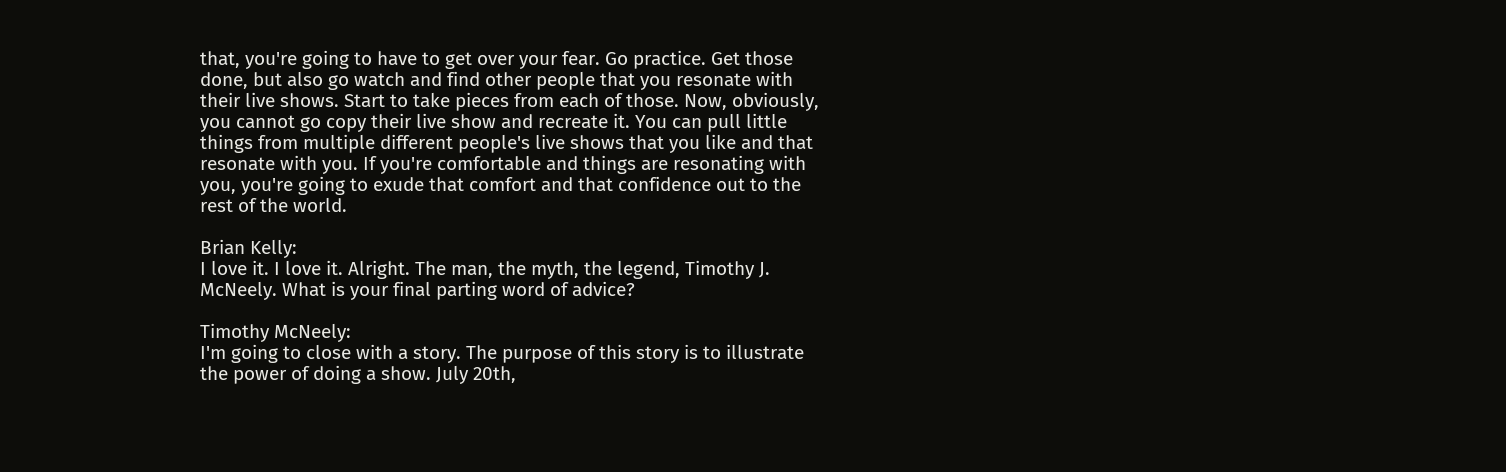that, you're going to have to get over your fear. Go practice. Get those done, but also go watch and find other people that you resonate with their live shows. Start to take pieces from each of those. Now, obviously, you cannot go copy their live show and recreate it. You can pull little things from multiple different people's live shows that you like and that resonate with you. If you're comfortable and things are resonating with you, you're going to exude that comfort and that confidence out to the rest of the world.

Brian Kelly:
I love it. I love it. Alright. The man, the myth, the legend, Timothy J. McNeely. What is your final parting word of advice?

Timothy McNeely:
I'm going to close with a story. The purpose of this story is to illustrate the power of doing a show. July 20th,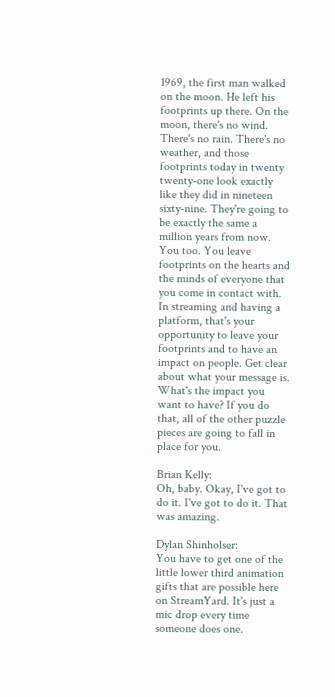1969, the first man walked on the moon. He left his footprints up there. On the moon, there's no wind. There's no rain. There's no weather, and those footprints today in twenty twenty-one look exactly like they did in nineteen sixty-nine. They're going to be exactly the same a million years from now. You too. You leave footprints on the hearts and the minds of everyone that you come in contact with. In streaming and having a platform, that's your opportunity to leave your footprints and to have an impact on people. Get clear about what your message is. What's the impact you want to have? If you do that, all of the other puzzle pieces are going to fall in place for you.

Brian Kelly:
Oh, baby. Okay, I've got to do it. I've got to do it. That was amazing.

Dylan Shinholser:
You have to get one of the little lower third animation gifts that are possible here on StreamYard. It's just a mic drop every time someone does one.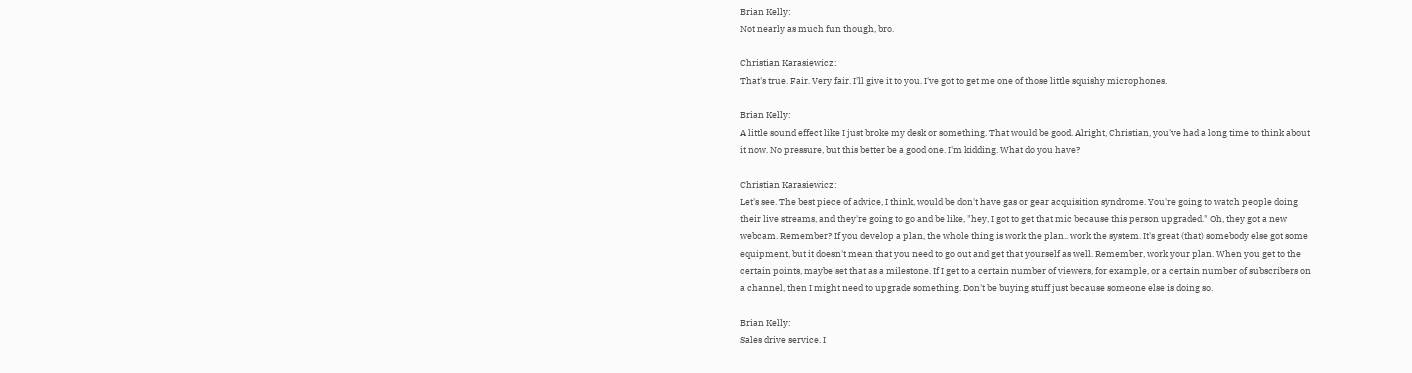Brian Kelly:
Not nearly as much fun though, bro.

Christian Karasiewicz:
That's true. Fair. Very fair. I'll give it to you. I've got to get me one of those little squishy microphones.

Brian Kelly:
A little sound effect like I just broke my desk or something. That would be good. Alright, Christian, you've had a long time to think about it now. No pressure, but this better be a good one. I'm kidding. What do you have?

Christian Karasiewicz:
Let's see. The best piece of advice, I think, would be don't have gas or gear acquisition syndrome. You're going to watch people doing their live streams, and they're going to go and be like, "hey, I got to get that mic because this person upgraded." Oh, they got a new webcam. Remember? If you develop a plan, the whole thing is work the plan.. work the system. It's great (that) somebody else got some equipment, but it doesn't mean that you need to go out and get that yourself as well. Remember, work your plan. When you get to the certain points, maybe set that as a milestone. If I get to a certain number of viewers, for example, or a certain number of subscribers on a channel, then I might need to upgrade something. Don't be buying stuff just because someone else is doing so.

Brian Kelly:
Sales drive service. I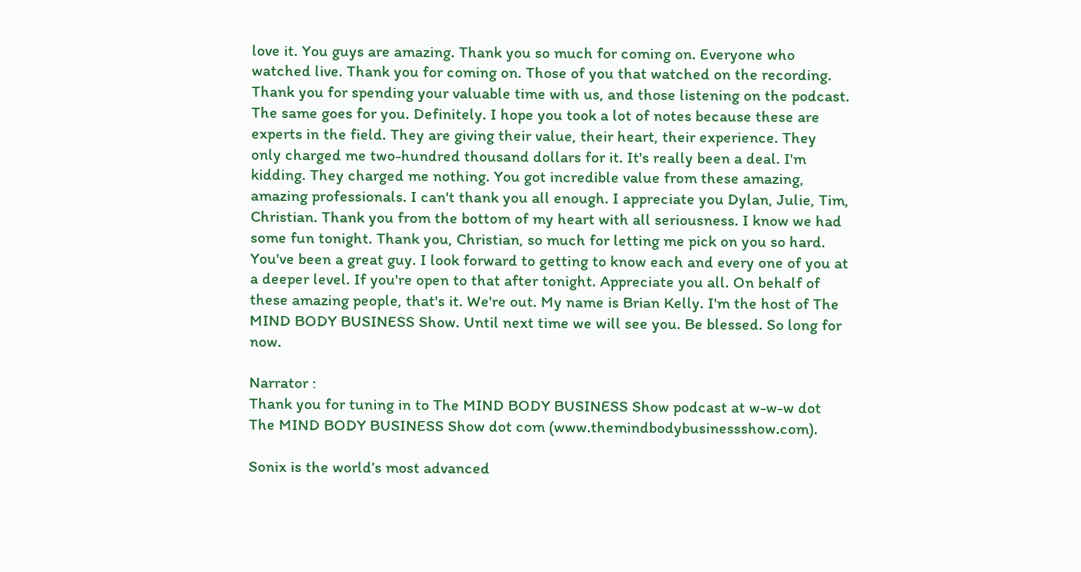love it. You guys are amazing. Thank you so much for coming on. Everyone who watched live. Thank you for coming on. Those of you that watched on the recording. Thank you for spending your valuable time with us, and those listening on the podcast. The same goes for you. Definitely. I hope you took a lot of notes because these are experts in the field. They are giving their value, their heart, their experience. They only charged me two-hundred thousand dollars for it. It's really been a deal. I'm kidding. They charged me nothing. You got incredible value from these amazing, amazing professionals. I can't thank you all enough. I appreciate you Dylan, Julie, Tim, Christian. Thank you from the bottom of my heart with all seriousness. I know we had some fun tonight. Thank you, Christian, so much for letting me pick on you so hard. You've been a great guy. I look forward to getting to know each and every one of you at a deeper level. If you're open to that after tonight. Appreciate you all. On behalf of these amazing people, that's it. We're out. My name is Brian Kelly. I'm the host of The MIND BODY BUSINESS Show. Until next time we will see you. Be blessed. So long for now.

Narrator :
Thank you for tuning in to The MIND BODY BUSINESS Show podcast at w-w-w dot The MIND BODY BUSINESS Show dot com (www.themindbodybusinessshow.com).

Sonix is the world’s most advanced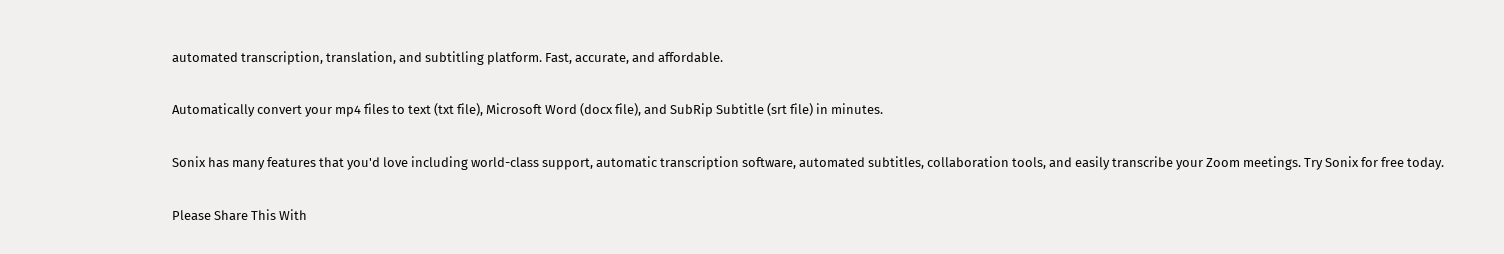automated transcription, translation, and subtitling platform. Fast, accurate, and affordable.

Automatically convert your mp4 files to text (txt file), Microsoft Word (docx file), and SubRip Subtitle (srt file) in minutes.

Sonix has many features that you'd love including world-class support, automatic transcription software, automated subtitles, collaboration tools, and easily transcribe your Zoom meetings. Try Sonix for free today.

Please Share This With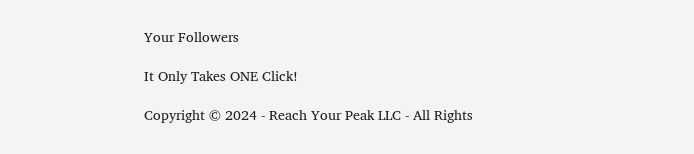Your Followers

It Only Takes ONE Click!

Copyright © 2024 - Reach Your Peak LLC - All Rights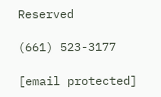Reserved

(661) 523-3177

[email protected]